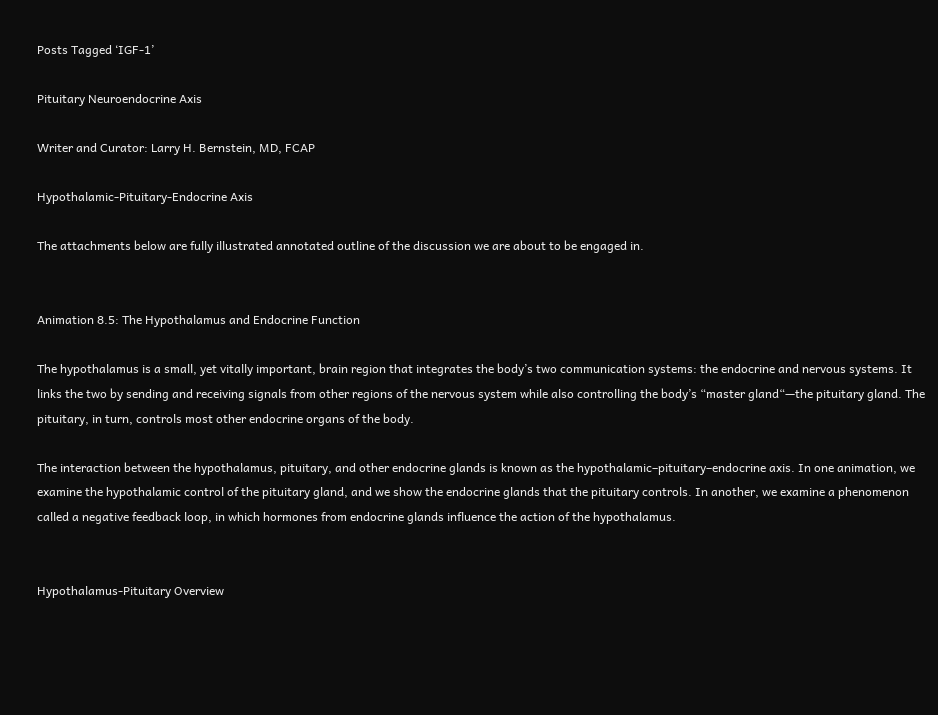Posts Tagged ‘IGF-1’

Pituitary Neuroendocrine Axis

Writer and Curator: Larry H. Bernstein, MD, FCAP

Hypothalamic-Pituitary-Endocrine Axis

The attachments below are fully illustrated annotated outline of the discussion we are about to be engaged in.


Animation 8.5: The Hypothalamus and Endocrine Function

The hypothalamus is a small, yet vitally important, brain region that integrates the body’s two communication systems: the endocrine and nervous systems. It links the two by sending and receiving signals from other regions of the nervous system while also controlling the body’s “master gland“—the pituitary gland. The pituitary, in turn, controls most other endocrine organs of the body.

The interaction between the hypothalamus, pituitary, and other endocrine glands is known as the hypothalamic–pituitary–endocrine axis. In one animation, we examine the hypothalamic control of the pituitary gland, and we show the endocrine glands that the pituitary controls. In another, we examine a phenomenon called a negative feedback loop, in which hormones from endocrine glands influence the action of the hypothalamus.


Hypothalamus-Pituitary Overview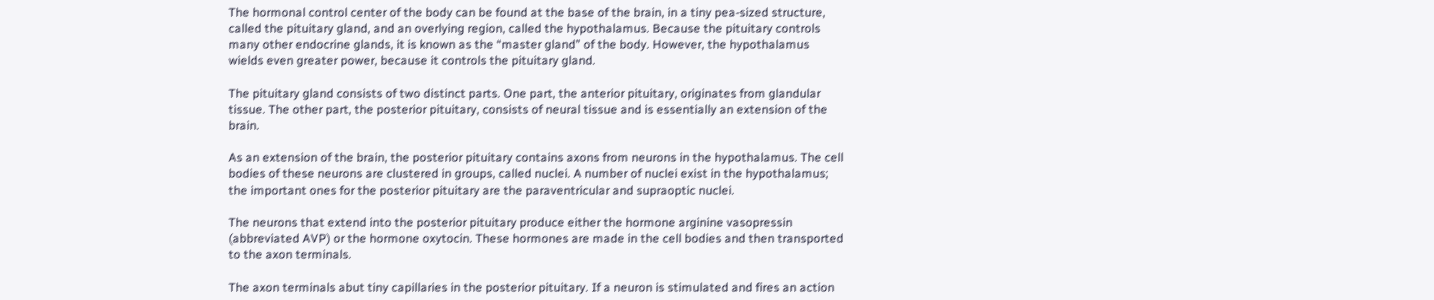The hormonal control center of the body can be found at the base of the brain, in a tiny pea-sized structure, called the pituitary gland, and an overlying region, called the hypothalamus. Because the pituitary controls many other endocrine glands, it is known as the “master gland” of the body. However, the hypothalamus wields even greater power, because it controls the pituitary gland.

The pituitary gland consists of two distinct parts. One part, the anterior pituitary, originates from glandular tissue. The other part, the posterior pituitary, consists of neural tissue and is essentially an extension of the brain.

As an extension of the brain, the posterior pituitary contains axons from neurons in the hypothalamus. The cell bodies of these neurons are clustered in groups, called nuclei. A number of nuclei exist in the hypothalamus; the important ones for the posterior pituitary are the paraventricular and supraoptic nuclei.

The neurons that extend into the posterior pituitary produce either the hormone arginine vasopressin (abbreviated AVP) or the hormone oxytocin. These hormones are made in the cell bodies and then transported to the axon terminals.

The axon terminals abut tiny capillaries in the posterior pituitary. If a neuron is stimulated and fires an action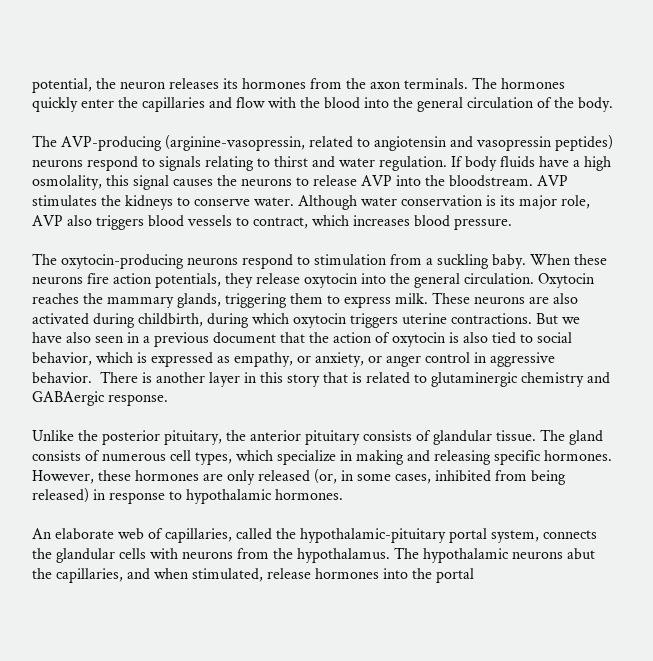potential, the neuron releases its hormones from the axon terminals. The hormones quickly enter the capillaries and flow with the blood into the general circulation of the body.

The AVP-producing (arginine-vasopressin, related to angiotensin and vasopressin peptides) neurons respond to signals relating to thirst and water regulation. If body fluids have a high osmolality, this signal causes the neurons to release AVP into the bloodstream. AVP stimulates the kidneys to conserve water. Although water conservation is its major role, AVP also triggers blood vessels to contract, which increases blood pressure.

The oxytocin-producing neurons respond to stimulation from a suckling baby. When these neurons fire action potentials, they release oxytocin into the general circulation. Oxytocin reaches the mammary glands, triggering them to express milk. These neurons are also activated during childbirth, during which oxytocin triggers uterine contractions. But we have also seen in a previous document that the action of oxytocin is also tied to social behavior, which is expressed as empathy, or anxiety, or anger control in aggressive behavior.  There is another layer in this story that is related to glutaminergic chemistry and GABAergic response.

Unlike the posterior pituitary, the anterior pituitary consists of glandular tissue. The gland consists of numerous cell types, which specialize in making and releasing specific hormones. However, these hormones are only released (or, in some cases, inhibited from being released) in response to hypothalamic hormones.

An elaborate web of capillaries, called the hypothalamic-pituitary portal system, connects the glandular cells with neurons from the hypothalamus. The hypothalamic neurons abut the capillaries, and when stimulated, release hormones into the portal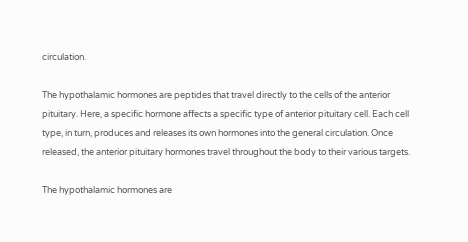circulation.

The hypothalamic hormones are peptides that travel directly to the cells of the anterior pituitary. Here, a specific hormone affects a specific type of anterior pituitary cell. Each cell type, in turn, produces and releases its own hormones into the general circulation. Once released, the anterior pituitary hormones travel throughout the body to their various targets.

The hypothalamic hormones are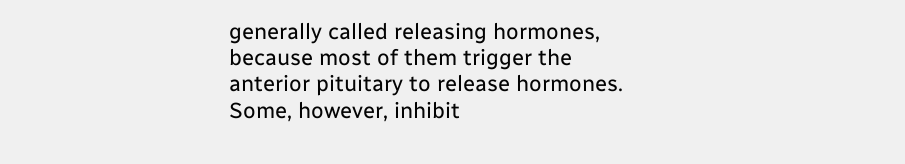generally called releasing hormones, because most of them trigger the anterior pituitary to release hormones. Some, however, inhibit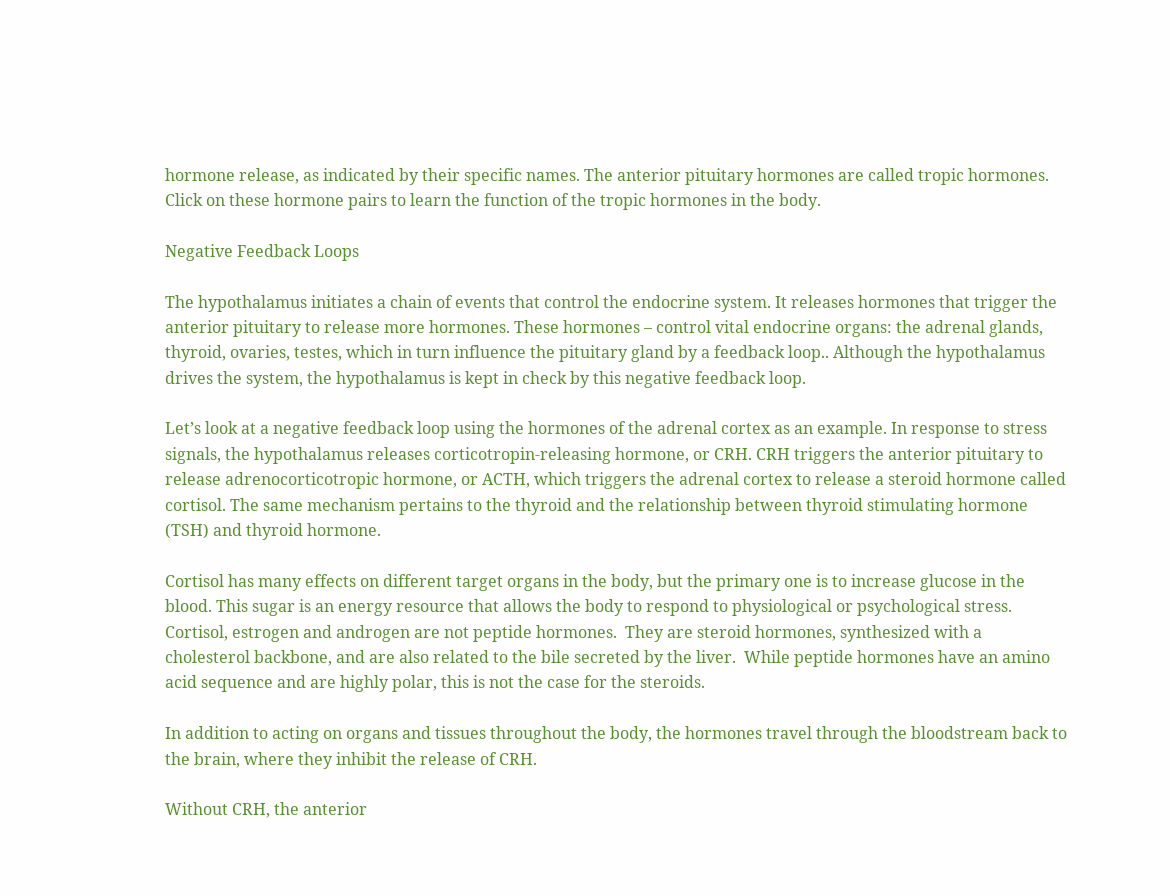hormone release, as indicated by their specific names. The anterior pituitary hormones are called tropic hormones. Click on these hormone pairs to learn the function of the tropic hormones in the body.

Negative Feedback Loops

The hypothalamus initiates a chain of events that control the endocrine system. It releases hormones that trigger the anterior pituitary to release more hormones. These hormones – control vital endocrine organs: the adrenal glands, thyroid, ovaries, testes, which in turn influence the pituitary gland by a feedback loop.. Although the hypothalamus drives the system, the hypothalamus is kept in check by this negative feedback loop.

Let’s look at a negative feedback loop using the hormones of the adrenal cortex as an example. In response to stress signals, the hypothalamus releases corticotropin-releasing hormone, or CRH. CRH triggers the anterior pituitary to release adrenocorticotropic hormone, or ACTH, which triggers the adrenal cortex to release a steroid hormone called cortisol. The same mechanism pertains to the thyroid and the relationship between thyroid stimulating hormone (TSH) and thyroid hormone.

Cortisol has many effects on different target organs in the body, but the primary one is to increase glucose in the blood. This sugar is an energy resource that allows the body to respond to physiological or psychological stress. Cortisol, estrogen and androgen are not peptide hormones.  They are steroid hormones, synthesized with a cholesterol backbone, and are also related to the bile secreted by the liver.  While peptide hormones have an amino acid sequence and are highly polar, this is not the case for the steroids.

In addition to acting on organs and tissues throughout the body, the hormones travel through the bloodstream back to the brain, where they inhibit the release of CRH.

Without CRH, the anterior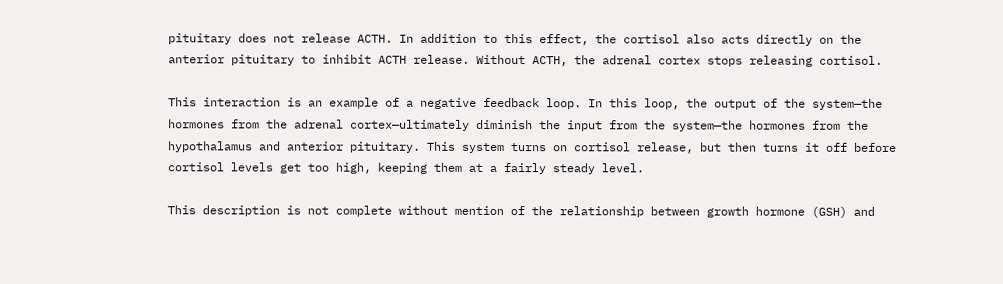pituitary does not release ACTH. In addition to this effect, the cortisol also acts directly on the anterior pituitary to inhibit ACTH release. Without ACTH, the adrenal cortex stops releasing cortisol.

This interaction is an example of a negative feedback loop. In this loop, the output of the system—the hormones from the adrenal cortex—ultimately diminish the input from the system—the hormones from the hypothalamus and anterior pituitary. This system turns on cortisol release, but then turns it off before cortisol levels get too high, keeping them at a fairly steady level.

This description is not complete without mention of the relationship between growth hormone (GSH) and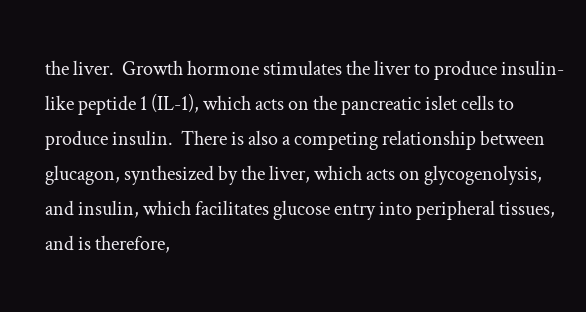the liver.  Growth hormone stimulates the liver to produce insulin-like peptide 1 (IL-1), which acts on the pancreatic islet cells to produce insulin.  There is also a competing relationship between glucagon, synthesized by the liver, which acts on glycogenolysis, and insulin, which facilitates glucose entry into peripheral tissues, and is therefore,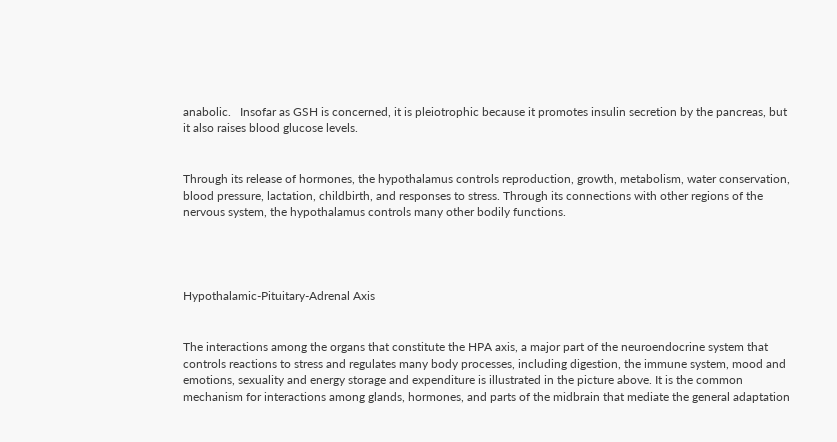anabolic.   Insofar as GSH is concerned, it is pleiotrophic because it promotes insulin secretion by the pancreas, but it also raises blood glucose levels.


Through its release of hormones, the hypothalamus controls reproduction, growth, metabolism, water conservation, blood pressure, lactation, childbirth, and responses to stress. Through its connections with other regions of the nervous system, the hypothalamus controls many other bodily functions.




Hypothalamic-Pituitary-Adrenal Axis


The interactions among the organs that constitute the HPA axis, a major part of the neuroendocrine system that controls reactions to stress and regulates many body processes, including digestion, the immune system, mood and emotions, sexuality and energy storage and expenditure is illustrated in the picture above. It is the common mechanism for interactions among glands, hormones, and parts of the midbrain that mediate the general adaptation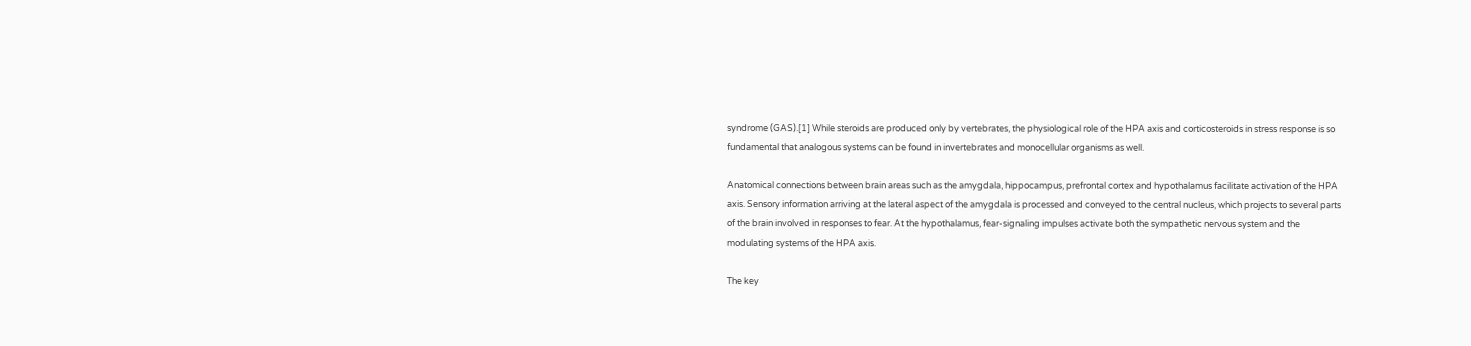syndrome (GAS).[1] While steroids are produced only by vertebrates, the physiological role of the HPA axis and corticosteroids in stress response is so fundamental that analogous systems can be found in invertebrates and monocellular organisms as well.

Anatomical connections between brain areas such as the amygdala, hippocampus, prefrontal cortex and hypothalamus facilitate activation of the HPA axis. Sensory information arriving at the lateral aspect of the amygdala is processed and conveyed to the central nucleus, which projects to several parts of the brain involved in responses to fear. At the hypothalamus, fear-signaling impulses activate both the sympathetic nervous system and the modulating systems of the HPA axis.

The key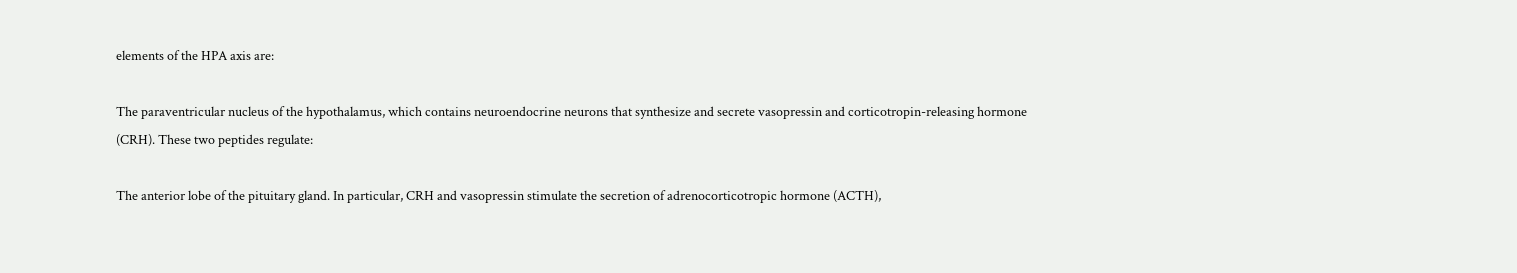elements of the HPA axis are:

The paraventricular nucleus of the hypothalamus, which contains neuroendocrine neurons that synthesize and secrete vasopressin and corticotropin-releasing hormone (CRH). These two peptides regulate:

The anterior lobe of the pituitary gland. In particular, CRH and vasopressin stimulate the secretion of adrenocorticotropic hormone (ACTH),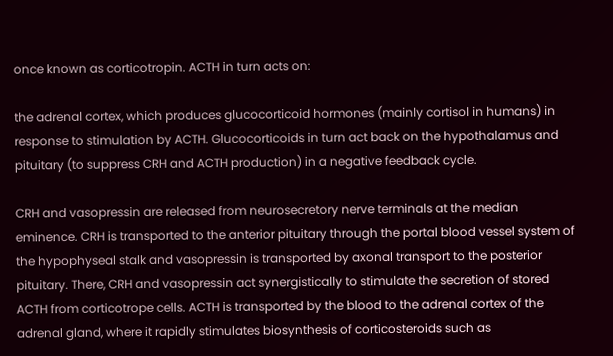once known as corticotropin. ACTH in turn acts on:

the adrenal cortex, which produces glucocorticoid hormones (mainly cortisol in humans) in response to stimulation by ACTH. Glucocorticoids in turn act back on the hypothalamus and pituitary (to suppress CRH and ACTH production) in a negative feedback cycle.

CRH and vasopressin are released from neurosecretory nerve terminals at the median eminence. CRH is transported to the anterior pituitary through the portal blood vessel system of the hypophyseal stalk and vasopressin is transported by axonal transport to the posterior pituitary. There, CRH and vasopressin act synergistically to stimulate the secretion of stored ACTH from corticotrope cells. ACTH is transported by the blood to the adrenal cortex of the adrenal gland, where it rapidly stimulates biosynthesis of corticosteroids such as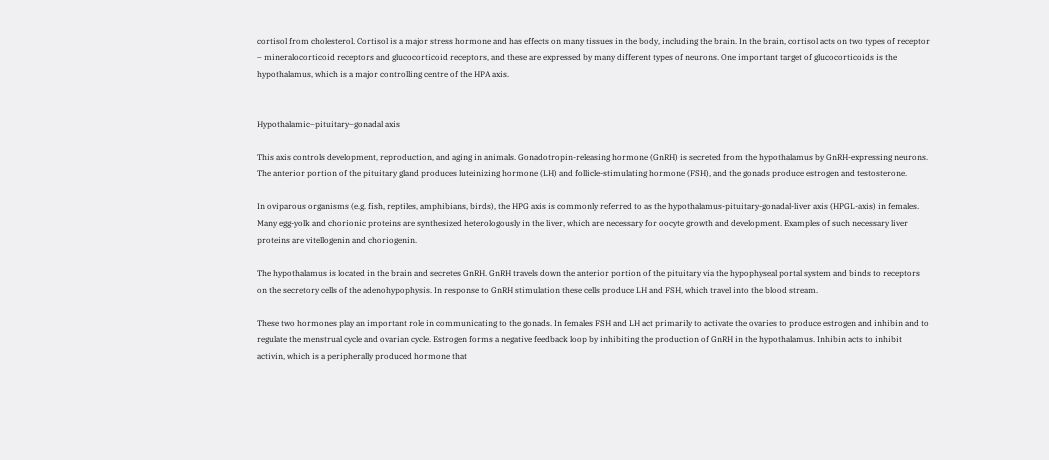cortisol from cholesterol. Cortisol is a major stress hormone and has effects on many tissues in the body, including the brain. In the brain, cortisol acts on two types of receptor – mineralocorticoid receptors and glucocorticoid receptors, and these are expressed by many different types of neurons. One important target of glucocorticoids is the hypothalamus, which is a major controlling centre of the HPA axis.


Hypothalamic–pituitary–gonadal axis

This axis controls development, reproduction, and aging in animals. Gonadotropin-releasing hormone (GnRH) is secreted from the hypothalamus by GnRH-expressing neurons. The anterior portion of the pituitary gland produces luteinizing hormone (LH) and follicle-stimulating hormone (FSH), and the gonads produce estrogen and testosterone.

In oviparous organisms (e.g. fish, reptiles, amphibians, birds), the HPG axis is commonly referred to as the hypothalamus-pituitary-gonadal-liver axis (HPGL-axis) in females. Many egg-yolk and chorionic proteins are synthesized heterologously in the liver, which are necessary for oocyte growth and development. Examples of such necessary liver proteins are vitellogenin and choriogenin.

The hypothalamus is located in the brain and secretes GnRH. GnRH travels down the anterior portion of the pituitary via the hypophyseal portal system and binds to receptors on the secretory cells of the adenohypophysis. In response to GnRH stimulation these cells produce LH and FSH, which travel into the blood stream.

These two hormones play an important role in communicating to the gonads. In females FSH and LH act primarily to activate the ovaries to produce estrogen and inhibin and to regulate the menstrual cycle and ovarian cycle. Estrogen forms a negative feedback loop by inhibiting the production of GnRH in the hypothalamus. Inhibin acts to inhibit activin, which is a peripherally produced hormone that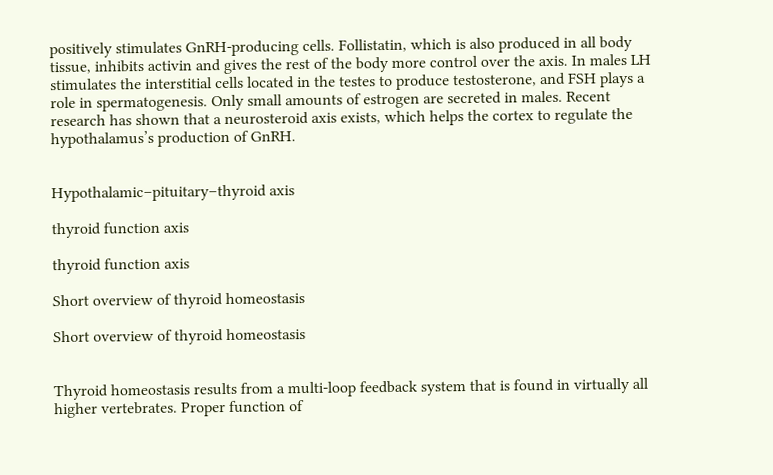positively stimulates GnRH-producing cells. Follistatin, which is also produced in all body tissue, inhibits activin and gives the rest of the body more control over the axis. In males LH stimulates the interstitial cells located in the testes to produce testosterone, and FSH plays a role in spermatogenesis. Only small amounts of estrogen are secreted in males. Recent research has shown that a neurosteroid axis exists, which helps the cortex to regulate the hypothalamus’s production of GnRH.


Hypothalamic–pituitary–thyroid axis

thyroid function axis

thyroid function axis

Short overview of thyroid homeostasis

Short overview of thyroid homeostasis


Thyroid homeostasis results from a multi-loop feedback system that is found in virtually all higher vertebrates. Proper function of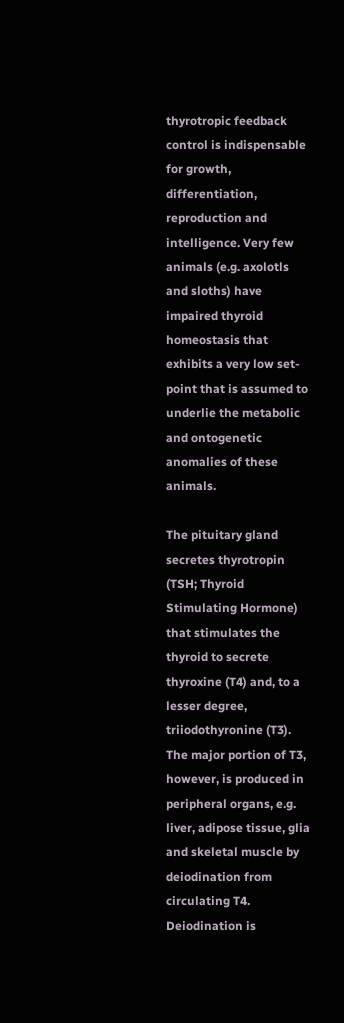thyrotropic feedback control is indispensable for growth, differentiation, reproduction and intelligence. Very few animals (e.g. axolotls and sloths) have impaired thyroid homeostasis that exhibits a very low set-point that is assumed to underlie the metabolic and ontogenetic anomalies of these animals.

The pituitary gland secretes thyrotropin (TSH; Thyroid Stimulating Hormone) that stimulates the thyroid to secrete thyroxine (T4) and, to a lesser degree, triiodothyronine (T3). The major portion of T3, however, is produced in peripheral organs, e.g. liver, adipose tissue, glia and skeletal muscle by deiodination from circulating T4. Deiodination is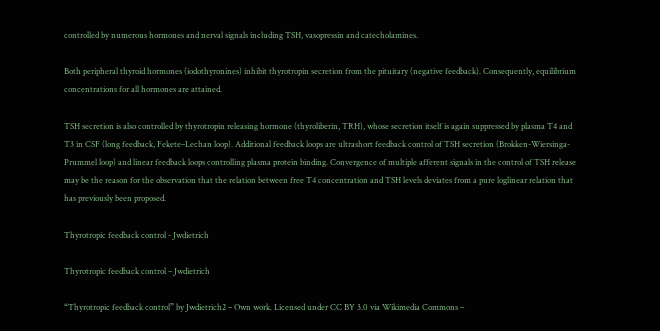controlled by numerous hormones and nerval signals including TSH, vasopressin and catecholamines.

Both peripheral thyroid hormones (iodothyronines) inhibit thyrotropin secretion from the pituitary (negative feedback). Consequently, equilibrium concentrations for all hormones are attained.

TSH secretion is also controlled by thyrotropin releasing hormone (thyroliberin, TRH), whose secretion itself is again suppressed by plasma T4 and T3 in CSF (long feedback, Fekete–Lechan loop). Additional feedback loops are ultrashort feedback control of TSH secretion (Brokken-Wiersinga-Prummel loop) and linear feedback loops controlling plasma protein binding. Convergence of multiple afferent signals in the control of TSH release may be the reason for the observation that the relation between free T4 concentration and TSH levels deviates from a pure loglinear relation that has previously been proposed.

Thyrotropic feedback control - Jwdietrich

Thyrotropic feedback control – Jwdietrich

“Thyrotropic feedback control” by Jwdietrich2 – Own work. Licensed under CC BY 3.0 via Wikimedia Commons –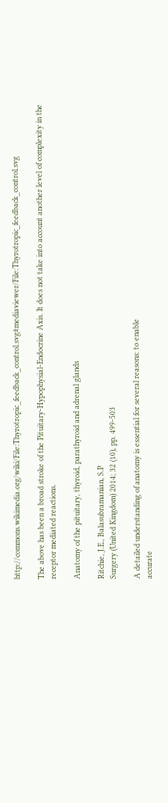http://commons.wikimedia.org/wiki/File:Thyrotropic_feedback_control.svg#mediaviewer/File:Thyrotropic_feedback_control.svg

The above has been a broad stroke of the Pituitary-Hypophysial-Endocrine Axis. It does not take into account another level of complexity in the receptor mediated reactions.

Anatomy of the pituitary, thyroid, parathyroid and adrenal glands

Ritchie, J.E., Balasubramanian, S.P
Surgery (United Kingdom) 2014; 32 (10), pp. 499-503

A detailed understanding of anatomy is essential for several reasons: to enable
accurate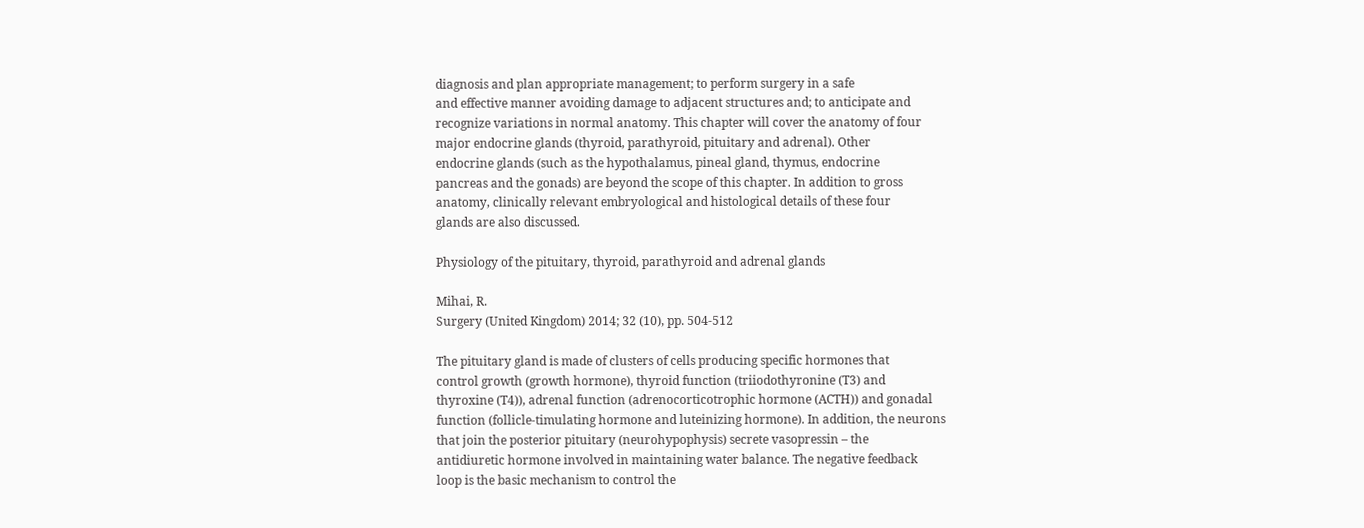diagnosis and plan appropriate management; to perform surgery in a safe
and effective manner avoiding damage to adjacent structures and; to anticipate and
recognize variations in normal anatomy. This chapter will cover the anatomy of four
major endocrine glands (thyroid, parathyroid, pituitary and adrenal). Other
endocrine glands (such as the hypothalamus, pineal gland, thymus, endocrine
pancreas and the gonads) are beyond the scope of this chapter. In addition to gross
anatomy, clinically relevant embryological and histological details of these four
glands are also discussed.

Physiology of the pituitary, thyroid, parathyroid and adrenal glands

Mihai, R.
Surgery (United Kingdom) 2014; 32 (10), pp. 504-512

The pituitary gland is made of clusters of cells producing specific hormones that
control growth (growth hormone), thyroid function (triiodothyronine (T3) and
thyroxine (T4)), adrenal function (adrenocorticotrophic hormone (ACTH)) and gonadal
function (follicle-timulating hormone and luteinizing hormone). In addition, the neurons
that join the posterior pituitary (neurohypophysis) secrete vasopressin – the
antidiuretic hormone involved in maintaining water balance. The negative feedback
loop is the basic mechanism to control the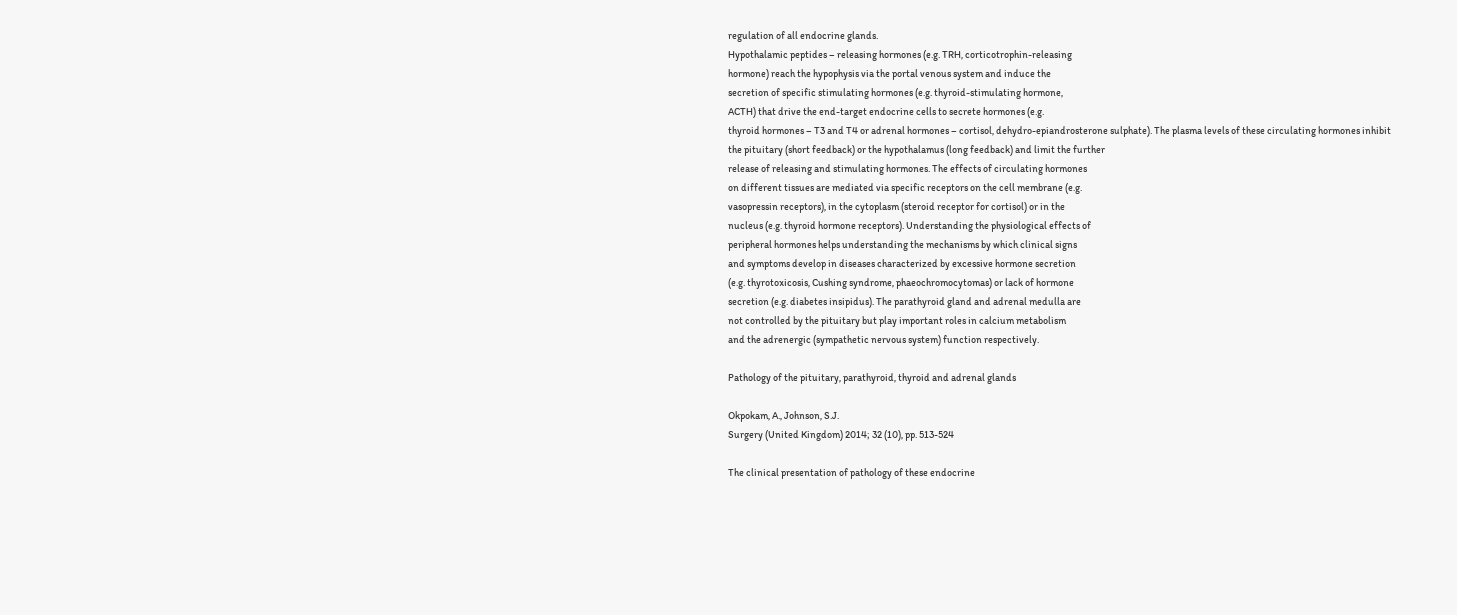regulation of all endocrine glands.
Hypothalamic peptides – releasing hormones (e.g. TRH, corticotrophin-releasing
hormone) reach the hypophysis via the portal venous system and induce the
secretion of specific stimulating hormones (e.g. thyroid-stimulating hormone,
ACTH) that drive the end-target endocrine cells to secrete hormones (e.g.
thyroid hormones – T3 and T4 or adrenal hormones – cortisol, dehydro-epiandrosterone sulphate). The plasma levels of these circulating hormones inhibit
the pituitary (short feedback) or the hypothalamus (long feedback) and limit the further
release of releasing and stimulating hormones. The effects of circulating hormones
on different tissues are mediated via specific receptors on the cell membrane (e.g.
vasopressin receptors), in the cytoplasm (steroid receptor for cortisol) or in the
nucleus (e.g. thyroid hormone receptors). Understanding the physiological effects of
peripheral hormones helps understanding the mechanisms by which clinical signs
and symptoms develop in diseases characterized by excessive hormone secretion
(e.g. thyrotoxicosis, Cushing syndrome, phaeochromocytomas) or lack of hormone
secretion (e.g. diabetes insipidus). The parathyroid gland and adrenal medulla are
not controlled by the pituitary but play important roles in calcium metabolism
and the adrenergic (sympathetic nervous system) function respectively.

Pathology of the pituitary, parathyroid, thyroid and adrenal glands

Okpokam, A., Johnson, S.J.
Surgery (United Kingdom) 2014; 32 (10), pp. 513-524

The clinical presentation of pathology of these endocrine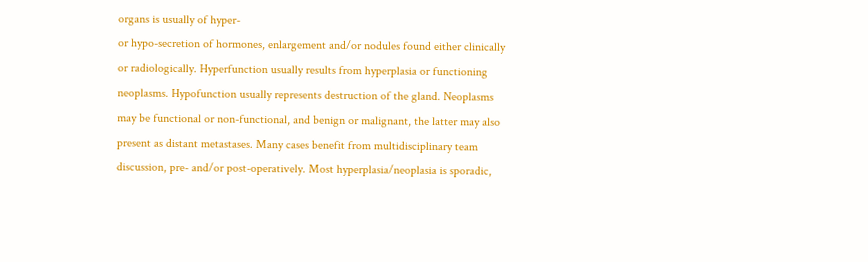organs is usually of hyper-
or hypo-secretion of hormones, enlargement and/or nodules found either clinically
or radiologically. Hyperfunction usually results from hyperplasia or functioning
neoplasms. Hypofunction usually represents destruction of the gland. Neoplasms
may be functional or non-functional, and benign or malignant, the latter may also
present as distant metastases. Many cases benefit from multidisciplinary team
discussion, pre- and/or post-operatively. Most hyperplasia/neoplasia is sporadic,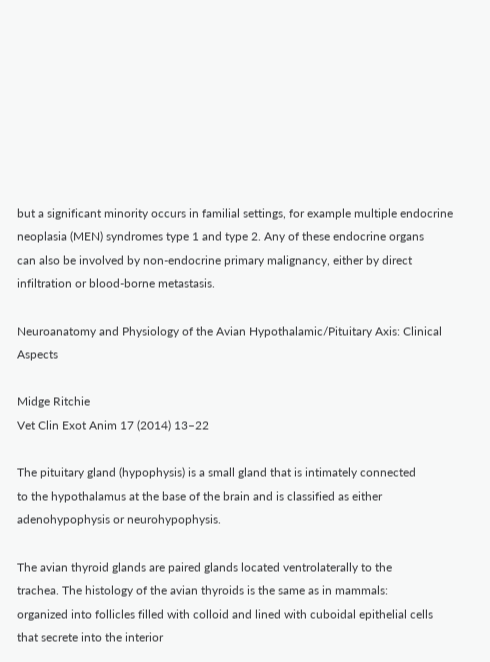but a significant minority occurs in familial settings, for example multiple endocrine
neoplasia (MEN) syndromes type 1 and type 2. Any of these endocrine organs
can also be involved by non-endocrine primary malignancy, either by direct
infiltration or blood-borne metastasis.

Neuroanatomy and Physiology of the Avian Hypothalamic/Pituitary Axis: Clinical Aspects

Midge Ritchie
Vet Clin Exot Anim 17 (2014) 13–22

The pituitary gland (hypophysis) is a small gland that is intimately connected
to the hypothalamus at the base of the brain and is classified as either
adenohypophysis or neurohypophysis.

The avian thyroid glands are paired glands located ventrolaterally to the
trachea. The histology of the avian thyroids is the same as in mammals:
organized into follicles filled with colloid and lined with cuboidal epithelial cells
that secrete into the interior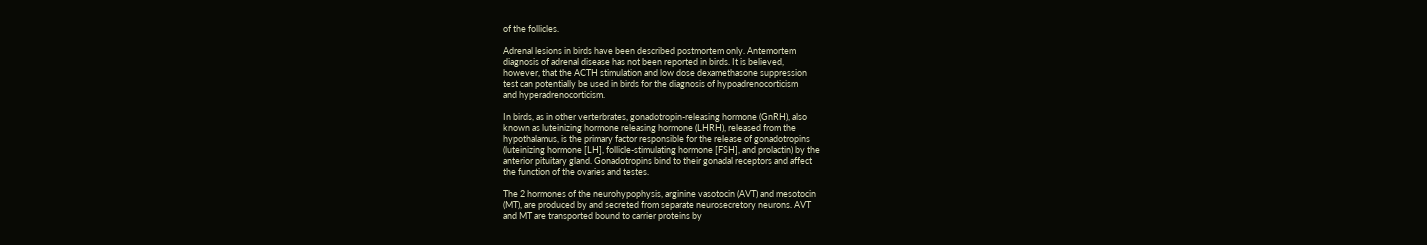of the follicles.

Adrenal lesions in birds have been described postmortem only. Antemortem
diagnosis of adrenal disease has not been reported in birds. It is believed,
however, that the ACTH stimulation and low dose dexamethasone suppression
test can potentially be used in birds for the diagnosis of hypoadrenocorticism
and hyperadrenocorticism.

In birds, as in other verterbrates, gonadotropin-releasing hormone (GnRH), also
known as luteinizing hormone releasing hormone (LHRH), released from the
hypothalamus, is the primary factor responsible for the release of gonadotropins
(luteinizing hormone [LH], follicle-stimulating hormone [FSH], and prolactin) by the
anterior pituitary gland. Gonadotropins bind to their gonadal receptors and affect
the function of the ovaries and testes.

The 2 hormones of the neurohypophysis, arginine vasotocin (AVT) and mesotocin
(MT), are produced by and secreted from separate neurosecretory neurons. AVT
and MT are transported bound to carrier proteins by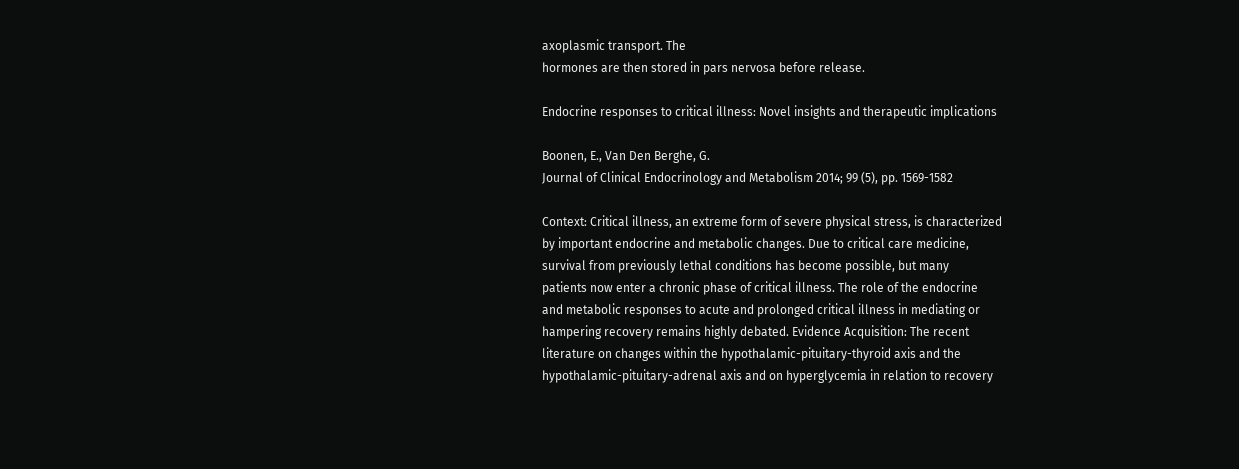axoplasmic transport. The
hormones are then stored in pars nervosa before release.

Endocrine responses to critical illness: Novel insights and therapeutic implications

Boonen, E., Van Den Berghe, G.
Journal of Clinical Endocrinology and Metabolism 2014; 99 (5), pp. 1569-1582

Context: Critical illness, an extreme form of severe physical stress, is characterized
by important endocrine and metabolic changes. Due to critical care medicine,
survival from previously lethal conditions has become possible, but many
patients now enter a chronic phase of critical illness. The role of the endocrine
and metabolic responses to acute and prolonged critical illness in mediating or
hampering recovery remains highly debated. Evidence Acquisition: The recent
literature on changes within the hypothalamic-pituitary-thyroid axis and the
hypothalamic-pituitary-adrenal axis and on hyperglycemia in relation to recovery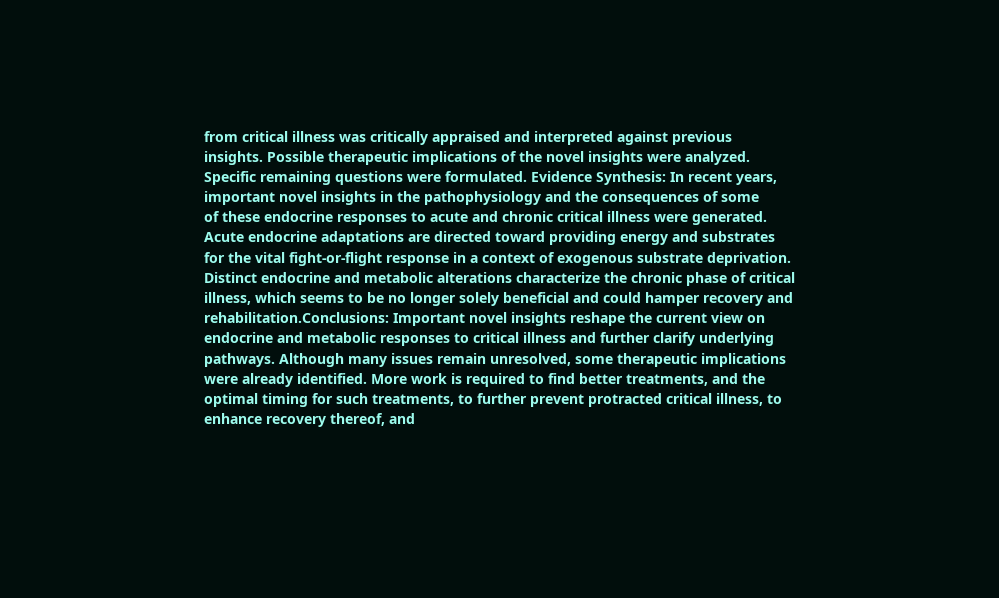from critical illness was critically appraised and interpreted against previous
insights. Possible therapeutic implications of the novel insights were analyzed.
Specific remaining questions were formulated. Evidence Synthesis: In recent years,
important novel insights in the pathophysiology and the consequences of some
of these endocrine responses to acute and chronic critical illness were generated.
Acute endocrine adaptations are directed toward providing energy and substrates
for the vital fight-or-flight response in a context of exogenous substrate deprivation.
Distinct endocrine and metabolic alterations characterize the chronic phase of critical
illness, which seems to be no longer solely beneficial and could hamper recovery and
rehabilitation.Conclusions: Important novel insights reshape the current view on
endocrine and metabolic responses to critical illness and further clarify underlying
pathways. Although many issues remain unresolved, some therapeutic implications
were already identified. More work is required to find better treatments, and the
optimal timing for such treatments, to further prevent protracted critical illness, to
enhance recovery thereof, and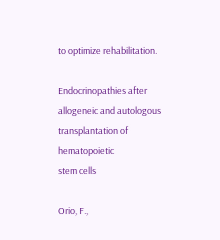to optimize rehabilitation.

Endocrinopathies after allogeneic and autologous transplantation of hematopoietic
stem cells

Orio, F.,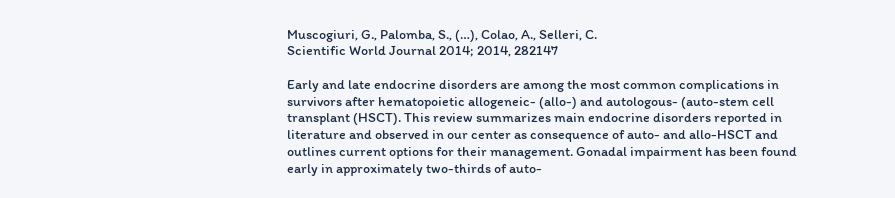Muscogiuri, G., Palomba, S., (…), Colao, A., Selleri, C.
Scientific World Journal 2014; 2014, 282147

Early and late endocrine disorders are among the most common complications in
survivors after hematopoietic allogeneic- (allo-) and autologous- (auto-stem cell
transplant (HSCT). This review summarizes main endocrine disorders reported in
literature and observed in our center as consequence of auto- and allo-HSCT and
outlines current options for their management. Gonadal impairment has been found
early in approximately two-thirds of auto-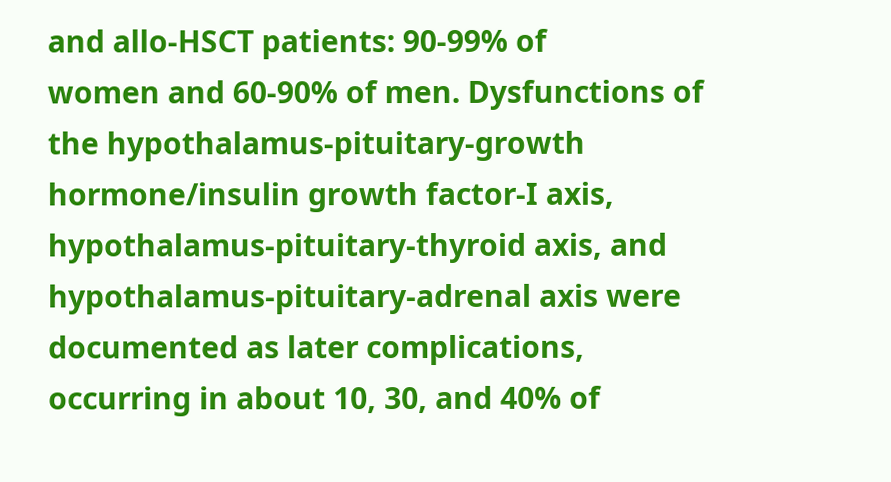and allo-HSCT patients: 90-99% of
women and 60-90% of men. Dysfunctions of the hypothalamus-pituitary-growth
hormone/insulin growth factor-I axis, hypothalamus-pituitary-thyroid axis, and
hypothalamus-pituitary-adrenal axis were documented as later complications,
occurring in about 10, 30, and 40% of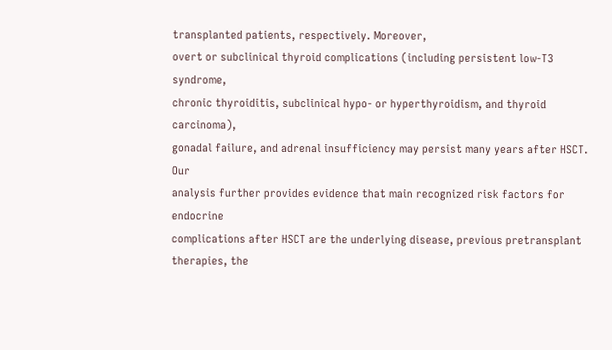transplanted patients, respectively. Moreover,
overt or subclinical thyroid complications (including persistent low-T3 syndrome,
chronic thyroiditis, subclinical hypo- or hyperthyroidism, and thyroid carcinoma),
gonadal failure, and adrenal insufficiency may persist many years after HSCT. Our
analysis further provides evidence that main recognized risk factors for endocrine
complications after HSCT are the underlying disease, previous pretransplant
therapies, the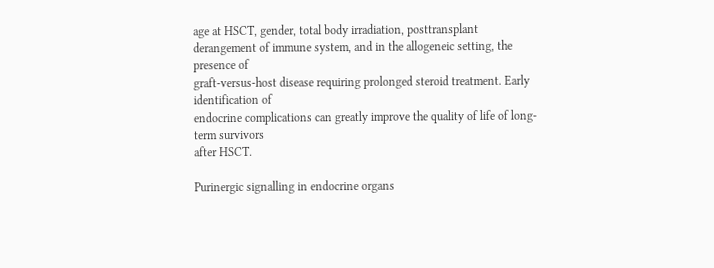age at HSCT, gender, total body irradiation, posttransplant
derangement of immune system, and in the allogeneic setting, the presence of
graft-versus-host disease requiring prolonged steroid treatment. Early identification of
endocrine complications can greatly improve the quality of life of long-term survivors
after HSCT.

Purinergic signalling in endocrine organs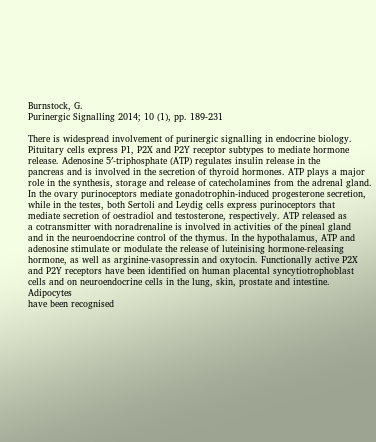Burnstock, G.
Purinergic Signalling 2014; 10 (1), pp. 189-231

There is widespread involvement of purinergic signalling in endocrine biology.
Pituitary cells express P1, P2X and P2Y receptor subtypes to mediate hormone
release. Adenosine 5′-triphosphate (ATP) regulates insulin release in the
pancreas and is involved in the secretion of thyroid hormones. ATP plays a major
role in the synthesis, storage and release of catecholamines from the adrenal gland.
In the ovary purinoceptors mediate gonadotrophin-induced progesterone secretion,
while in the testes, both Sertoli and Leydig cells express purinoceptors that
mediate secretion of oestradiol and testosterone, respectively. ATP released as
a cotransmitter with noradrenaline is involved in activities of the pineal gland
and in the neuroendocrine control of the thymus. In the hypothalamus, ATP and
adenosine stimulate or modulate the release of luteinising hormone-releasing
hormone, as well as arginine-vasopressin and oxytocin. Functionally active P2X
and P2Y receptors have been identified on human placental syncytiotrophoblast
cells and on neuroendocrine cells in the lung, skin, prostate and intestine. Adipocytes
have been recognised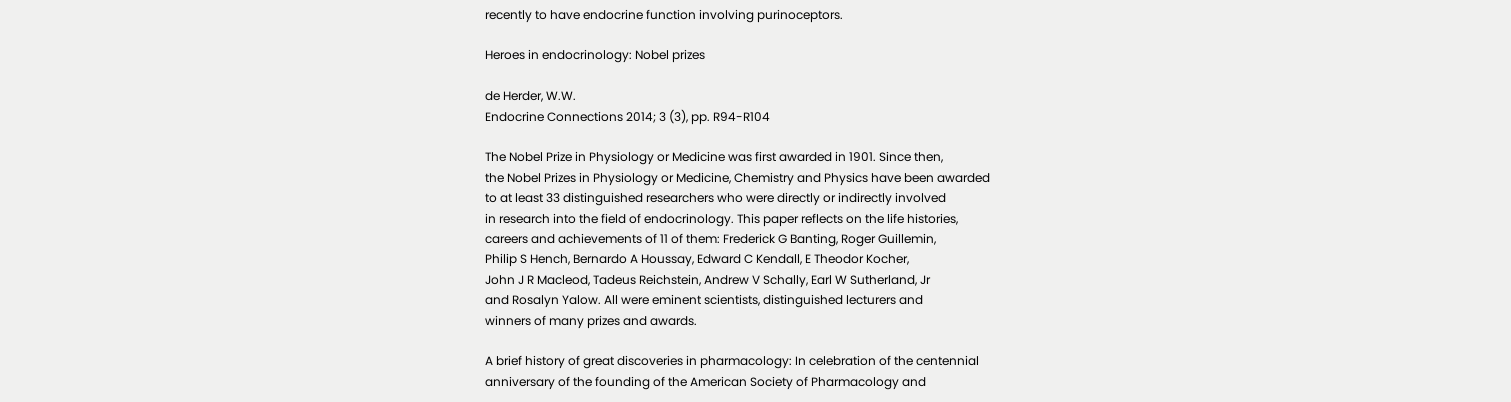recently to have endocrine function involving purinoceptors.

Heroes in endocrinology: Nobel prizes

de Herder, W.W.
Endocrine Connections 2014; 3 (3), pp. R94-R104

The Nobel Prize in Physiology or Medicine was first awarded in 1901. Since then,
the Nobel Prizes in Physiology or Medicine, Chemistry and Physics have been awarded
to at least 33 distinguished researchers who were directly or indirectly involved
in research into the field of endocrinology. This paper reflects on the life histories,
careers and achievements of 11 of them: Frederick G Banting, Roger Guillemin,
Philip S Hench, Bernardo A Houssay, Edward C Kendall, E Theodor Kocher,
John J R Macleod, Tadeus Reichstein, Andrew V Schally, Earl W Sutherland, Jr
and Rosalyn Yalow. All were eminent scientists, distinguished lecturers and
winners of many prizes and awards.

A brief history of great discoveries in pharmacology: In celebration of the centennial
anniversary of the founding of the American Society of Pharmacology and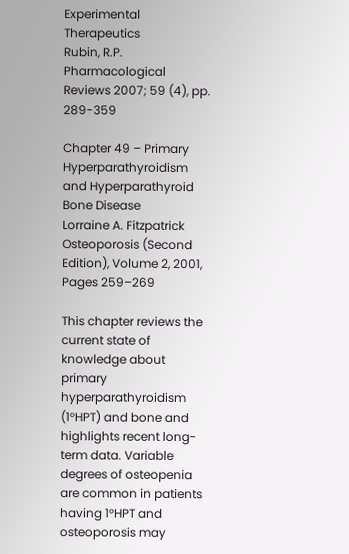Experimental Therapeutics
Rubin, R.P.
Pharmacological Reviews 2007; 59 (4), pp. 289-359

Chapter 49 – Primary Hyperparathyroidism and Hyperparathyroid Bone Disease
Lorraine A. Fitzpatrick
Osteoporosis (Second Edition), Volume 2, 2001, Pages 259–269

This chapter reviews the current state of knowledge about primary hyperparathyroidism
(1°HPT) and bone and highlights recent long-term data. Variable degrees of osteopenia
are common in patients having 1°HPT and osteoporosis may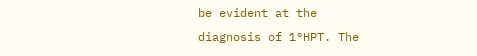be evident at the
diagnosis of 1°HPT. The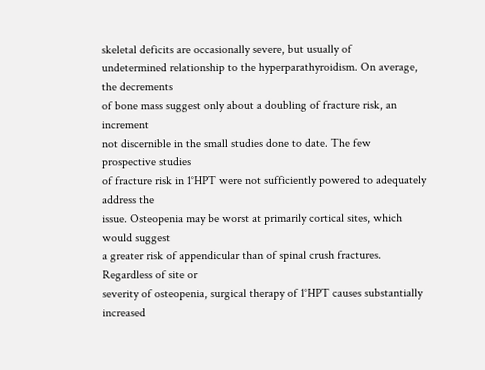skeletal deficits are occasionally severe, but usually of
undetermined relationship to the hyperparathyroidism. On average, the decrements
of bone mass suggest only about a doubling of fracture risk, an increment
not discernible in the small studies done to date. The few prospective studies
of fracture risk in 1°HPT were not sufficiently powered to adequately address the
issue. Osteopenia may be worst at primarily cortical sites, which would suggest
a greater risk of appendicular than of spinal crush fractures. Regardless of site or
severity of osteopenia, surgical therapy of 1°HPT causes substantially increased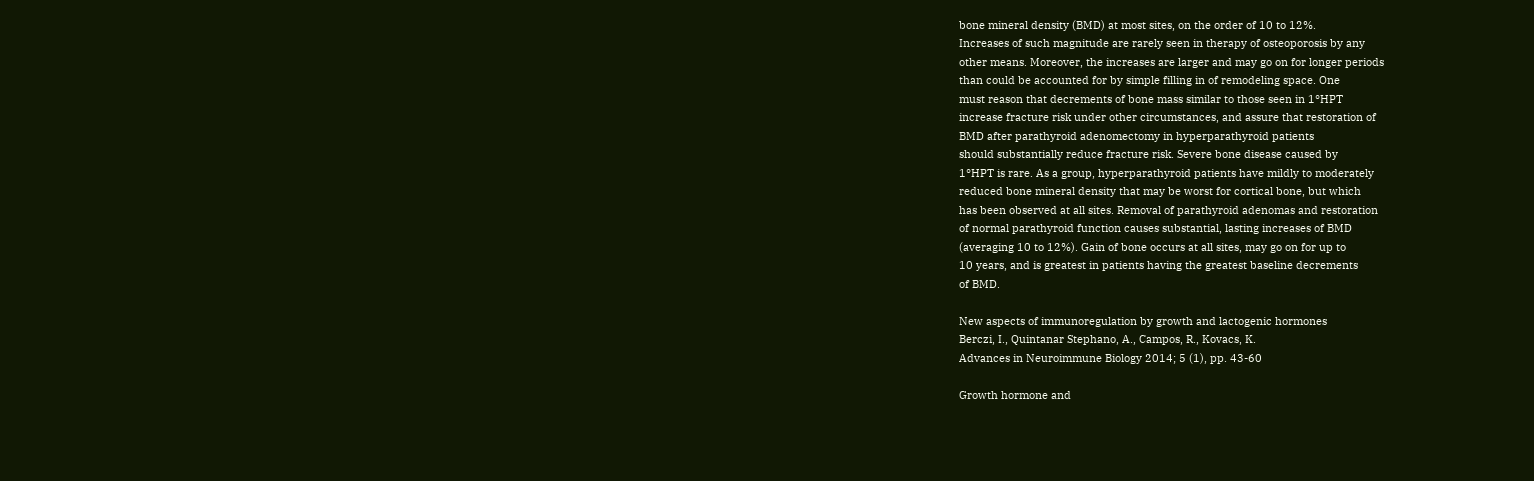bone mineral density (BMD) at most sites, on the order of 10 to 12%.
Increases of such magnitude are rarely seen in therapy of osteoporosis by any
other means. Moreover, the increases are larger and may go on for longer periods
than could be accounted for by simple filling in of remodeling space. One
must reason that decrements of bone mass similar to those seen in 1°HPT
increase fracture risk under other circumstances, and assure that restoration of
BMD after parathyroid adenomectomy in hyperparathyroid patients
should substantially reduce fracture risk. Severe bone disease caused by
1°HPT is rare. As a group, hyperparathyroid patients have mildly to moderately
reduced bone mineral density that may be worst for cortical bone, but which
has been observed at all sites. Removal of parathyroid adenomas and restoration
of normal parathyroid function causes substantial, lasting increases of BMD
(averaging 10 to 12%). Gain of bone occurs at all sites, may go on for up to
10 years, and is greatest in patients having the greatest baseline decrements
of BMD.

New aspects of immunoregulation by growth and lactogenic hormones
Berczi, I., Quintanar Stephano, A., Campos, R., Kovacs, K.
Advances in Neuroimmune Biology 2014; 5 (1), pp. 43-60

Growth hormone and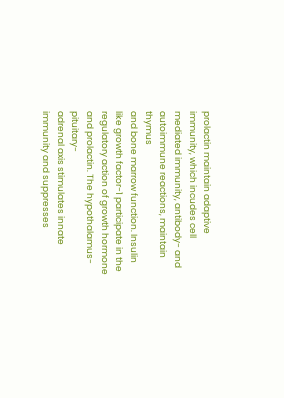prolactin maintain adaptive immunity, which incudes cell
mediated immunity, antibody- and autoimmune reactions, maintain thymus
and bone marrow function. Insulin like growth factor-1 participate in the
regulatory action of growth hormone and prolactin. The hypothalamus-pituitary-
adrenal axis stimulates innate immunity and suppresses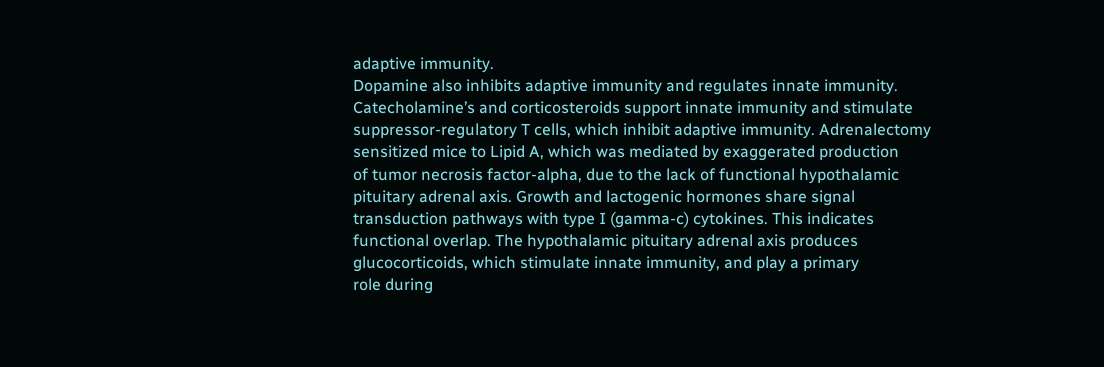adaptive immunity.
Dopamine also inhibits adaptive immunity and regulates innate immunity.
Catecholamine’s and corticosteroids support innate immunity and stimulate
suppressor-regulatory T cells, which inhibit adaptive immunity. Adrenalectomy
sensitized mice to Lipid A, which was mediated by exaggerated production
of tumor necrosis factor-alpha, due to the lack of functional hypothalamic
pituitary adrenal axis. Growth and lactogenic hormones share signal
transduction pathways with type I (gamma-c) cytokines. This indicates
functional overlap. The hypothalamic pituitary adrenal axis produces
glucocorticoids, which stimulate innate immunity, and play a primary
role during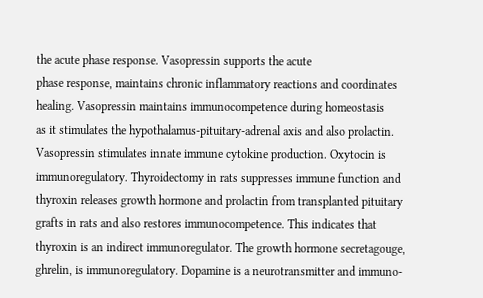the acute phase response. Vasopressin supports the acute
phase response, maintains chronic inflammatory reactions and coordinates
healing. Vasopressin maintains immunocompetence during homeostasis
as it stimulates the hypothalamus-pituitary-adrenal axis and also prolactin.
Vasopressin stimulates innate immune cytokine production. Oxytocin is
immunoregulatory. Thyroidectomy in rats suppresses immune function and
thyroxin releases growth hormone and prolactin from transplanted pituitary
grafts in rats and also restores immunocompetence. This indicates that
thyroxin is an indirect immunoregulator. The growth hormone secretagouge,
ghrelin, is immunoregulatory. Dopamine is a neurotransmitter and immuno-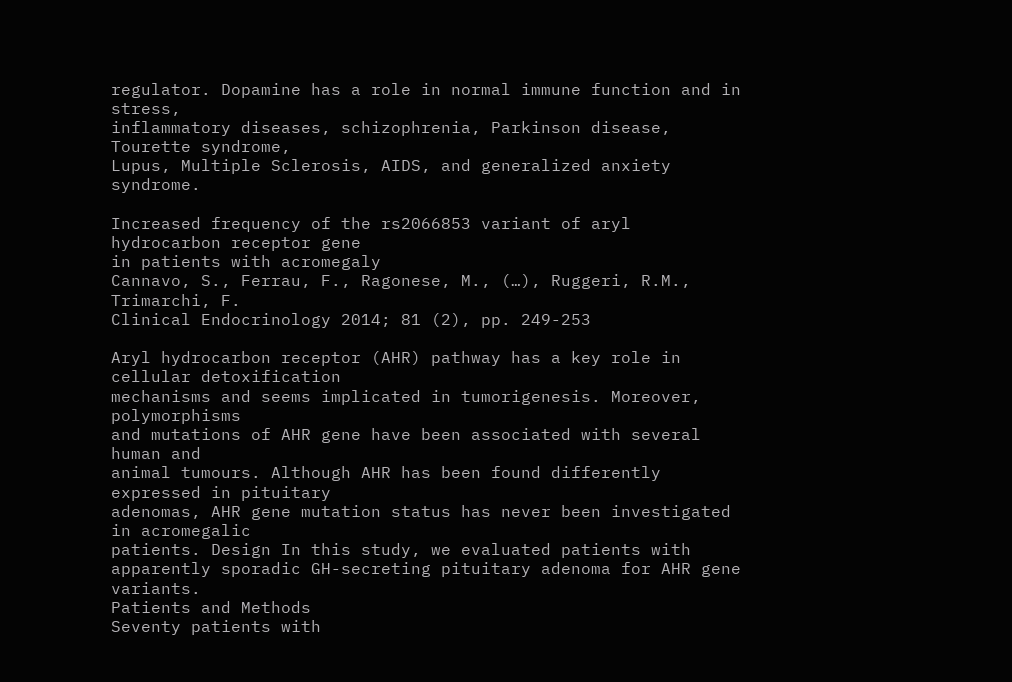regulator. Dopamine has a role in normal immune function and in stress,
inflammatory diseases, schizophrenia, Parkinson disease, Tourette syndrome,
Lupus, Multiple Sclerosis, AIDS, and generalized anxiety syndrome.

Increased frequency of the rs2066853 variant of aryl hydrocarbon receptor gene
in patients with acromegaly
Cannavo, S., Ferrau, F., Ragonese, M., (…), Ruggeri, R.M., Trimarchi, F.
Clinical Endocrinology 2014; 81 (2), pp. 249-253

Aryl hydrocarbon receptor (AHR) pathway has a key role in cellular detoxification
mechanisms and seems implicated in tumorigenesis. Moreover, polymorphisms
and mutations of AHR gene have been associated with several human and
animal tumours. Although AHR has been found differently expressed in pituitary
adenomas, AHR gene mutation status has never been investigated in acromegalic
patients. Design In this study, we evaluated patients with apparently sporadic GH-secreting pituitary adenoma for AHR gene variants.
Patients and Methods
Seventy patients with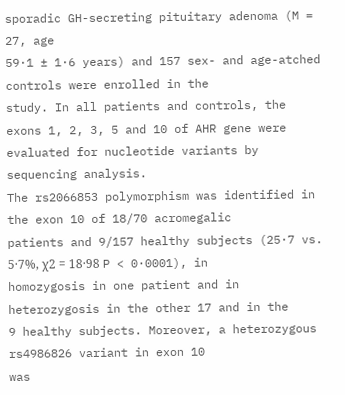sporadic GH-secreting pituitary adenoma (M = 27, age
59·1 ± 1·6 years) and 157 sex- and age-atched controls were enrolled in the
study. In all patients and controls, the exons 1, 2, 3, 5 and 10 of AHR gene were
evaluated for nucleotide variants by sequencing analysis.
The rs2066853 polymorphism was identified in the exon 10 of 18/70 acromegalic
patients and 9/157 healthy subjects (25·7 vs. 5·7%, χ2 = 18·98 P < 0·0001), in
homozygosis in one patient and in heterozygosis in the other 17 and in the
9 healthy subjects. Moreover, a heterozygous rs4986826 variant in exon 10
was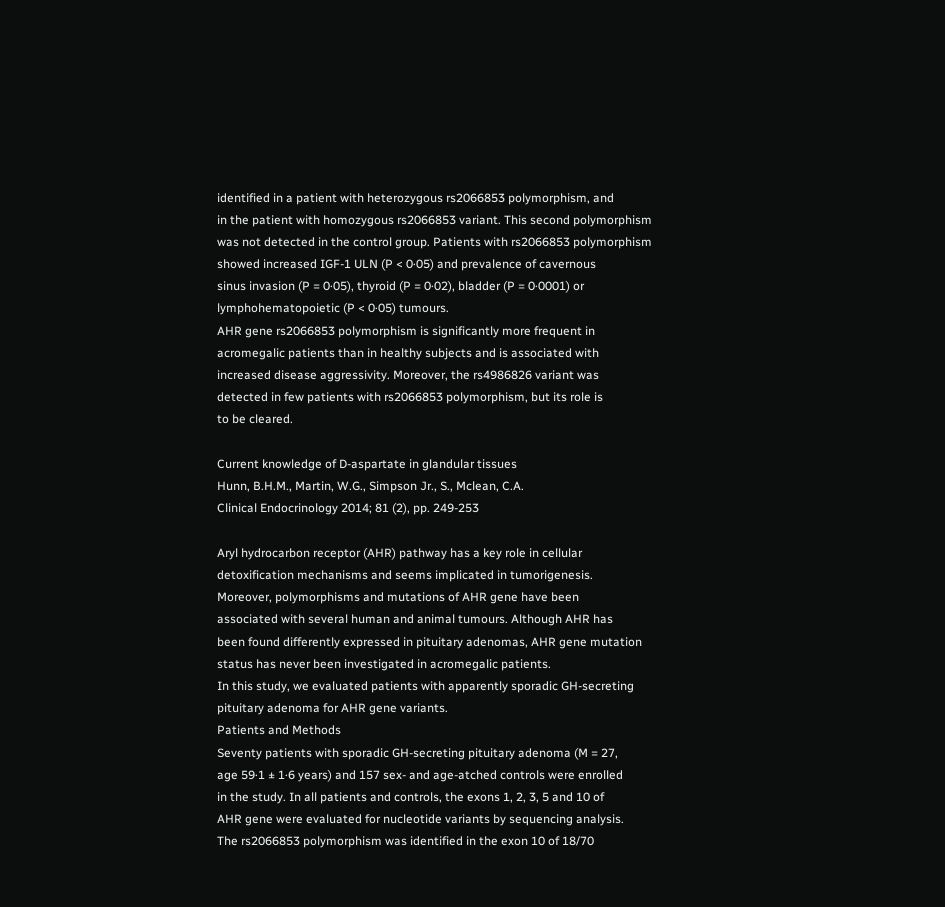identified in a patient with heterozygous rs2066853 polymorphism, and
in the patient with homozygous rs2066853 variant. This second polymorphism
was not detected in the control group. Patients with rs2066853 polymorphism
showed increased IGF-1 ULN (P < 0·05) and prevalence of cavernous
sinus invasion (P = 0·05), thyroid (P = 0·02), bladder (P = 0·0001) or
lymphohematopoietic (P < 0·05) tumours.
AHR gene rs2066853 polymorphism is significantly more frequent in
acromegalic patients than in healthy subjects and is associated with
increased disease aggressivity. Moreover, the rs4986826 variant was
detected in few patients with rs2066853 polymorphism, but its role is
to be cleared.

Current knowledge of D-aspartate in glandular tissues
Hunn, B.H.M., Martin, W.G., Simpson Jr., S., Mclean, C.A.
Clinical Endocrinology 2014; 81 (2), pp. 249-253

Aryl hydrocarbon receptor (AHR) pathway has a key role in cellular
detoxification mechanisms and seems implicated in tumorigenesis.
Moreover, polymorphisms and mutations of AHR gene have been
associated with several human and animal tumours. Although AHR has
been found differently expressed in pituitary adenomas, AHR gene mutation
status has never been investigated in acromegalic patients.
In this study, we evaluated patients with apparently sporadic GH-secreting
pituitary adenoma for AHR gene variants.
Patients and Methods
Seventy patients with sporadic GH-secreting pituitary adenoma (M = 27,
age 59·1 ± 1·6 years) and 157 sex- and age-atched controls were enrolled
in the study. In all patients and controls, the exons 1, 2, 3, 5 and 10 of
AHR gene were evaluated for nucleotide variants by sequencing analysis.
The rs2066853 polymorphism was identified in the exon 10 of 18/70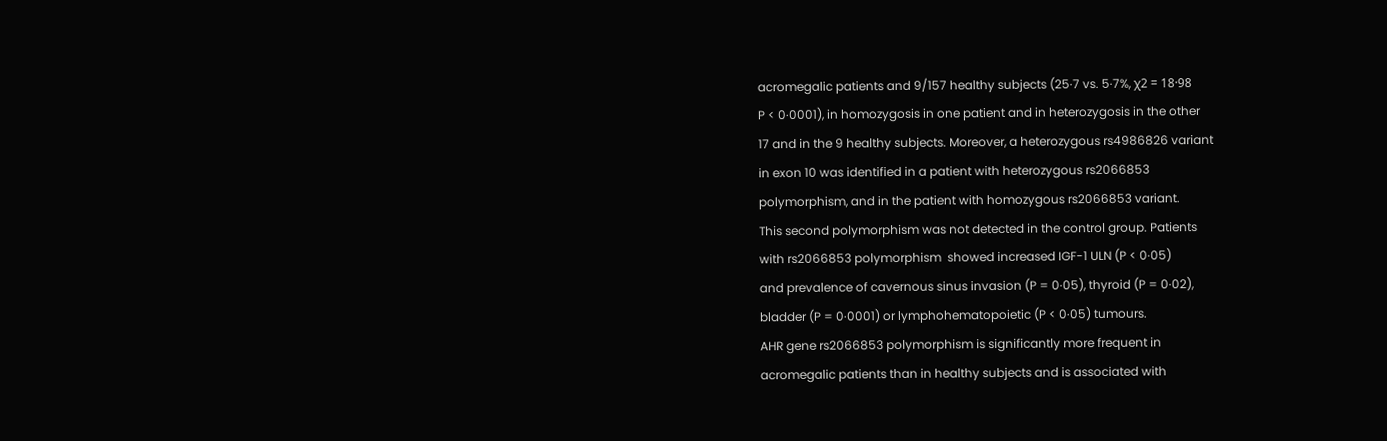acromegalic patients and 9/157 healthy subjects (25·7 vs. 5·7%, χ2 = 18·98
P < 0·0001), in homozygosis in one patient and in heterozygosis in the other
17 and in the 9 healthy subjects. Moreover, a heterozygous rs4986826 variant
in exon 10 was identified in a patient with heterozygous rs2066853
polymorphism, and in the patient with homozygous rs2066853 variant.
This second polymorphism was not detected in the control group. Patients
with rs2066853 polymorphism  showed increased IGF-1 ULN (P < 0·05)
and prevalence of cavernous sinus invasion (P = 0·05), thyroid (P = 0·02),
bladder (P = 0·0001) or lymphohematopoietic (P < 0·05) tumours.
AHR gene rs2066853 polymorphism is significantly more frequent in
acromegalic patients than in healthy subjects and is associated with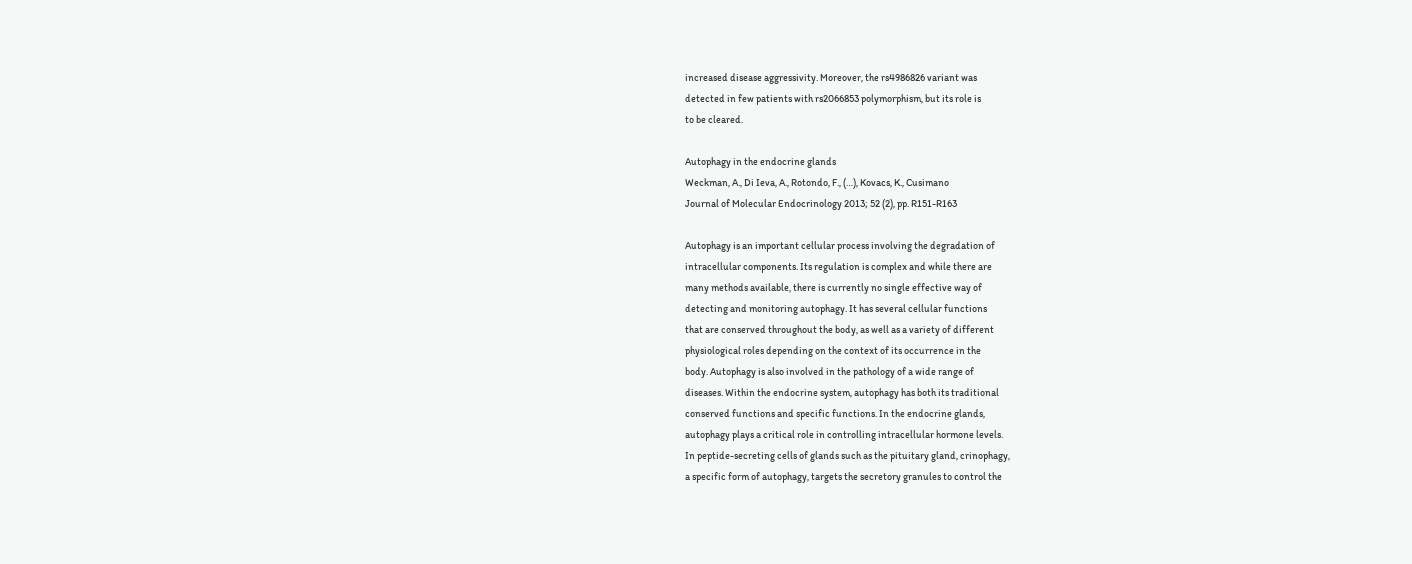increased disease aggressivity. Moreover, the rs4986826 variant was
detected in few patients with rs2066853 polymorphism, but its role is
to be cleared.

Autophagy in the endocrine glands
Weckman, A., Di Ieva, A., Rotondo, F., (…), Kovacs, K., Cusimano
Journal of Molecular Endocrinology 2013; 52 (2), pp. R151-R163

Autophagy is an important cellular process involving the degradation of
intracellular components. Its regulation is complex and while there are
many methods available, there is currently no single effective way of
detecting and monitoring autophagy. It has several cellular functions
that are conserved throughout the body, as well as a variety of different
physiological roles depending on the context of its occurrence in the
body. Autophagy is also involved in the pathology of a wide range of
diseases. Within the endocrine system, autophagy has both its traditional
conserved functions and specific functions. In the endocrine glands,
autophagy plays a critical role in controlling intracellular hormone levels.
In peptide-secreting cells of glands such as the pituitary gland, crinophagy,
a specific form of autophagy, targets the secretory granules to control the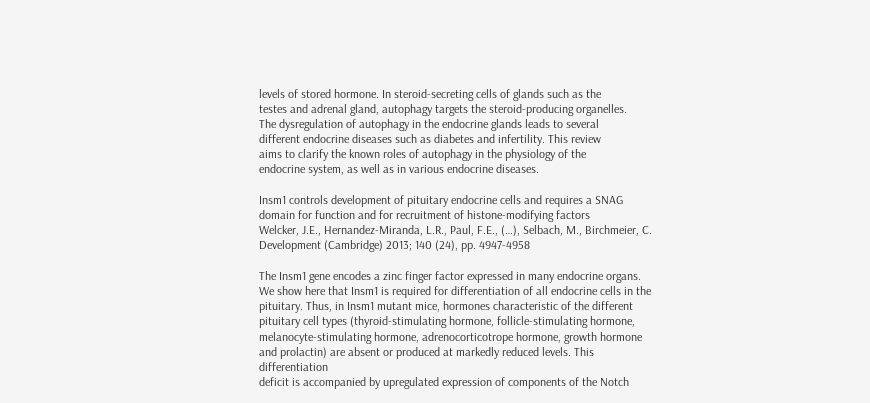levels of stored hormone. In steroid-secreting cells of glands such as the
testes and adrenal gland, autophagy targets the steroid-producing organelles.
The dysregulation of autophagy in the endocrine glands leads to several
different endocrine diseases such as diabetes and infertility. This review
aims to clarify the known roles of autophagy in the physiology of the
endocrine system, as well as in various endocrine diseases.

Insm1 controls development of pituitary endocrine cells and requires a SNAG
domain for function and for recruitment of histone-modifying factors
Welcker, J.E., Hernandez-Miranda, L.R., Paul, F.E., (…), Selbach, M., Birchmeier, C.
Development (Cambridge) 2013; 140 (24), pp. 4947-4958

The Insm1 gene encodes a zinc finger factor expressed in many endocrine organs.
We show here that Insm1 is required for differentiation of all endocrine cells in the
pituitary. Thus, in Insm1 mutant mice, hormones characteristic of the different
pituitary cell types (thyroid-stimulating hormone, follicle-stimulating hormone,
melanocyte-stimulating hormone, adrenocorticotrope hormone, growth hormone
and prolactin) are absent or produced at markedly reduced levels. This differentiation
deficit is accompanied by upregulated expression of components of the Notch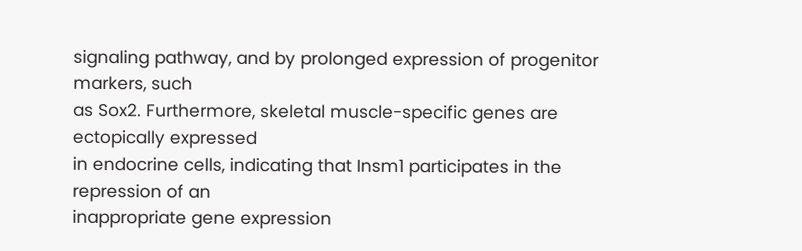signaling pathway, and by prolonged expression of progenitor markers, such
as Sox2. Furthermore, skeletal muscle-specific genes are ectopically expressed
in endocrine cells, indicating that Insm1 participates in the repression of an
inappropriate gene expression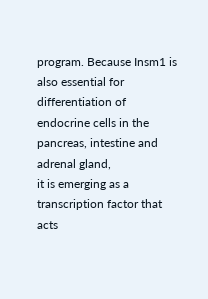program. Because Insm1 is also essential for
differentiation of endocrine cells in the pancreas, intestine and adrenal gland,
it is emerging as a transcription factor that acts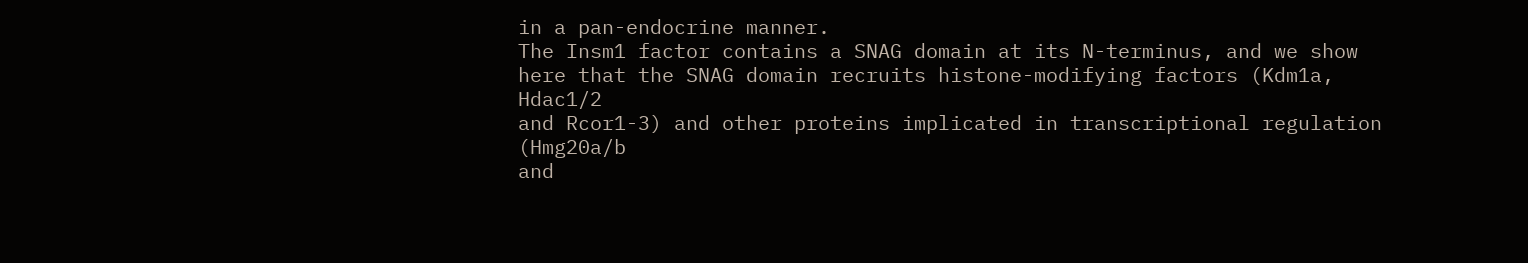in a pan-endocrine manner.
The Insm1 factor contains a SNAG domain at its N-terminus, and we show
here that the SNAG domain recruits histone-modifying factors (Kdm1a, Hdac1/2
and Rcor1-3) and other proteins implicated in transcriptional regulation (Hmg20a/b
and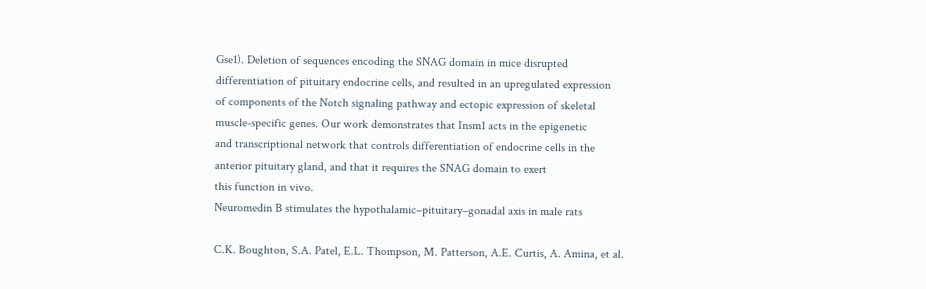Gse1). Deletion of sequences encoding the SNAG domain in mice disrupted
differentiation of pituitary endocrine cells, and resulted in an upregulated expression
of components of the Notch signaling pathway and ectopic expression of skeletal
muscle-specific genes. Our work demonstrates that Insm1 acts in the epigenetic
and transcriptional network that controls differentiation of endocrine cells in the
anterior pituitary gland, and that it requires the SNAG domain to exert
this function in vivo.
Neuromedin B stimulates the hypothalamic–pituitary–gonadal axis in male rats

C.K. Boughton, S.A. Patel, E.L. Thompson, M. Patterson, A.E. Curtis, A. Amina, et al.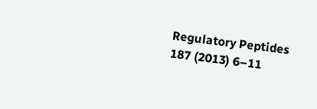Regulatory Peptides 187 (2013) 6–11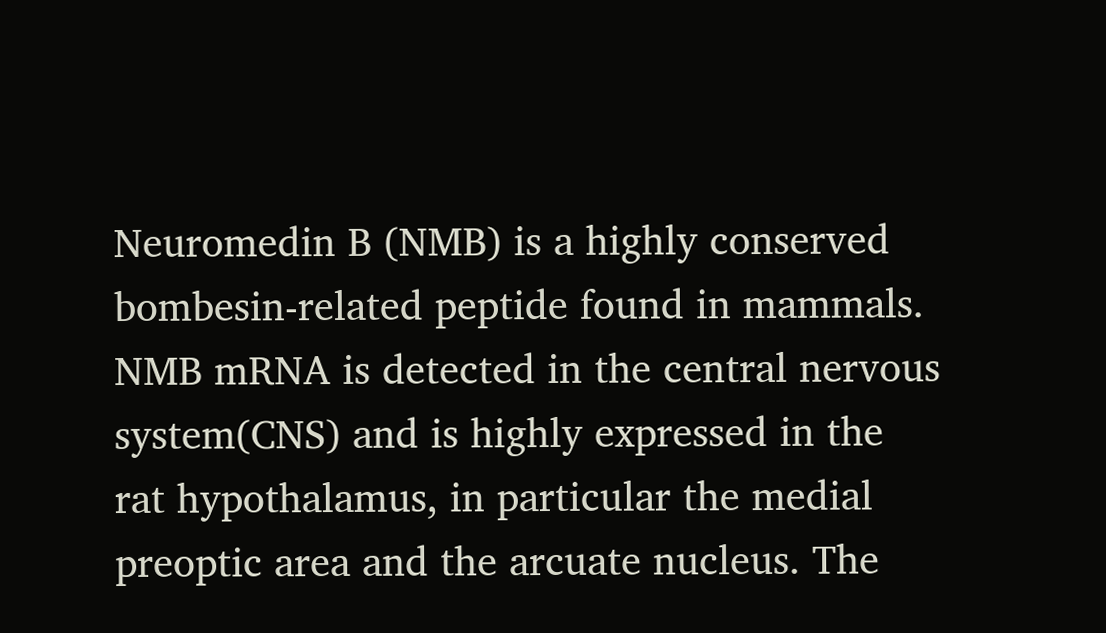Neuromedin B (NMB) is a highly conserved bombesin-related peptide found in mammals. NMB mRNA is detected in the central nervous system(CNS) and is highly expressed in the rat hypothalamus, in particular the medial preoptic area and the arcuate nucleus. The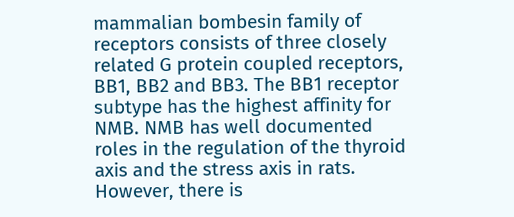mammalian bombesin family of receptors consists of three closely related G protein coupled receptors, BB1, BB2 and BB3. The BB1 receptor subtype has the highest affinity for NMB. NMB has well documented roles in the regulation of the thyroid axis and the stress axis in rats. However, there is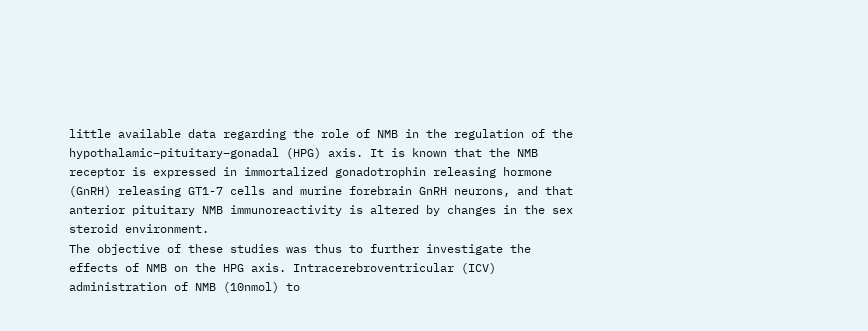little available data regarding the role of NMB in the regulation of the hypothalamic–pituitary–gonadal (HPG) axis. It is known that the NMB receptor is expressed in immortalized gonadotrophin releasing hormone (GnRH) releasing GT1-7 cells and murine forebrain GnRH neurons, and that anterior pituitary NMB immunoreactivity is altered by changes in the sex steroid environment.
The objective of these studies was thus to further investigate the effects of NMB on the HPG axis. Intracerebroventricular (ICV) administration of NMB (10nmol) to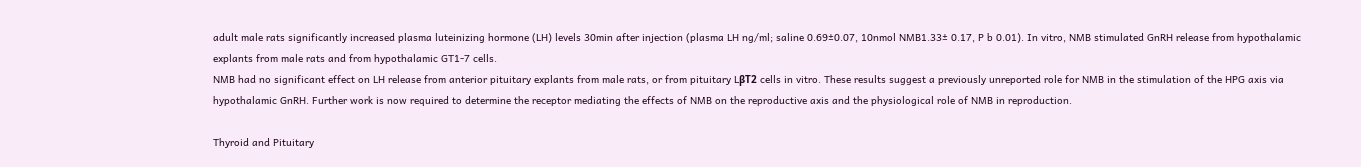adult male rats significantly increased plasma luteinizing hormone (LH) levels 30min after injection (plasma LH ng/ml; saline 0.69±0.07, 10nmol NMB1.33± 0.17, P b 0.01). In vitro, NMB stimulated GnRH release from hypothalamic explants from male rats and from hypothalamic GT1-7 cells.
NMB had no significant effect on LH release from anterior pituitary explants from male rats, or from pituitary LβT2 cells in vitro. These results suggest a previously unreported role for NMB in the stimulation of the HPG axis via hypothalamic GnRH. Further work is now required to determine the receptor mediating the effects of NMB on the reproductive axis and the physiological role of NMB in reproduction.

Thyroid and Pituitary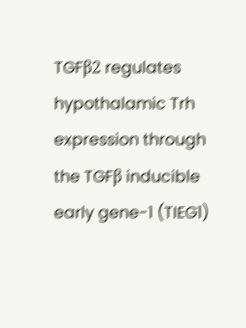TGFβ2 regulates hypothalamic Trh expression through the TGFβ inducible early gene-1 (TIEG1)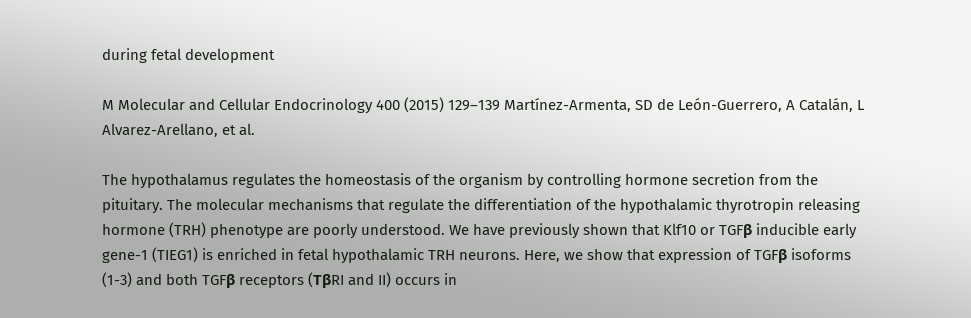during fetal development

M Molecular and Cellular Endocrinology 400 (2015) 129–139 Martínez-Armenta, SD de León-Guerrero, A Catalán, L Alvarez-Arellano, et al.

The hypothalamus regulates the homeostasis of the organism by controlling hormone secretion from the pituitary. The molecular mechanisms that regulate the differentiation of the hypothalamic thyrotropin releasing hormone (TRH) phenotype are poorly understood. We have previously shown that Klf10 or TGFβ inducible early gene-1 (TIEG1) is enriched in fetal hypothalamic TRH neurons. Here, we show that expression of TGFβ isoforms (1-3) and both TGFβ receptors (TβRI and II) occurs in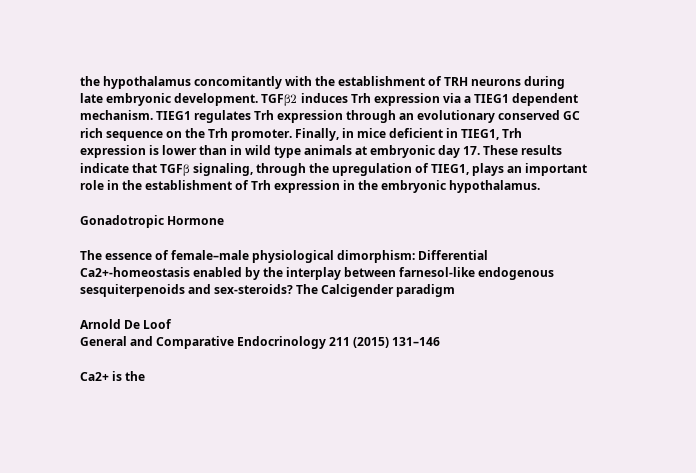the hypothalamus concomitantly with the establishment of TRH neurons during late embryonic development. TGFβ2 induces Trh expression via a TIEG1 dependent mechanism. TIEG1 regulates Trh expression through an evolutionary conserved GC rich sequence on the Trh promoter. Finally, in mice deficient in TIEG1, Trh expression is lower than in wild type animals at embryonic day 17. These results indicate that TGFβ signaling, through the upregulation of TIEG1, plays an important role in the establishment of Trh expression in the embryonic hypothalamus.

Gonadotropic Hormone

The essence of female–male physiological dimorphism: Differential Ca2+-homeostasis enabled by the interplay between farnesol-like endogenous sesquiterpenoids and sex-steroids? The Calcigender paradigm

Arnold De Loof
General and Comparative Endocrinology 211 (2015) 131–146

Ca2+ is the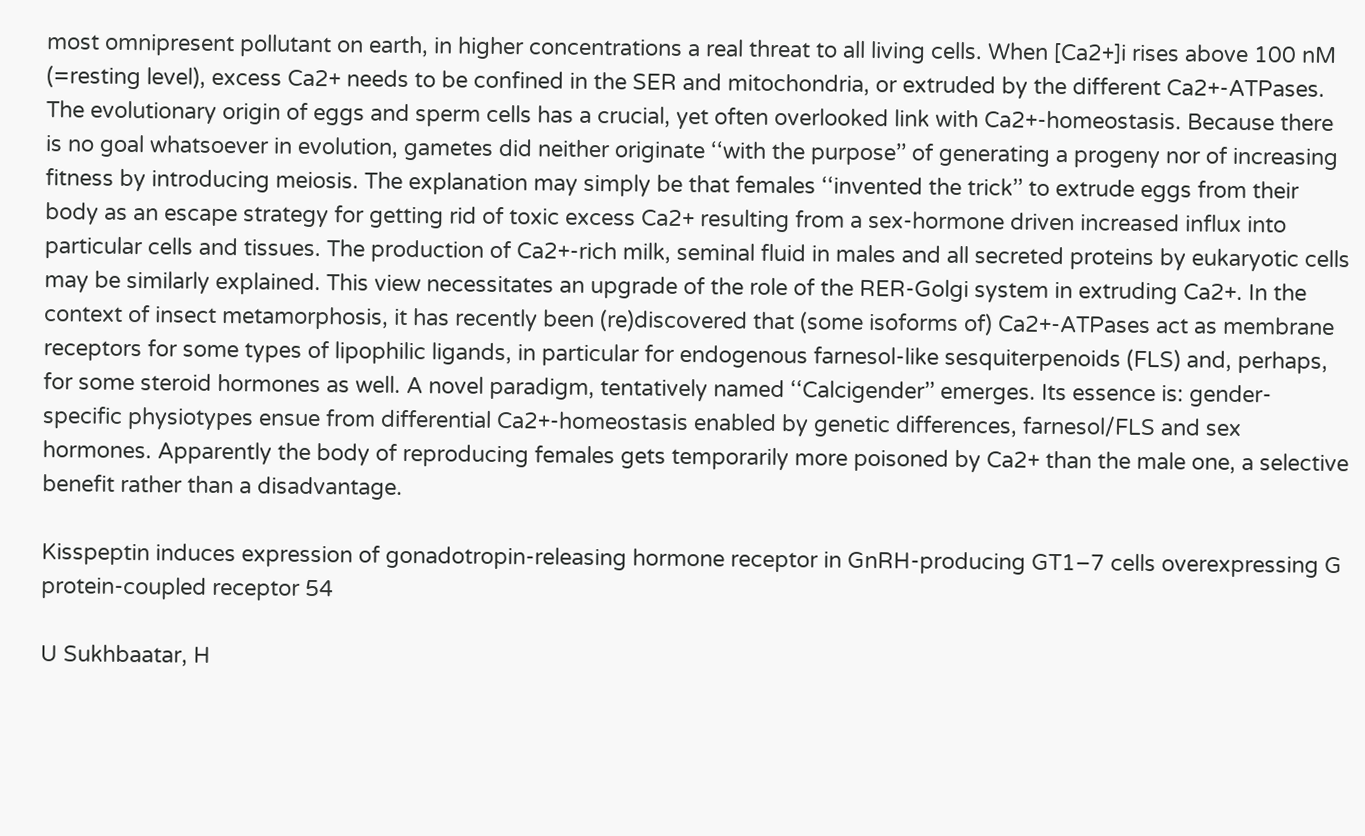most omnipresent pollutant on earth, in higher concentrations a real threat to all living cells. When [Ca2+]i rises above 100 nM (=resting level), excess Ca2+ needs to be confined in the SER and mitochondria, or extruded by the different Ca2+-ATPases. The evolutionary origin of eggs and sperm cells has a crucial, yet often overlooked link with Ca2+-homeostasis. Because there is no goal whatsoever in evolution, gametes did neither originate ‘‘with the purpose’’ of generating a progeny nor of increasing fitness by introducing meiosis. The explanation may simply be that females ‘‘invented the trick’’ to extrude eggs from their body as an escape strategy for getting rid of toxic excess Ca2+ resulting from a sex-hormone driven increased influx into particular cells and tissues. The production of Ca2+-rich milk, seminal fluid in males and all secreted proteins by eukaryotic cells may be similarly explained. This view necessitates an upgrade of the role of the RER-Golgi system in extruding Ca2+. In the context of insect metamorphosis, it has recently been (re)discovered that (some isoforms of) Ca2+-ATPases act as membrane receptors for some types of lipophilic ligands, in particular for endogenous farnesol-like sesquiterpenoids (FLS) and, perhaps, for some steroid hormones as well. A novel paradigm, tentatively named ‘‘Calcigender’’ emerges. Its essence is: gender-specific physiotypes ensue from differential Ca2+-homeostasis enabled by genetic differences, farnesol/FLS and sex hormones. Apparently the body of reproducing females gets temporarily more poisoned by Ca2+ than the male one, a selective benefit rather than a disadvantage.

Kisspeptin induces expression of gonadotropin-releasing hormone receptor in GnRH-producing GT1–7 cells overexpressing G protein-coupled receptor 54

U Sukhbaatar, H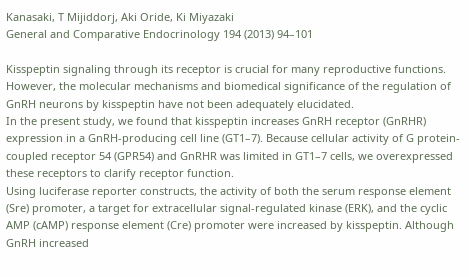Kanasaki, T Mijiddorj, Aki Oride, Ki Miyazaki
General and Comparative Endocrinology 194 (2013) 94–101

Kisspeptin signaling through its receptor is crucial for many reproductive functions. However, the molecular mechanisms and biomedical significance of the regulation of GnRH neurons by kisspeptin have not been adequately elucidated.
In the present study, we found that kisspeptin increases GnRH receptor (GnRHR) expression in a GnRH-producing cell line (GT1–7). Because cellular activity of G protein-coupled receptor 54 (GPR54) and GnRHR was limited in GT1–7 cells, we overexpressed these receptors to clarify receptor function.
Using luciferase reporter constructs, the activity of both the serum response element (Sre) promoter, a target for extracellular signal-regulated kinase (ERK), and the cyclic AMP (cAMP) response element (Cre) promoter were increased by kisspeptin. Although GnRH increased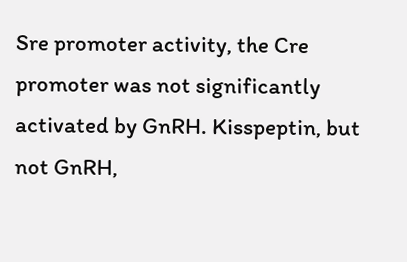Sre promoter activity, the Cre promoter was not significantly activated by GnRH. Kisspeptin, but not GnRH,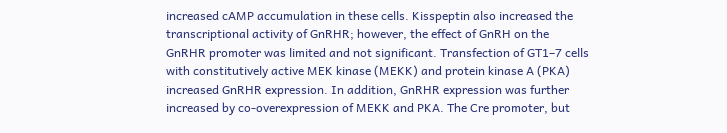increased cAMP accumulation in these cells. Kisspeptin also increased the transcriptional activity of GnRHR; however, the effect of GnRH on the GnRHR promoter was limited and not significant. Transfection of GT1–7 cells with constitutively active MEK kinase (MEKK) and protein kinase A (PKA) increased GnRHR expression. In addition, GnRHR expression was further increased by co-overexpression of MEKK and PKA. The Cre promoter, but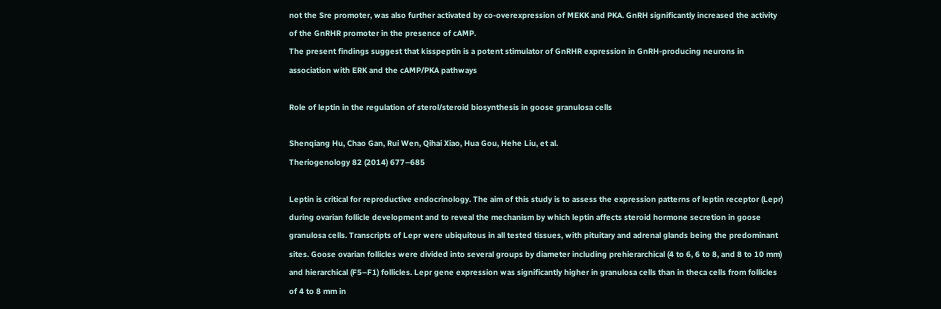not the Sre promoter, was also further activated by co-overexpression of MEKK and PKA. GnRH significantly increased the activity of the GnRHR promoter in the presence of cAMP.
The present findings suggest that kisspeptin is a potent stimulator of GnRHR expression in GnRH-producing neurons in association with ERK and the cAMP/PKA pathways

Role of leptin in the regulation of sterol/steroid biosynthesis in goose granulosa cells

Shenqiang Hu, Chao Gan, Rui Wen, Qihai Xiao, Hua Gou, Hehe Liu, et al.
Theriogenology 82 (2014) 677–685

Leptin is critical for reproductive endocrinology. The aim of this study is to assess the expression patterns of leptin receptor (Lepr) during ovarian follicle development and to reveal the mechanism by which leptin affects steroid hormone secretion in goose granulosa cells. Transcripts of Lepr were ubiquitous in all tested tissues, with pituitary and adrenal glands being the predominant sites. Goose ovarian follicles were divided into several groups by diameter including prehierarchical (4 to 6, 6 to 8, and 8 to 10 mm) and hierarchical (F5–F1) follicles. Lepr gene expression was significantly higher in granulosa cells than in theca cells from follicles of 4 to 8 mm in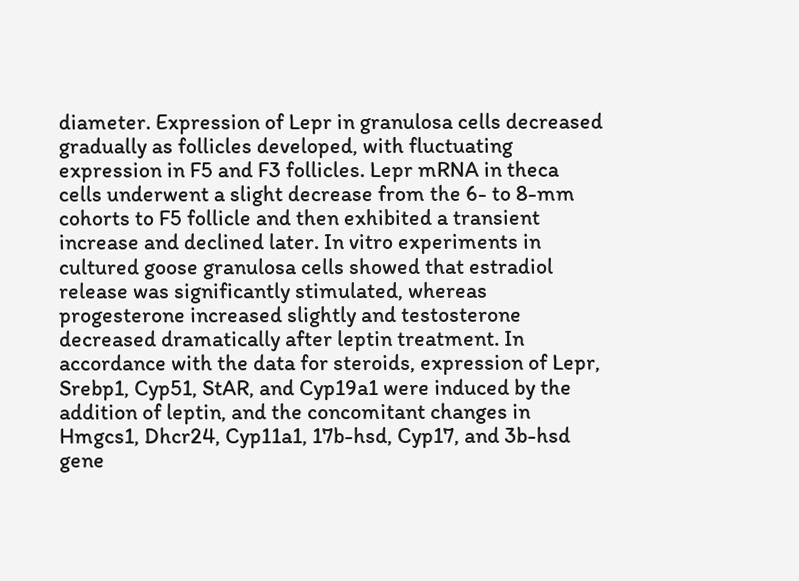diameter. Expression of Lepr in granulosa cells decreased gradually as follicles developed, with fluctuating expression in F5 and F3 follicles. Lepr mRNA in theca cells underwent a slight decrease from the 6- to 8-mm cohorts to F5 follicle and then exhibited a transient increase and declined later. In vitro experiments in cultured goose granulosa cells showed that estradiol release was significantly stimulated, whereas progesterone increased slightly and testosterone decreased dramatically after leptin treatment. In accordance with the data for steroids, expression of Lepr, Srebp1, Cyp51, StAR, and Cyp19a1 were induced by the addition of leptin, and the concomitant changes in Hmgcs1, Dhcr24, Cyp11a1, 17b-hsd, Cyp17, and 3b-hsd gene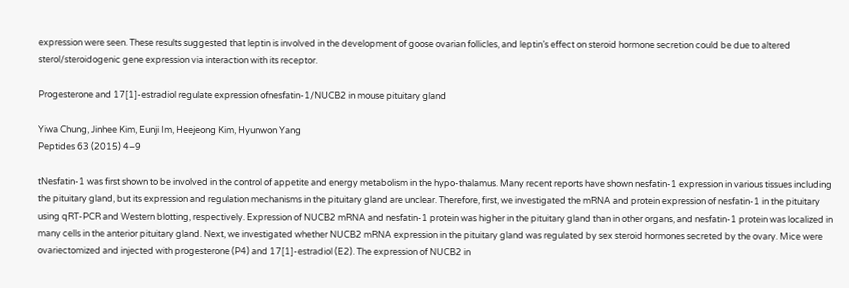expression were seen. These results suggested that leptin is involved in the development of goose ovarian follicles, and leptin’s effect on steroid hormone secretion could be due to altered sterol/steroidogenic gene expression via interaction with its receptor.

Progesterone and 17[1]-estradiol regulate expression ofnesfatin-1/NUCB2 in mouse pituitary gland

Yiwa Chung, Jinhee Kim, Eunji Im, Heejeong Kim, Hyunwon Yang
Peptides 63 (2015) 4–9

tNesfatin-1 was first shown to be involved in the control of appetite and energy metabolism in the hypo-thalamus. Many recent reports have shown nesfatin-1 expression in various tissues including the pituitary gland, but its expression and regulation mechanisms in the pituitary gland are unclear. Therefore, first, we investigated the mRNA and protein expression of nesfatin-1 in the pituitary using qRT-PCR and Western blotting, respectively. Expression of NUCB2 mRNA and nesfatin-1 protein was higher in the pituitary gland than in other organs, and nesfatin-1 protein was localized in many cells in the anterior pituitary gland. Next, we investigated whether NUCB2 mRNA expression in the pituitary gland was regulated by sex steroid hormones secreted by the ovary. Mice were ovariectomized and injected with progesterone (P4) and 17[1]-estradiol (E2). The expression of NUCB2 in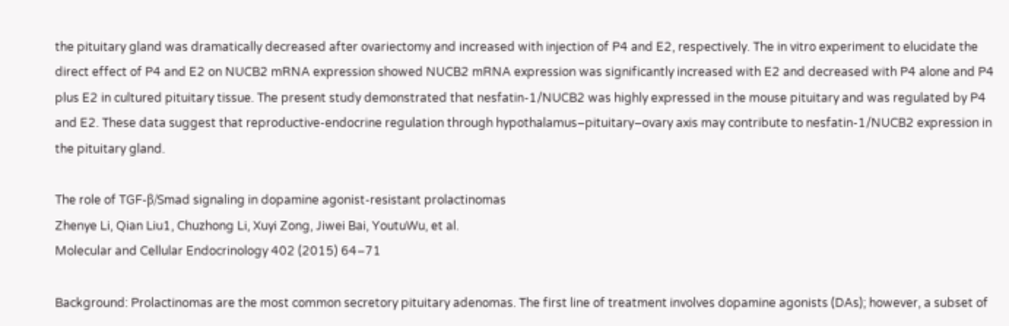the pituitary gland was dramatically decreased after ovariectomy and increased with injection of P4 and E2, respectively. The in vitro experiment to elucidate the direct effect of P4 and E2 on NUCB2 mRNA expression showed NUCB2 mRNA expression was significantly increased with E2 and decreased with P4 alone and P4 plus E2 in cultured pituitary tissue. The present study demonstrated that nesfatin-1/NUCB2 was highly expressed in the mouse pituitary and was regulated by P4 and E2. These data suggest that reproductive-endocrine regulation through hypothalamus–pituitary–ovary axis may contribute to nesfatin-1/NUCB2 expression in the pituitary gland.

The role of TGF-β/Smad signaling in dopamine agonist-resistant prolactinomas
Zhenye Li, Qian Liu1, Chuzhong Li, Xuyi Zong, Jiwei Bai, YoutuWu, et al.
Molecular and Cellular Endocrinology 402 (2015) 64–71

Background: Prolactinomas are the most common secretory pituitary adenomas. The first line of treatment involves dopamine agonists (DAs); however, a subset of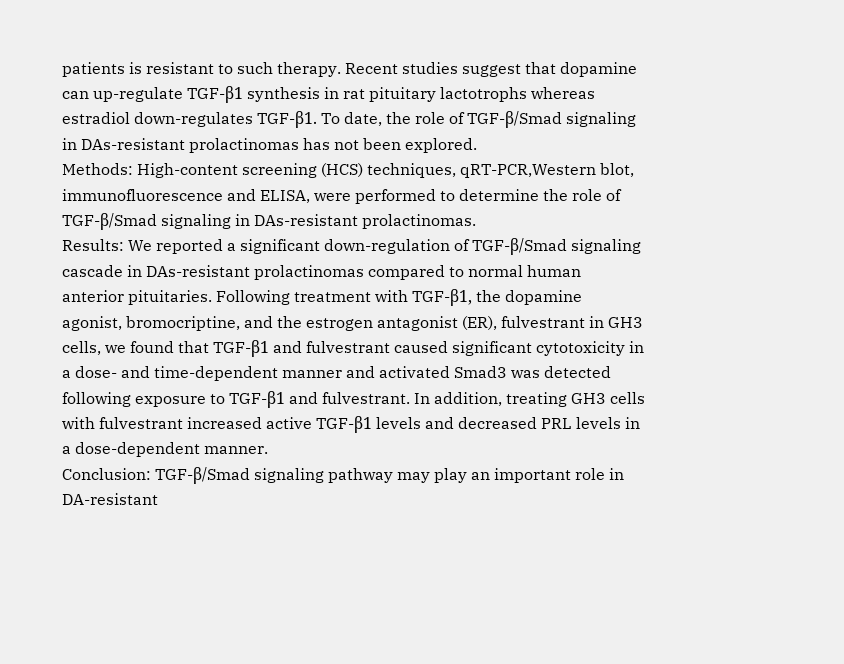patients is resistant to such therapy. Recent studies suggest that dopamine can up-regulate TGF-β1 synthesis in rat pituitary lactotrophs whereas estradiol down-regulates TGF-β1. To date, the role of TGF-β/Smad signaling in DAs-resistant prolactinomas has not been explored.
Methods: High-content screening (HCS) techniques, qRT-PCR,Western blot, immunofluorescence and ELISA, were performed to determine the role of TGF-β/Smad signaling in DAs-resistant prolactinomas.
Results: We reported a significant down-regulation of TGF-β/Smad signaling cascade in DAs-resistant prolactinomas compared to normal human anterior pituitaries. Following treatment with TGF-β1, the dopamine agonist, bromocriptine, and the estrogen antagonist (ER), fulvestrant in GH3 cells, we found that TGF-β1 and fulvestrant caused significant cytotoxicity in a dose- and time-dependent manner and activated Smad3 was detected following exposure to TGF-β1 and fulvestrant. In addition, treating GH3 cells with fulvestrant increased active TGF-β1 levels and decreased PRL levels in a dose-dependent manner.
Conclusion: TGF-β/Smad signaling pathway may play an important role in DA-resistant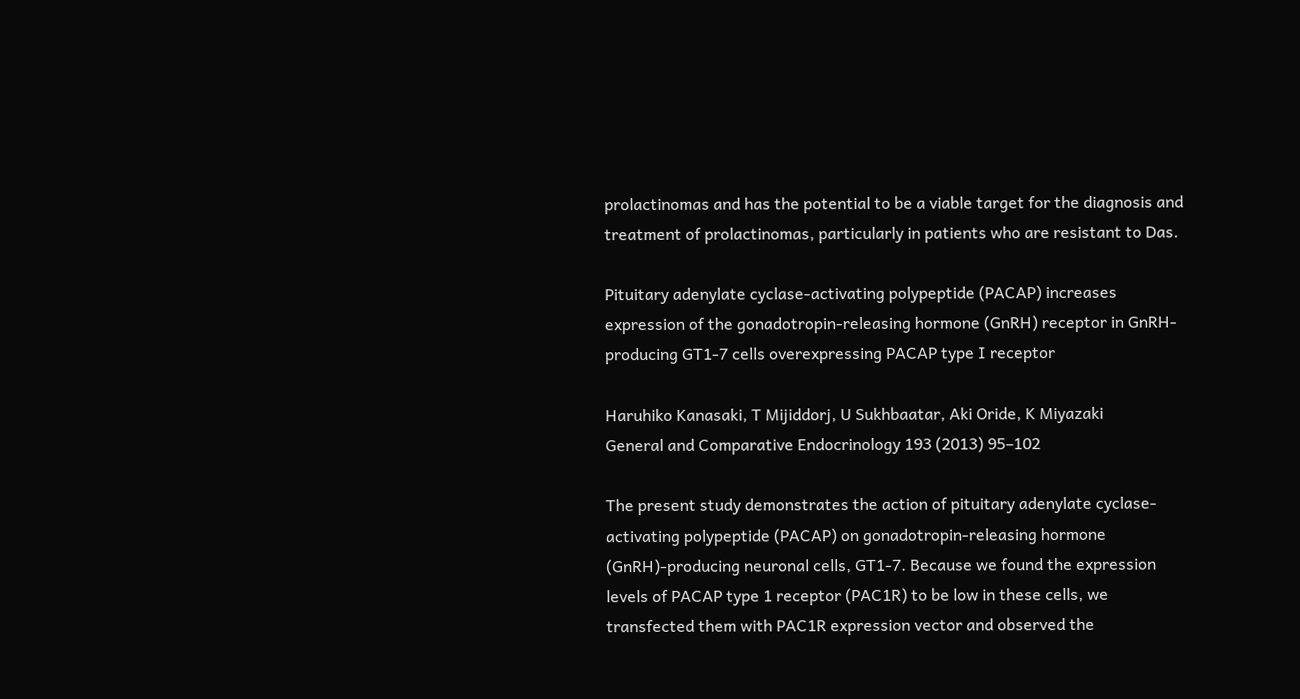prolactinomas and has the potential to be a viable target for the diagnosis and treatment of prolactinomas, particularly in patients who are resistant to Das.

Pituitary adenylate cyclase-activating polypeptide (PACAP) increases expression of the gonadotropin-releasing hormone (GnRH) receptor in GnRH-producing GT1-7 cells overexpressing PACAP type I receptor

Haruhiko Kanasaki, T Mijiddorj, U Sukhbaatar, Aki Oride, K Miyazaki
General and Comparative Endocrinology 193 (2013) 95–102

The present study demonstrates the action of pituitary adenylate cyclase-activating polypeptide (PACAP) on gonadotropin-releasing hormone (GnRH)-producing neuronal cells, GT1-7. Because we found the expression levels of PACAP type 1 receptor (PAC1R) to be low in these cells, we transfected them with PAC1R expression vector and observed the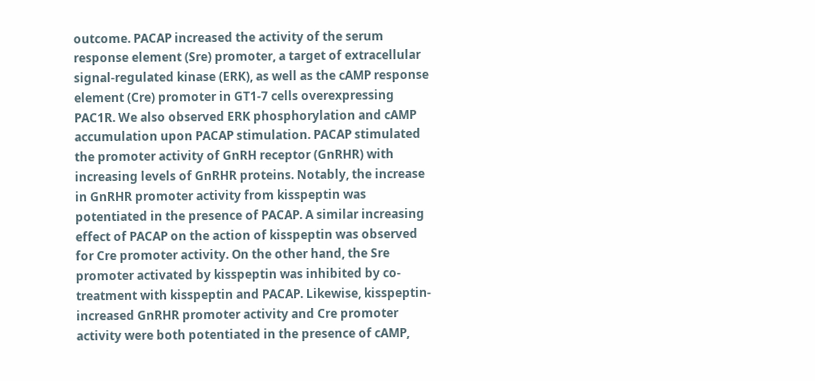outcome. PACAP increased the activity of the serum response element (Sre) promoter, a target of extracellular signal-regulated kinase (ERK), as well as the cAMP response element (Cre) promoter in GT1-7 cells overexpressing PAC1R. We also observed ERK phosphorylation and cAMP accumulation upon PACAP stimulation. PACAP stimulated the promoter activity of GnRH receptor (GnRHR) with increasing levels of GnRHR proteins. Notably, the increase in GnRHR promoter activity from kisspeptin was potentiated in the presence of PACAP. A similar increasing effect of PACAP on the action of kisspeptin was observed for Cre promoter activity. On the other hand, the Sre promoter activated by kisspeptin was inhibited by co-treatment with kisspeptin and PACAP. Likewise, kisspeptin-increased GnRHR promoter activity and Cre promoter activity were both potentiated in the presence of cAMP,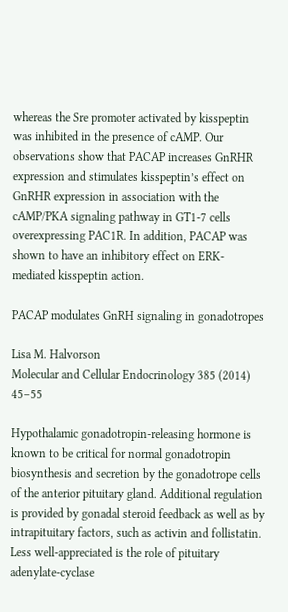whereas the Sre promoter activated by kisspeptin was inhibited in the presence of cAMP. Our observations show that PACAP increases GnRHR expression and stimulates kisspeptin’s effect on GnRHR expression in association with the cAMP/PKA signaling pathway in GT1-7 cells overexpressing PAC1R. In addition, PACAP was shown to have an inhibitory effect on ERK-mediated kisspeptin action.

PACAP modulates GnRH signaling in gonadotropes

Lisa M. Halvorson
Molecular and Cellular Endocrinology 385 (2014) 45–55

Hypothalamic gonadotropin-releasing hormone is known to be critical for normal gonadotropin biosynthesis and secretion by the gonadotrope cells of the anterior pituitary gland. Additional regulation is provided by gonadal steroid feedback as well as by intrapituitary factors, such as activin and follistatin. Less well-appreciated is the role of pituitary adenylate-cyclase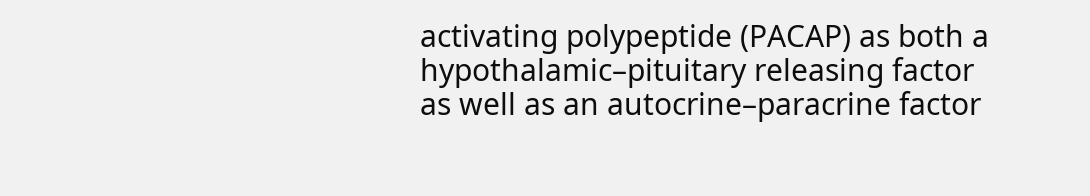activating polypeptide (PACAP) as both a hypothalamic–pituitary releasing factor as well as an autocrine–paracrine factor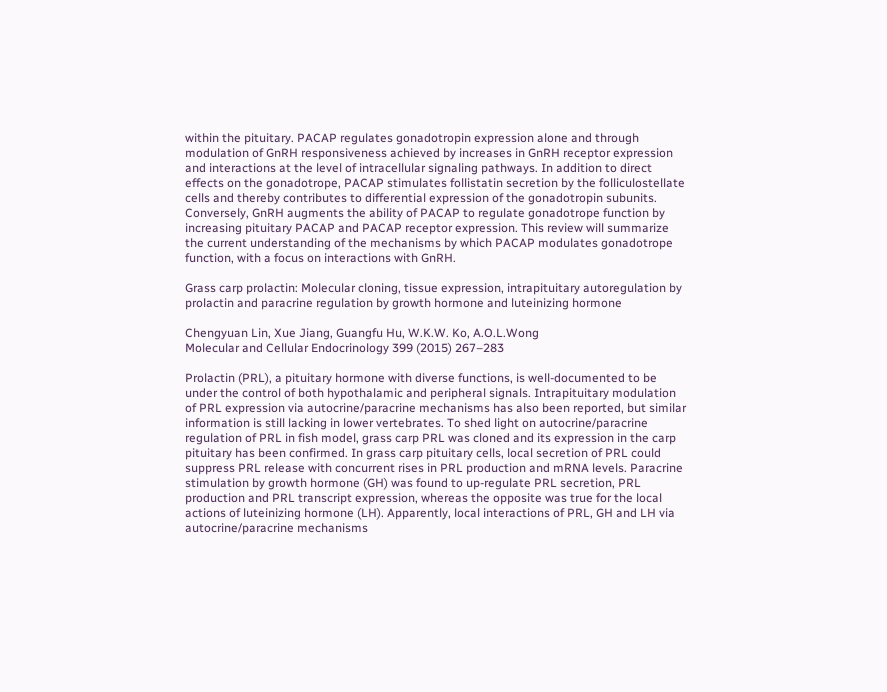within the pituitary. PACAP regulates gonadotropin expression alone and through modulation of GnRH responsiveness achieved by increases in GnRH receptor expression and interactions at the level of intracellular signaling pathways. In addition to direct effects on the gonadotrope, PACAP stimulates follistatin secretion by the folliculostellate cells and thereby contributes to differential expression of the gonadotropin subunits. Conversely, GnRH augments the ability of PACAP to regulate gonadotrope function by increasing pituitary PACAP and PACAP receptor expression. This review will summarize the current understanding of the mechanisms by which PACAP modulates gonadotrope function, with a focus on interactions with GnRH.

Grass carp prolactin: Molecular cloning, tissue expression, intrapituitary autoregulation by prolactin and paracrine regulation by growth hormone and luteinizing hormone

Chengyuan Lin, Xue Jiang, Guangfu Hu, W.K.W. Ko, A.O.L.Wong
Molecular and Cellular Endocrinology 399 (2015) 267–283

Prolactin (PRL), a pituitary hormone with diverse functions, is well-documented to be under the control of both hypothalamic and peripheral signals. Intrapituitary modulation of PRL expression via autocrine/paracrine mechanisms has also been reported, but similar information is still lacking in lower vertebrates. To shed light on autocrine/paracrine regulation of PRL in fish model, grass carp PRL was cloned and its expression in the carp pituitary has been confirmed. In grass carp pituitary cells, local secretion of PRL could suppress PRL release with concurrent rises in PRL production and mRNA levels. Paracrine stimulation by growth hormone (GH) was found to up-regulate PRL secretion, PRL production and PRL transcript expression, whereas the opposite was true for the local actions of luteinizing hormone (LH). Apparently, local interactions of PRL, GH and LH via autocrine/paracrine mechanisms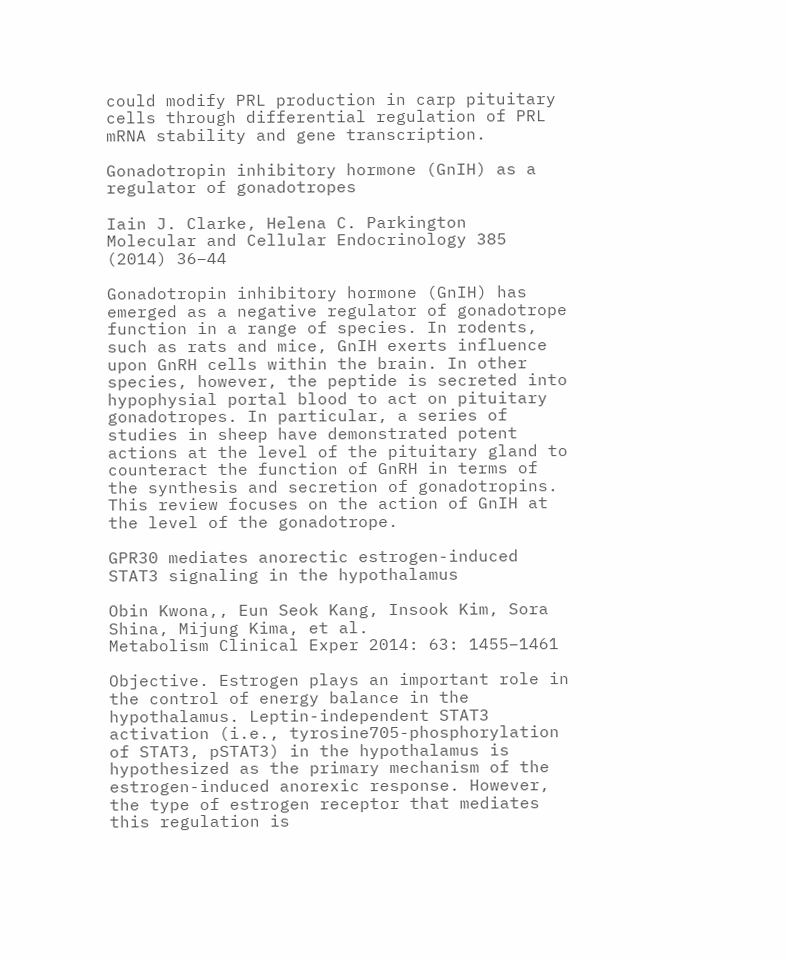could modify PRL production in carp pituitary cells through differential regulation of PRL mRNA stability and gene transcription.

Gonadotropin inhibitory hormone (GnIH) as a regulator of gonadotropes

Iain J. Clarke, Helena C. Parkington
Molecular and Cellular Endocrinology 385 (2014) 36–44

Gonadotropin inhibitory hormone (GnIH) has emerged as a negative regulator of gonadotrope function in a range of species. In rodents, such as rats and mice, GnIH exerts influence upon GnRH cells within the brain. In other species, however, the peptide is secreted into hypophysial portal blood to act on pituitary gonadotropes. In particular, a series of studies in sheep have demonstrated potent actions at the level of the pituitary gland to counteract the function of GnRH in terms of the synthesis and secretion of gonadotropins. This review focuses on the action of GnIH at the level of the gonadotrope.

GPR30 mediates anorectic estrogen-induced STAT3 signaling in the hypothalamus

Obin Kwona,, Eun Seok Kang, Insook Kim, Sora Shina, Mijung Kima, et al.
Metabolism Clinical Exper 2014: 63: 1455–1461

Objective. Estrogen plays an important role in the control of energy balance in the hypothalamus. Leptin-independent STAT3 activation (i.e., tyrosine705-phosphorylation of STAT3, pSTAT3) in the hypothalamus is hypothesized as the primary mechanism of the estrogen-induced anorexic response. However, the type of estrogen receptor that mediates this regulation is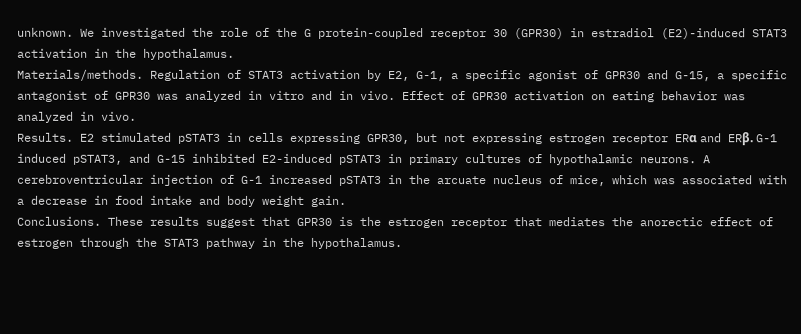unknown. We investigated the role of the G protein-coupled receptor 30 (GPR30) in estradiol (E2)-induced STAT3 activation in the hypothalamus.
Materials/methods. Regulation of STAT3 activation by E2, G-1, a specific agonist of GPR30 and G-15, a specific antagonist of GPR30 was analyzed in vitro and in vivo. Effect of GPR30 activation on eating behavior was analyzed in vivo.
Results. E2 stimulated pSTAT3 in cells expressing GPR30, but not expressing estrogen receptor ERα and ERβ. G-1 induced pSTAT3, and G-15 inhibited E2-induced pSTAT3 in primary cultures of hypothalamic neurons. A cerebroventricular injection of G-1 increased pSTAT3 in the arcuate nucleus of mice, which was associated with a decrease in food intake and body weight gain.
Conclusions. These results suggest that GPR30 is the estrogen receptor that mediates the anorectic effect of estrogen through the STAT3 pathway in the hypothalamus.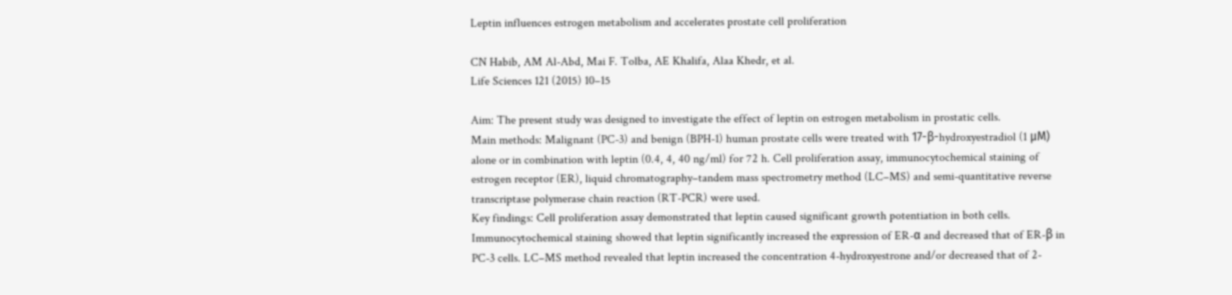Leptin influences estrogen metabolism and accelerates prostate cell proliferation

CN Habib, AM Al-Abd, Mai F. Tolba, AE Khalifa, Alaa Khedr, et al.
Life Sciences 121 (2015) 10–15

Aim: The present study was designed to investigate the effect of leptin on estrogen metabolism in prostatic cells.
Main methods: Malignant (PC-3) and benign (BPH-1) human prostate cells were treated with 17-β-hydroxyestradiol (1 μM) alone or in combination with leptin (0.4, 4, 40 ng/ml) for 72 h. Cell proliferation assay, immunocytochemical staining of estrogen receptor (ER), liquid chromatography–tandem mass spectrometry method (LC–MS) and semi-quantitative reverse transcriptase polymerase chain reaction (RT-PCR) were used.
Key findings: Cell proliferation assay demonstrated that leptin caused significant growth potentiation in both cells. Immunocytochemical staining showed that leptin significantly increased the expression of ER-α and decreased that of ER-β in PC-3 cells. LC–MS method revealed that leptin increased the concentration 4-hydroxyestrone and/or decreased that of 2-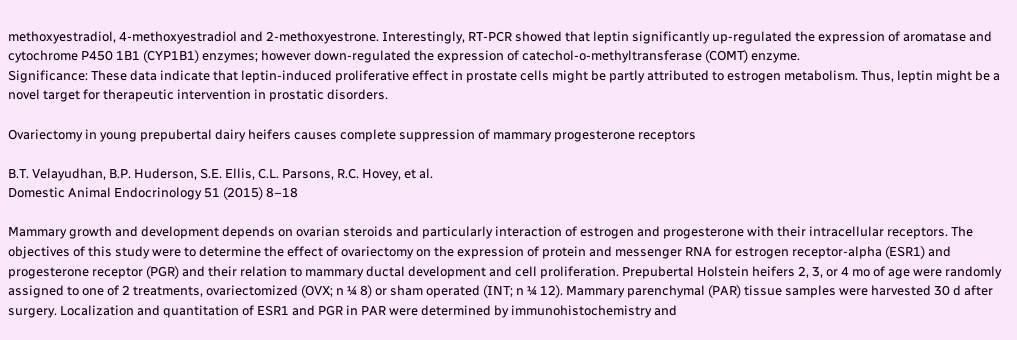methoxyestradiol, 4-methoxyestradiol and 2-methoxyestrone. Interestingly, RT-PCR showed that leptin significantly up-regulated the expression of aromatase and cytochrome P450 1B1 (CYP1B1) enzymes; however down-regulated the expression of catechol-o-methyltransferase (COMT) enzyme.
Significance: These data indicate that leptin-induced proliferative effect in prostate cells might be partly attributed to estrogen metabolism. Thus, leptin might be a novel target for therapeutic intervention in prostatic disorders.

Ovariectomy in young prepubertal dairy heifers causes complete suppression of mammary progesterone receptors

B.T. Velayudhan, B.P. Huderson, S.E. Ellis, C.L. Parsons, R.C. Hovey, et al.
Domestic Animal Endocrinology 51 (2015) 8–18

Mammary growth and development depends on ovarian steroids and particularly interaction of estrogen and progesterone with their intracellular receptors. The objectives of this study were to determine the effect of ovariectomy on the expression of protein and messenger RNA for estrogen receptor-alpha (ESR1) and progesterone receptor (PGR) and their relation to mammary ductal development and cell proliferation. Prepubertal Holstein heifers 2, 3, or 4 mo of age were randomly assigned to one of 2 treatments, ovariectomized (OVX; n ¼ 8) or sham operated (INT; n ¼ 12). Mammary parenchymal (PAR) tissue samples were harvested 30 d after surgery. Localization and quantitation of ESR1 and PGR in PAR were determined by immunohistochemistry and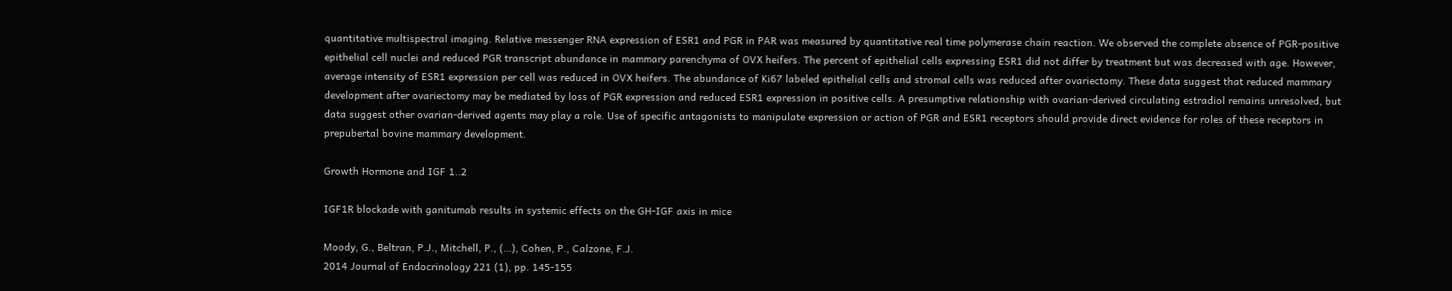quantitative multispectral imaging. Relative messenger RNA expression of ESR1 and PGR in PAR was measured by quantitative real time polymerase chain reaction. We observed the complete absence of PGR-positive epithelial cell nuclei and reduced PGR transcript abundance in mammary parenchyma of OVX heifers. The percent of epithelial cells expressing ESR1 did not differ by treatment but was decreased with age. However, average intensity of ESR1 expression per cell was reduced in OVX heifers. The abundance of Ki67 labeled epithelial cells and stromal cells was reduced after ovariectomy. These data suggest that reduced mammary development after ovariectomy may be mediated by loss of PGR expression and reduced ESR1 expression in positive cells. A presumptive relationship with ovarian-derived circulating estradiol remains unresolved, but data suggest other ovarian-derived agents may play a role. Use of specific antagonists to manipulate expression or action of PGR and ESR1 receptors should provide direct evidence for roles of these receptors in prepubertal bovine mammary development.

Growth Hormone and IGF 1..2

IGF1R blockade with ganitumab results in systemic effects on the GH-IGF axis in mice

Moody, G., Beltran, P.J., Mitchell, P., (…), Cohen, P., Calzone, F.J.
2014 Journal of Endocrinology 221 (1), pp. 145-155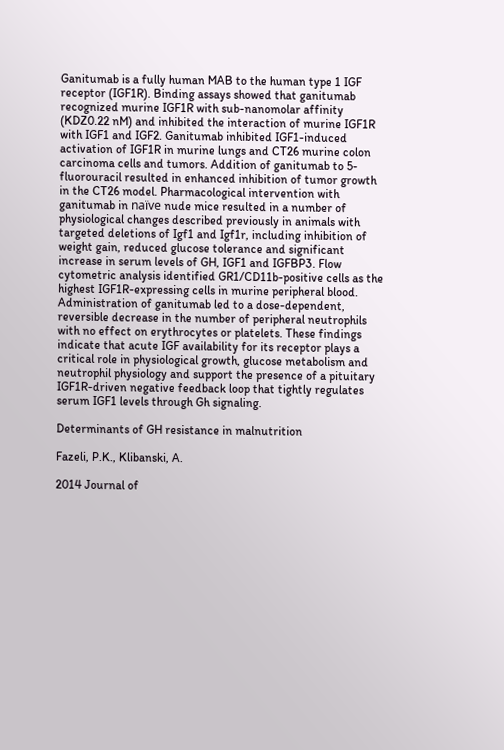Ganitumab is a fully human MAB to the human type 1 IGF receptor (IGF1R). Binding assays showed that ganitumab recognized murine IGF1R with sub-nanomolar affinity (KDZ0.22 nM) and inhibited the interaction of murine IGF1R with IGF1 and IGF2. Ganitumab inhibited IGF1-induced activation of IGF1R in murine lungs and CT26 murine colon carcinoma cells and tumors. Addition of ganitumab to 5-fluorouracil resulted in enhanced inhibition of tumor growth in the CT26 model. Pharmacological intervention with ganitumab in naïve nude mice resulted in a number of physiological changes described previously in animals with targeted deletions of Igf1 and Igf1r, including inhibition of weight gain, reduced glucose tolerance and significant increase in serum levels of GH, IGF1 and IGFBP3. Flow cytometric analysis identified GR1/CD11b-positive cells as the highest IGF1R-expressing cells in murine peripheral blood. Administration of ganitumab led to a dose-dependent, reversible decrease in the number of peripheral neutrophils with no effect on erythrocytes or platelets. These findings indicate that acute IGF availability for its receptor plays a critical role in physiological growth, glucose metabolism and neutrophil physiology and support the presence of a pituitary IGF1R-driven negative feedback loop that tightly regulates serum IGF1 levels through Gh signaling.

Determinants of GH resistance in malnutrition

Fazeli, P.K., Klibanski, A.

2014 Journal of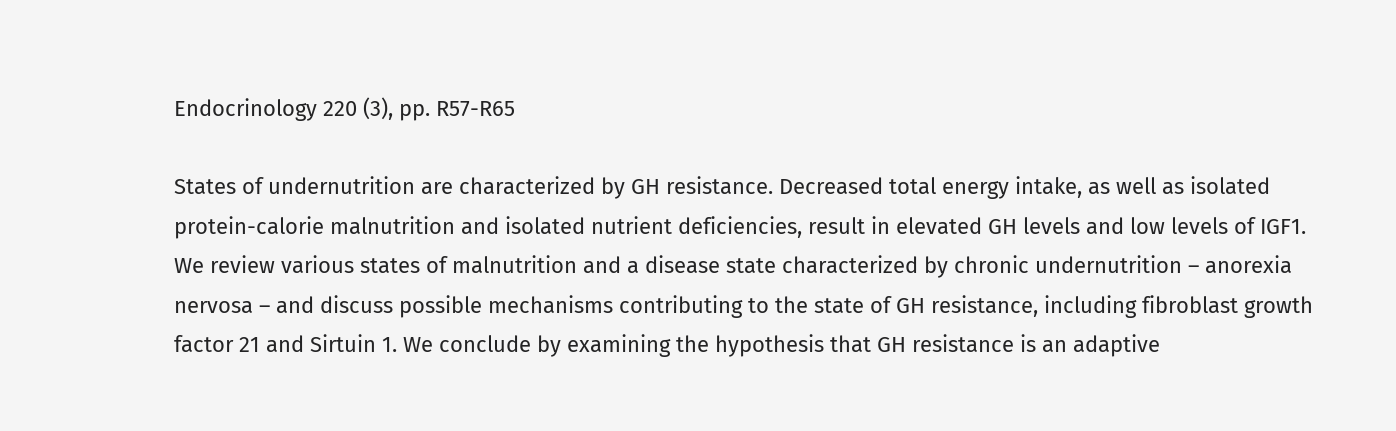Endocrinology 220 (3), pp. R57-R65

States of undernutrition are characterized by GH resistance. Decreased total energy intake, as well as isolated protein-calorie malnutrition and isolated nutrient deficiencies, result in elevated GH levels and low levels of IGF1. We review various states of malnutrition and a disease state characterized by chronic undernutrition – anorexia nervosa – and discuss possible mechanisms contributing to the state of GH resistance, including fibroblast growth factor 21 and Sirtuin 1. We conclude by examining the hypothesis that GH resistance is an adaptive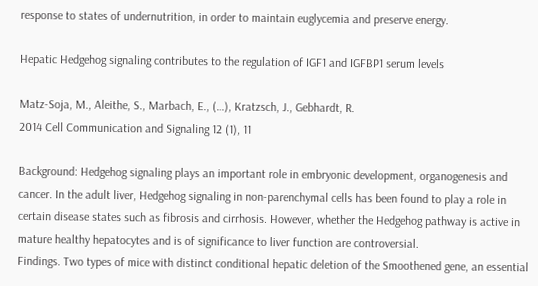response to states of undernutrition, in order to maintain euglycemia and preserve energy.

Hepatic Hedgehog signaling contributes to the regulation of IGF1 and IGFBP1 serum levels

Matz-Soja, M., Aleithe, S., Marbach, E., (…), Kratzsch, J., Gebhardt, R.
2014 Cell Communication and Signaling 12 (1), 11

Background: Hedgehog signaling plays an important role in embryonic development, organogenesis and cancer. In the adult liver, Hedgehog signaling in non-parenchymal cells has been found to play a role in certain disease states such as fibrosis and cirrhosis. However, whether the Hedgehog pathway is active in mature healthy hepatocytes and is of significance to liver function are controversial.
Findings. Two types of mice with distinct conditional hepatic deletion of the Smoothened gene, an essential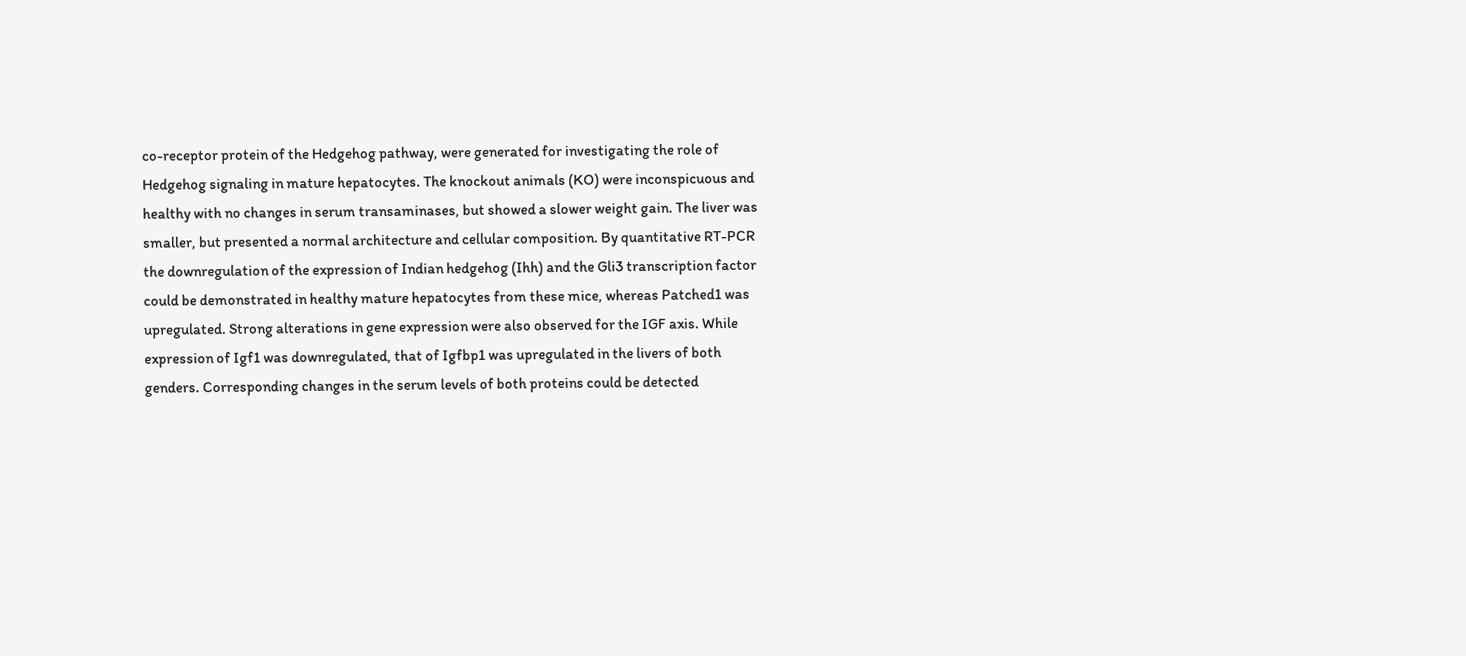co-receptor protein of the Hedgehog pathway, were generated for investigating the role of Hedgehog signaling in mature hepatocytes. The knockout animals (KO) were inconspicuous and healthy with no changes in serum transaminases, but showed a slower weight gain. The liver was smaller, but presented a normal architecture and cellular composition. By quantitative RT-PCR the downregulation of the expression of Indian hedgehog (Ihh) and the Gli3 transcription factor could be demonstrated in healthy mature hepatocytes from these mice, whereas Patched1 was upregulated. Strong alterations in gene expression were also observed for the IGF axis. While expression of Igf1 was downregulated, that of Igfbp1 was upregulated in the livers of both genders. Corresponding changes in the serum levels of both proteins could be detected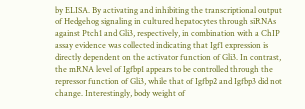by ELISA. By activating and inhibiting the transcriptional output of Hedgehog signaling in cultured hepatocytes through siRNAs against Ptch1 and Gli3, respectively, in combination with a ChIP assay evidence was collected indicating that Igf1 expression is directly dependent on the activator function of Gli3. In contrast, the mRNA level of Igfbp1 appears to be controlled through the repressor function of Gli3, while that of Igfbp2 and Igfbp3 did not change. Interestingly, body weight of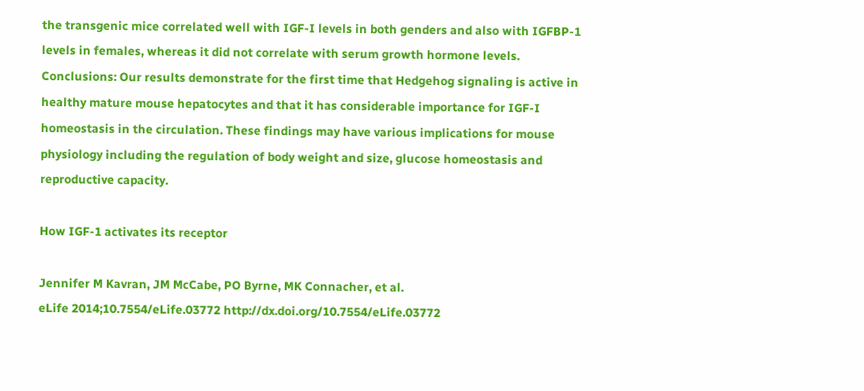the transgenic mice correlated well with IGF-I levels in both genders and also with IGFBP-1 levels in females, whereas it did not correlate with serum growth hormone levels.
Conclusions: Our results demonstrate for the first time that Hedgehog signaling is active in healthy mature mouse hepatocytes and that it has considerable importance for IGF-I homeostasis in the circulation. These findings may have various implications for mouse physiology including the regulation of body weight and size, glucose homeostasis and reproductive capacity.

How IGF-1 activates its receptor

Jennifer M Kavran, JM McCabe, PO Byrne, MK Connacher, et al.
eLife 2014;10.7554/eLife.03772 http://dx.doi.org/10.7554/eLife.03772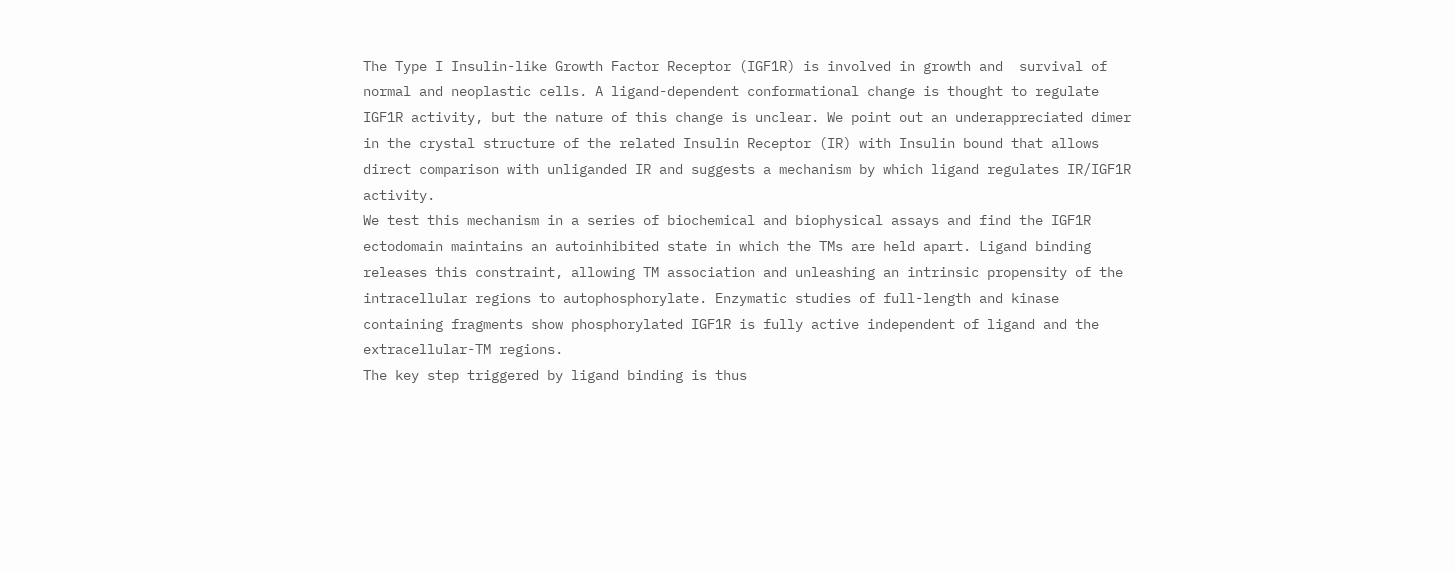The Type I Insulin-like Growth Factor Receptor (IGF1R) is involved in growth and  survival of normal and neoplastic cells. A ligand-dependent conformational change is thought to regulate IGF1R activity, but the nature of this change is unclear. We point out an underappreciated dimer in the crystal structure of the related Insulin Receptor (IR) with Insulin bound that allows direct comparison with unliganded IR and suggests a mechanism by which ligand regulates IR/IGF1R activity.
We test this mechanism in a series of biochemical and biophysical assays and find the IGF1R ectodomain maintains an autoinhibited state in which the TMs are held apart. Ligand binding releases this constraint, allowing TM association and unleashing an intrinsic propensity of the intracellular regions to autophosphorylate. Enzymatic studies of full-length and kinase containing fragments show phosphorylated IGF1R is fully active independent of ligand and the extracellular-TM regions.
The key step triggered by ligand binding is thus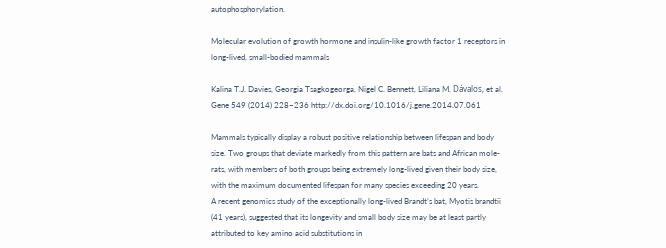autophosphorylation.

Molecular evolution of growth hormone and insulin-like growth factor 1 receptors in long-lived, small-bodied mammals

Kalina T.J. Davies, Georgia Tsagkogeorga, Nigel C. Bennett, Liliana M. Dávalos, et al.
Gene 549 (2014) 228–236 http://dx.doi.org/10.1016/j.gene.2014.07.061

Mammals typically display a robust positive relationship between lifespan and body size. Two groups that deviate markedly from this pattern are bats and African mole-rats, with members of both groups being extremely long-lived given their body size, with the maximum documented lifespan for many species exceeding 20 years.
A recent genomics study of the exceptionally long-lived Brandt’s bat, Myotis brandtii (41 years), suggested that its longevity and small body size may be at least partly attributed to key amino acid substitutions in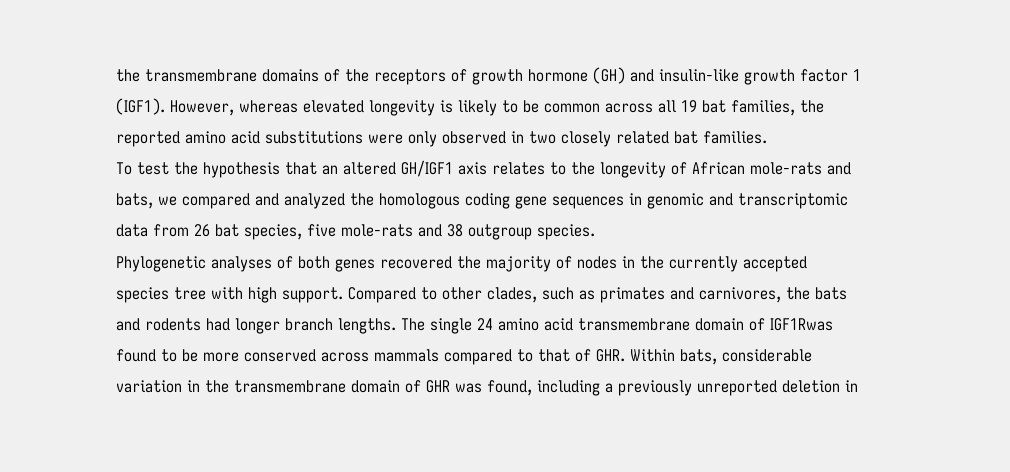the transmembrane domains of the receptors of growth hormone (GH) and insulin-like growth factor 1 (IGF1). However, whereas elevated longevity is likely to be common across all 19 bat families, the reported amino acid substitutions were only observed in two closely related bat families.
To test the hypothesis that an altered GH/IGF1 axis relates to the longevity of African mole-rats and bats, we compared and analyzed the homologous coding gene sequences in genomic and transcriptomic data from 26 bat species, five mole-rats and 38 outgroup species.
Phylogenetic analyses of both genes recovered the majority of nodes in the currently accepted species tree with high support. Compared to other clades, such as primates and carnivores, the bats and rodents had longer branch lengths. The single 24 amino acid transmembrane domain of IGF1Rwas found to be more conserved across mammals compared to that of GHR. Within bats, considerable variation in the transmembrane domain of GHR was found, including a previously unreported deletion in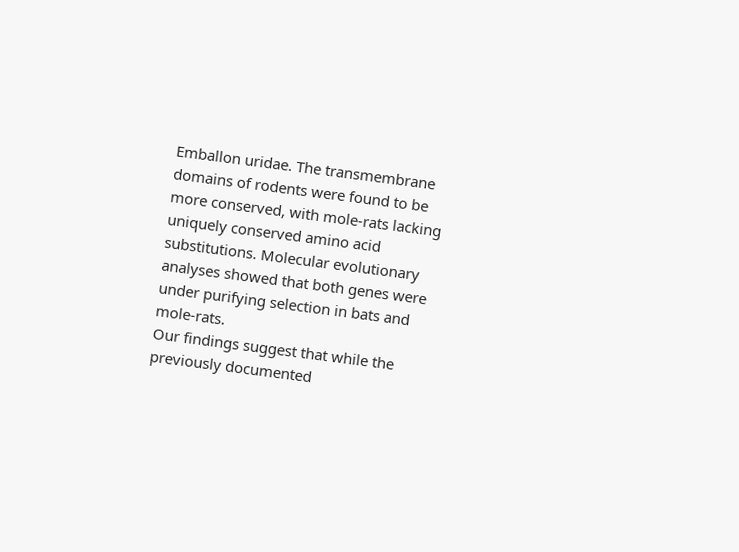Emballon uridae. The transmembrane domains of rodents were found to be more conserved, with mole-rats lacking uniquely conserved amino acid substitutions. Molecular evolutionary analyses showed that both genes were under purifying selection in bats and mole-rats.
Our findings suggest that while the previously documented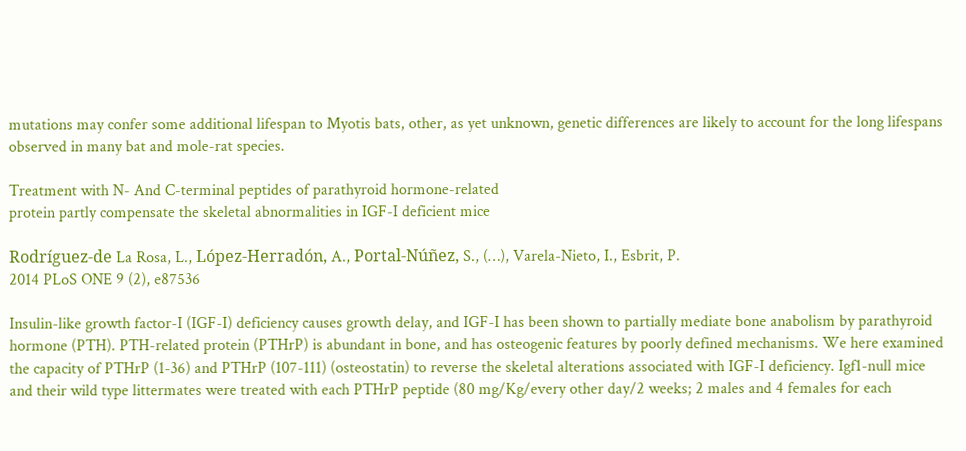mutations may confer some additional lifespan to Myotis bats, other, as yet unknown, genetic differences are likely to account for the long lifespans observed in many bat and mole-rat species.

Treatment with N- And C-terminal peptides of parathyroid hormone-related
protein partly compensate the skeletal abnormalities in IGF-I deficient mice

Rodríguez-de La Rosa, L., López-Herradón, A., Portal-Núñez, S., (…), Varela-Nieto, I., Esbrit, P.
2014 PLoS ONE 9 (2), e87536

Insulin-like growth factor-I (IGF-I) deficiency causes growth delay, and IGF-I has been shown to partially mediate bone anabolism by parathyroid hormone (PTH). PTH-related protein (PTHrP) is abundant in bone, and has osteogenic features by poorly defined mechanisms. We here examined the capacity of PTHrP (1-36) and PTHrP (107-111) (osteostatin) to reverse the skeletal alterations associated with IGF-I deficiency. Igf1-null mice and their wild type littermates were treated with each PTHrP peptide (80 mg/Kg/every other day/2 weeks; 2 males and 4 females for each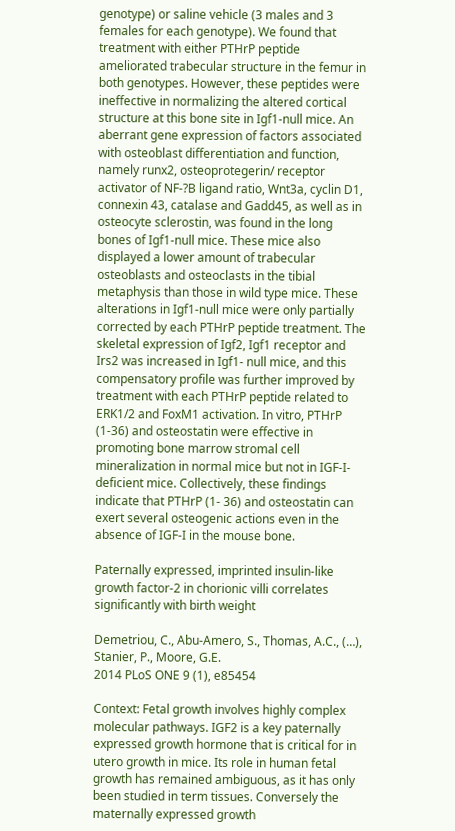genotype) or saline vehicle (3 males and 3 females for each genotype). We found that treatment with either PTHrP peptide ameliorated trabecular structure in the femur in both genotypes. However, these peptides were ineffective in normalizing the altered cortical structure at this bone site in Igf1-null mice. An aberrant gene expression of factors associated with osteoblast differentiation and function, namely runx2, osteoprotegerin/ receptor activator of NF-?B ligand ratio, Wnt3a, cyclin D1, connexin 43, catalase and Gadd45, as well as in osteocyte sclerostin, was found in the long bones of Igf1-null mice. These mice also displayed a lower amount of trabecular osteoblasts and osteoclasts in the tibial metaphysis than those in wild type mice. These alterations in Igf1-null mice were only partially corrected by each PTHrP peptide treatment. The skeletal expression of Igf2, Igf1 receptor and Irs2 was increased in Igf1- null mice, and this compensatory profile was further improved by treatment with each PTHrP peptide related to ERK1/2 and FoxM1 activation. In vitro, PTHrP (1-36) and osteostatin were effective in promoting bone marrow stromal cell mineralization in normal mice but not in IGF-I-deficient mice. Collectively, these findings indicate that PTHrP (1- 36) and osteostatin can exert several osteogenic actions even in the absence of IGF-I in the mouse bone.

Paternally expressed, imprinted insulin-like growth factor-2 in chorionic villi correlates significantly with birth weight

Demetriou, C., Abu-Amero, S., Thomas, A.C., (…), Stanier, P., Moore, G.E.
2014 PLoS ONE 9 (1), e85454

Context: Fetal growth involves highly complex molecular pathways. IGF2 is a key paternally expressed growth hormone that is critical for in utero growth in mice. Its role in human fetal growth has remained ambiguous, as it has only been studied in term tissues. Conversely the maternally expressed growth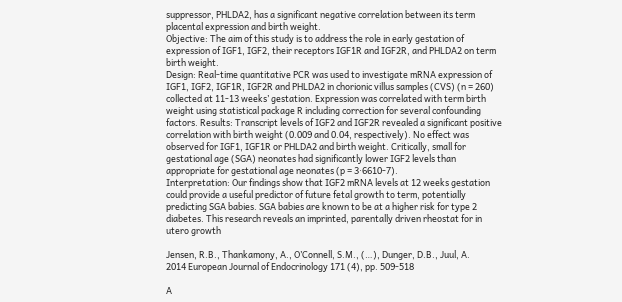suppressor, PHLDA2, has a significant negative correlation between its term placental expression and birth weight.
Objective: The aim of this study is to address the role in early gestation of expression of IGF1, IGF2, their receptors IGF1R and IGF2R, and PHLDA2 on term birth weight.
Design: Real-time quantitative PCR was used to investigate mRNA expression of IGF1, IGF2, IGF1R, IGF2R and PHLDA2 in chorionic villus samples (CVS) (n = 260) collected at 11-13 weeks’ gestation. Expression was correlated with term birth weight using statistical package R including correction for several confounding factors. Results: Transcript levels of IGF2 and IGF2R revealed a significant positive correlation with birth weight (0.009 and 0.04, respectively). No effect was observed for IGF1, IGF1R or PHLDA2 and birth weight. Critically, small for gestational age (SGA) neonates had significantly lower IGF2 levels than appropriate for gestational age neonates (p = 3·6610-7).
Interpretation: Our findings show that IGF2 mRNA levels at 12 weeks gestation could provide a useful predictor of future fetal growth to term, potentially predicting SGA babies. SGA babies are known to be at a higher risk for type 2 diabetes. This research reveals an imprinted, parentally driven rheostat for in utero growth

Jensen, R.B., Thankamony, A., O’Connell, S.M., (…), Dunger, D.B., Juul, A.
2014 European Journal of Endocrinology 171 (4), pp. 509-518

A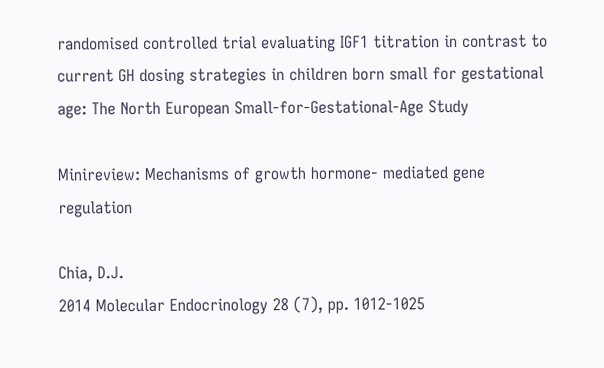randomised controlled trial evaluating IGF1 titration in contrast to current GH dosing strategies in children born small for gestational age: The North European Small-for-Gestational-Age Study

Minireview: Mechanisms of growth hormone- mediated gene regulation

Chia, D.J.
2014 Molecular Endocrinology 28 (7), pp. 1012-1025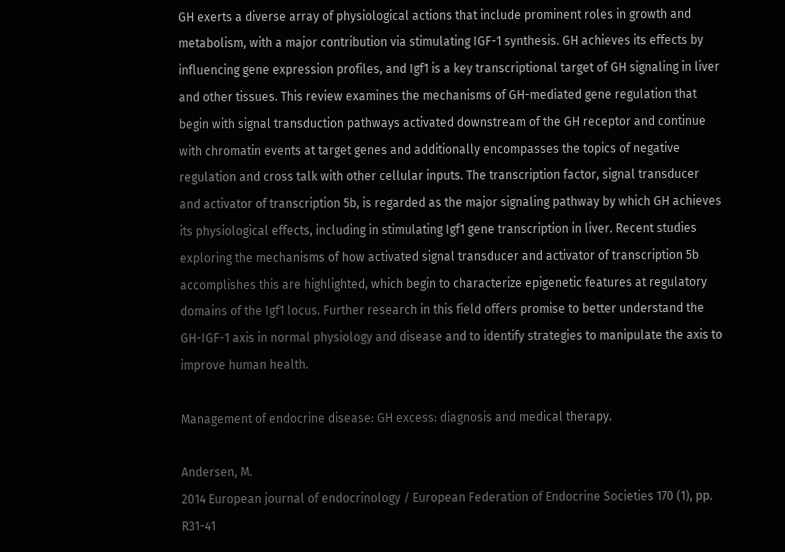GH exerts a diverse array of physiological actions that include prominent roles in growth and metabolism, with a major contribution via stimulating IGF-1 synthesis. GH achieves its effects by influencing gene expression profiles, and Igf1 is a key transcriptional target of GH signaling in liver and other tissues. This review examines the mechanisms of GH-mediated gene regulation that begin with signal transduction pathways activated downstream of the GH receptor and continue with chromatin events at target genes and additionally encompasses the topics of negative regulation and cross talk with other cellular inputs. The transcription factor, signal transducer and activator of transcription 5b, is regarded as the major signaling pathway by which GH achieves its physiological effects, including in stimulating Igf1 gene transcription in liver. Recent studies exploring the mechanisms of how activated signal transducer and activator of transcription 5b accomplishes this are highlighted, which begin to characterize epigenetic features at regulatory domains of the Igf1 locus. Further research in this field offers promise to better understand the GH-IGF-1 axis in normal physiology and disease and to identify strategies to manipulate the axis to improve human health.

Management of endocrine disease: GH excess: diagnosis and medical therapy.

Andersen, M.
2014 European journal of endocrinology / European Federation of Endocrine Societies 170 (1), pp. R31-41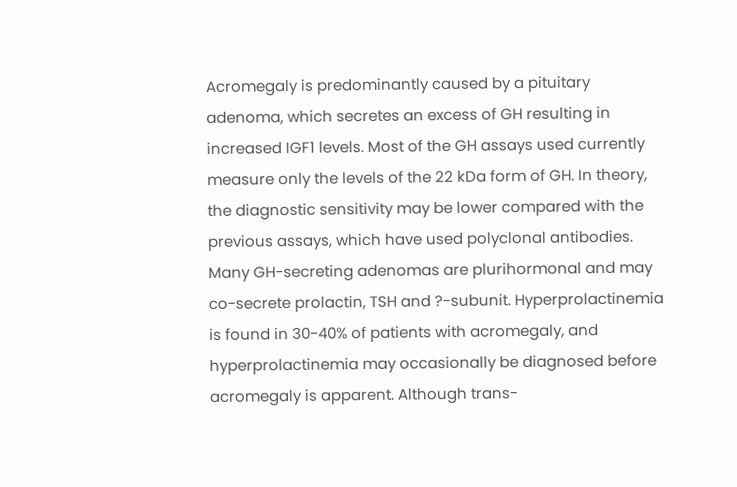Acromegaly is predominantly caused by a pituitary adenoma, which secretes an excess of GH resulting in increased IGF1 levels. Most of the GH assays used currently measure only the levels of the 22 kDa form of GH. In theory, the diagnostic sensitivity may be lower compared with the previous assays, which have used polyclonal antibodies. Many GH-secreting adenomas are plurihormonal and may co-secrete prolactin, TSH and ?-subunit. Hyperprolactinemia is found in 30-40% of patients with acromegaly, and hyperprolactinemia may occasionally be diagnosed before acromegaly is apparent. Although trans-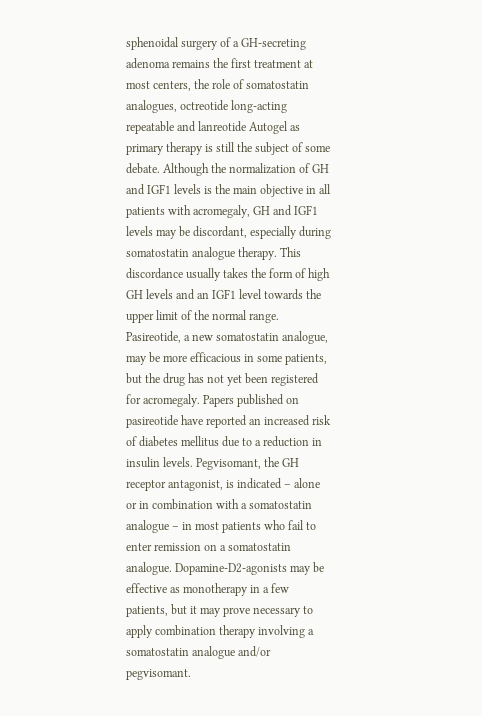sphenoidal surgery of a GH-secreting adenoma remains the first treatment at most centers, the role of somatostatin analogues, octreotide long-acting repeatable and lanreotide Autogel as primary therapy is still the subject of some debate. Although the normalization of GH and IGF1 levels is the main objective in all patients with acromegaly, GH and IGF1 levels may be discordant, especially during somatostatin analogue therapy. This discordance usually takes the form of high GH levels and an IGF1 level towards the upper limit of the normal range. Pasireotide, a new somatostatin analogue, may be more efficacious in some patients, but the drug has not yet been registered for acromegaly. Papers published on pasireotide have reported an increased risk of diabetes mellitus due to a reduction in insulin levels. Pegvisomant, the GH receptor antagonist, is indicated – alone or in combination with a somatostatin analogue – in most patients who fail to enter remission on a somatostatin analogue. Dopamine-D2-agonists may be effective as monotherapy in a few patients, but it may prove necessary to apply combination therapy involving a somatostatin analogue and/or pegvisomant.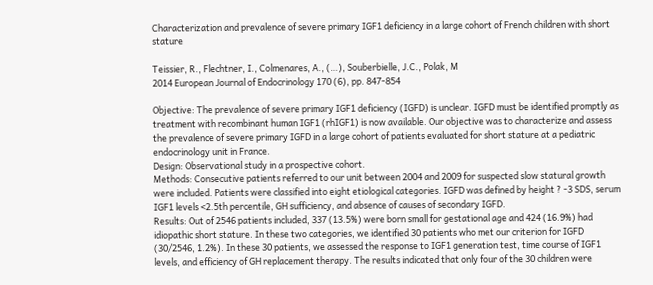Characterization and prevalence of severe primary IGF1 deficiency in a large cohort of French children with short stature

Teissier, R., Flechtner, I., Colmenares, A., (…), Souberbielle, J.C., Polak, M
2014 European Journal of Endocrinology 170 (6), pp. 847-854

Objective: The prevalence of severe primary IGF1 deficiency (IGFD) is unclear. IGFD must be identified promptly as treatment with recombinant human IGF1 (rhIGF1) is now available. Our objective was to characterize and assess the prevalence of severe primary IGFD in a large cohort of patients evaluated for short stature at a pediatric endocrinology unit in France.
Design: Observational study in a prospective cohort.
Methods: Consecutive patients referred to our unit between 2004 and 2009 for suspected slow statural growth were included. Patients were classified into eight etiological categories. IGFD was defined by height ? -3 SDS, serum IGF1 levels <2.5th percentile, GH sufficiency, and absence of causes of secondary IGFD.
Results: Out of 2546 patients included, 337 (13.5%) were born small for gestational age and 424 (16.9%) had idiopathic short stature. In these two categories, we identified 30 patients who met our criterion for IGFD (30/2546, 1.2%). In these 30 patients, we assessed the response to IGF1 generation test, time course of IGF1 levels, and efficiency of GH replacement therapy. The results indicated that only four of the 30 children were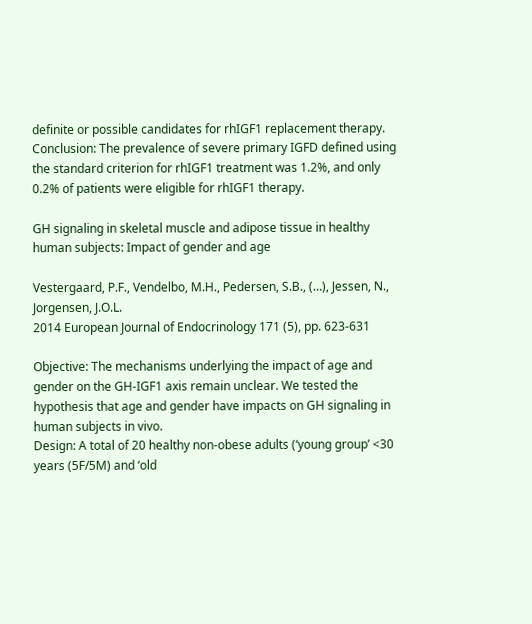definite or possible candidates for rhIGF1 replacement therapy.
Conclusion: The prevalence of severe primary IGFD defined using the standard criterion for rhIGF1 treatment was 1.2%, and only 0.2% of patients were eligible for rhIGF1 therapy.

GH signaling in skeletal muscle and adipose tissue in healthy human subjects: Impact of gender and age

Vestergaard, P.F., Vendelbo, M.H., Pedersen, S.B., (…), Jessen, N., Jorgensen, J.O.L.
2014 European Journal of Endocrinology 171 (5), pp. 623-631

Objective: The mechanisms underlying the impact of age and gender on the GH-IGF1 axis remain unclear. We tested the hypothesis that age and gender have impacts on GH signaling in human subjects in vivo.
Design: A total of 20 healthy non-obese adults (‘young group’ <30 years (5F/5M) and ‘old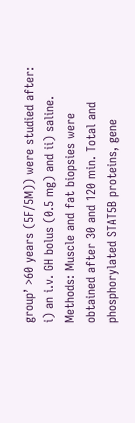group’ >60 years (5F/5M)) were studied after: i) an i.v. GH bolus (0.5 mg) and ii) saline.
Methods: Muscle and fat biopsies were obtained after 30 and 120 min. Total and phosphorylated STAT5B proteins, gene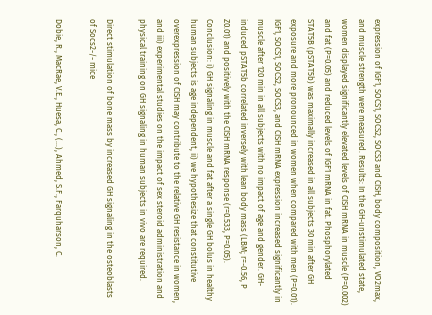expression of IGF1, SOCS1, SOCS2, SOCS3 and CISH, body composition, VO2max, and muscle strength were measured. Results: In the GH-unstimulated state, women displayed significantly elevated levels of CISH mRNA in muscle (P=0.002) and fat (P=0.05) and reduced levels of IGF1 mRNA in fat. Phosphorylated STAT5B (pSTAT5b) was maximally increased in all subjects 30 min after GH exposure and more pronounced in women when compared with men (P=0.01). IGF1, SOCS1, SOCS2, SOCS3, and CISH mRNA expression increased significantly in muscle after 120 min in all subjects with no impact of age and gender. GH-induced pSTAT5b correlated inversely with lean body mass (LBM; r=-0.56, P Z0.01) and positively with the CISH mRNA response (r=0.533, P=0.05).
Conclusion: i) GH signaling in muscle and fat after a single GH bolus in healthy human subjects is age independent, ii) we hypothesize that constitutive overexpression of CISH may contribute to the relative GH resistance in women, and iii) experimental studies on the impact of sex steroid administration and physical training on GH signaling in human subjects in vivo are required.

Direct stimulation of bone mass by increased GH signaling in the osteoblasts of Socs2-/- mice

Dobie, R., MacRae, V.E., Huesa, C., (…), Ahmed, S.F., Farquharson, C.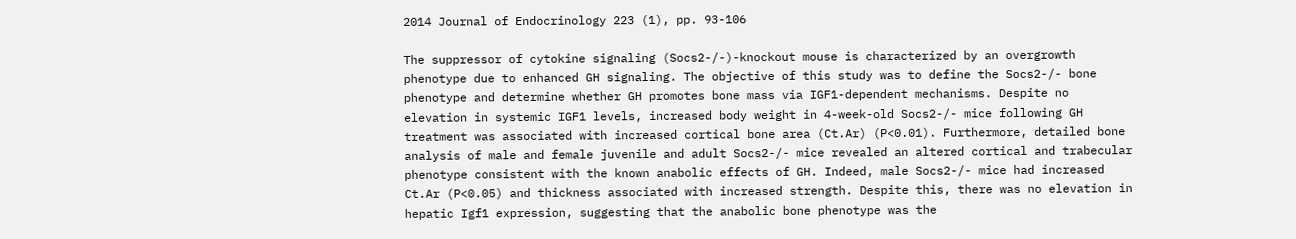2014 Journal of Endocrinology 223 (1), pp. 93-106

The suppressor of cytokine signaling (Socs2-/-)-knockout mouse is characterized by an overgrowth phenotype due to enhanced GH signaling. The objective of this study was to define the Socs2-/- bone phenotype and determine whether GH promotes bone mass via IGF1-dependent mechanisms. Despite no elevation in systemic IGF1 levels, increased body weight in 4-week-old Socs2-/- mice following GH treatment was associated with increased cortical bone area (Ct.Ar) (P<0.01). Furthermore, detailed bone analysis of male and female juvenile and adult Socs2-/- mice revealed an altered cortical and trabecular phenotype consistent with the known anabolic effects of GH. Indeed, male Socs2-/- mice had increased Ct.Ar (P<0.05) and thickness associated with increased strength. Despite this, there was no elevation in hepatic Igf1 expression, suggesting that the anabolic bone phenotype was the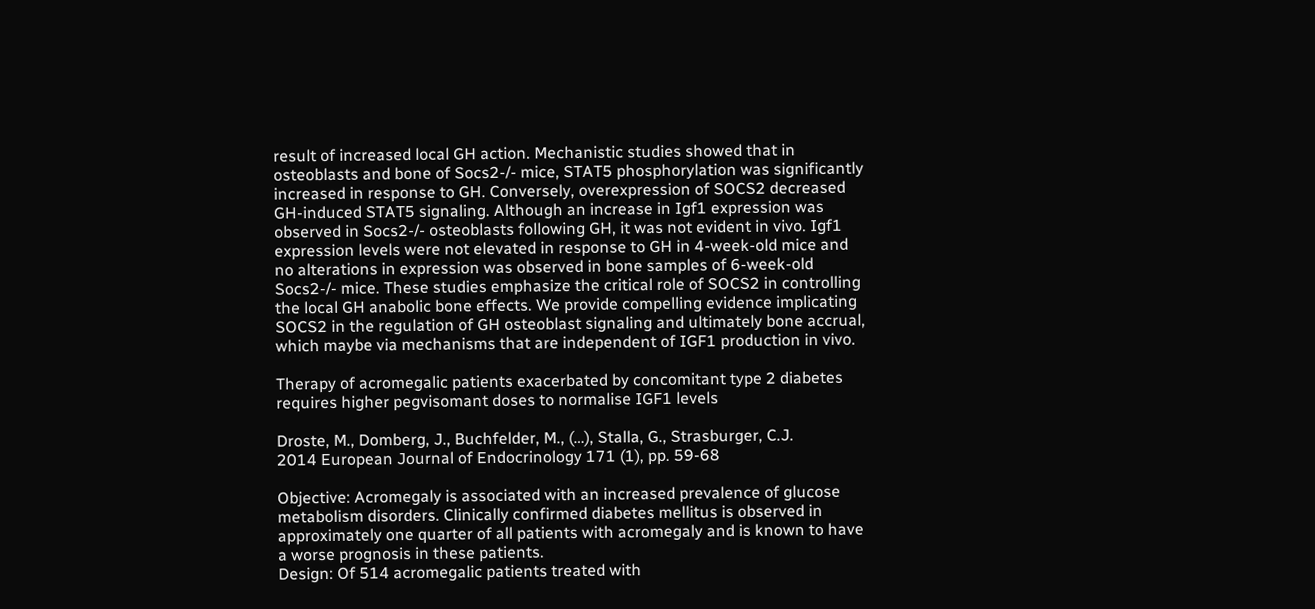result of increased local GH action. Mechanistic studies showed that in osteoblasts and bone of Socs2-/- mice, STAT5 phosphorylation was significantly increased in response to GH. Conversely, overexpression of SOCS2 decreased GH-induced STAT5 signaling. Although an increase in Igf1 expression was observed in Socs2-/- osteoblasts following GH, it was not evident in vivo. Igf1 expression levels were not elevated in response to GH in 4-week-old mice and no alterations in expression was observed in bone samples of 6-week-old Socs2-/- mice. These studies emphasize the critical role of SOCS2 in controlling the local GH anabolic bone effects. We provide compelling evidence implicating SOCS2 in the regulation of GH osteoblast signaling and ultimately bone accrual, which maybe via mechanisms that are independent of IGF1 production in vivo.

Therapy of acromegalic patients exacerbated by concomitant type 2 diabetes requires higher pegvisomant doses to normalise IGF1 levels

Droste, M., Domberg, J., Buchfelder, M., (…), Stalla, G., Strasburger, C.J.
2014 European Journal of Endocrinology 171 (1), pp. 59-68

Objective: Acromegaly is associated with an increased prevalence of glucose metabolism disorders. Clinically confirmed diabetes mellitus is observed in approximately one quarter of all patients with acromegaly and is known to have a worse prognosis in these patients.
Design: Of 514 acromegalic patients treated with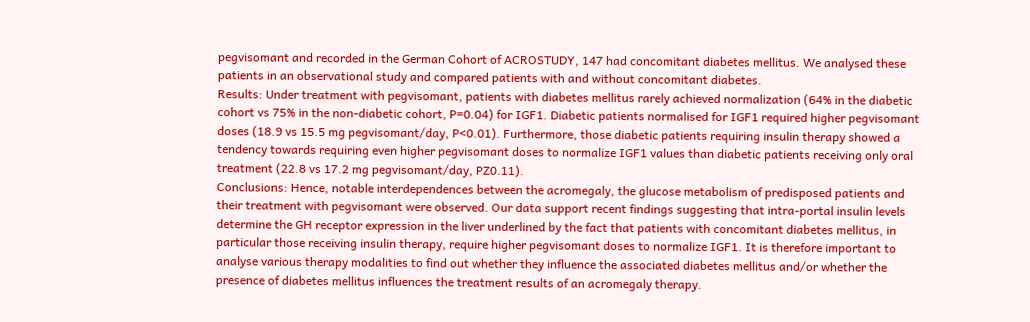pegvisomant and recorded in the German Cohort of ACROSTUDY, 147 had concomitant diabetes mellitus. We analysed these patients in an observational study and compared patients with and without concomitant diabetes.
Results: Under treatment with pegvisomant, patients with diabetes mellitus rarely achieved normalization (64% in the diabetic cohort vs 75% in the non-diabetic cohort, P=0.04) for IGF1. Diabetic patients normalised for IGF1 required higher pegvisomant doses (18.9 vs 15.5 mg pegvisomant/day, P<0.01). Furthermore, those diabetic patients requiring insulin therapy showed a tendency towards requiring even higher pegvisomant doses to normalize IGF1 values than diabetic patients receiving only oral treatment (22.8 vs 17.2 mg pegvisomant/day, PZ0.11).
Conclusions: Hence, notable interdependences between the acromegaly, the glucose metabolism of predisposed patients and their treatment with pegvisomant were observed. Our data support recent findings suggesting that intra-portal insulin levels determine the GH receptor expression in the liver underlined by the fact that patients with concomitant diabetes mellitus, in particular those receiving insulin therapy, require higher pegvisomant doses to normalize IGF1. It is therefore important to analyse various therapy modalities to find out whether they influence the associated diabetes mellitus and/or whether the presence of diabetes mellitus influences the treatment results of an acromegaly therapy.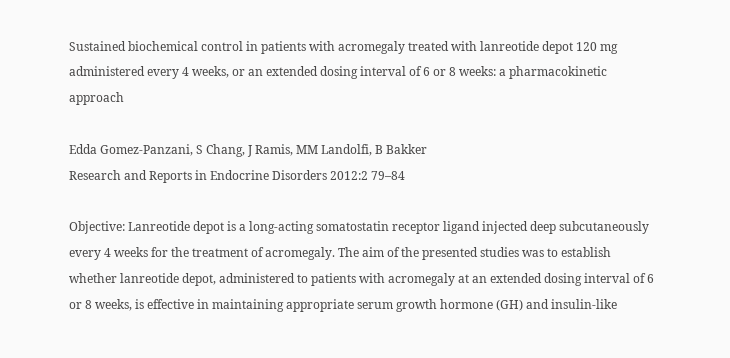Sustained biochemical control in patients with acromegaly treated with lanreotide depot 120 mg administered every 4 weeks, or an extended dosing interval of 6 or 8 weeks: a pharmacokinetic approach

Edda Gomez-Panzani, S Chang, J Ramis, MM Landolfi, B Bakker
Research and Reports in Endocrine Disorders 2012:2 79–84

Objective: Lanreotide depot is a long-acting somatostatin receptor ligand injected deep subcutaneously every 4 weeks for the treatment of acromegaly. The aim of the presented studies was to establish whether lanreotide depot, administered to patients with acromegaly at an extended dosing interval of 6 or 8 weeks, is effective in maintaining appropriate serum growth hormone (GH) and insulin-like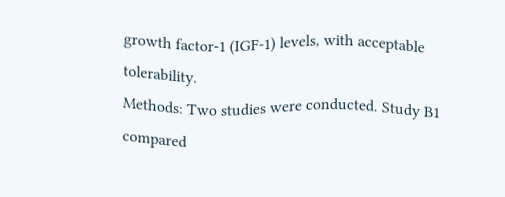growth factor-1 (IGF-1) levels, with acceptable tolerability.
Methods: Two studies were conducted. Study B1 compared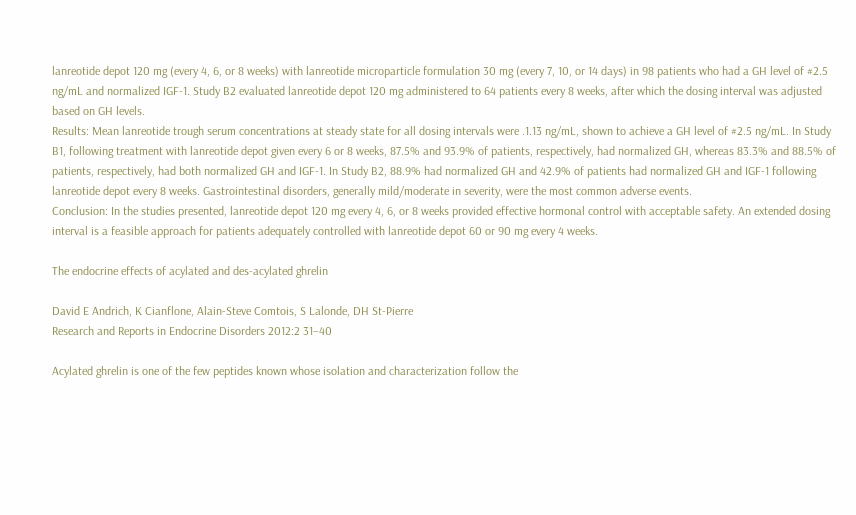lanreotide depot 120 mg (every 4, 6, or 8 weeks) with lanreotide microparticle formulation 30 mg (every 7, 10, or 14 days) in 98 patients who had a GH level of #2.5 ng/mL and normalized IGF-1. Study B2 evaluated lanreotide depot 120 mg administered to 64 patients every 8 weeks, after which the dosing interval was adjusted based on GH levels.
Results: Mean lanreotide trough serum concentrations at steady state for all dosing intervals were .1.13 ng/mL, shown to achieve a GH level of #2.5 ng/mL. In Study B1, following treatment with lanreotide depot given every 6 or 8 weeks, 87.5% and 93.9% of patients, respectively, had normalized GH, whereas 83.3% and 88.5% of patients, respectively, had both normalized GH and IGF-1. In Study B2, 88.9% had normalized GH and 42.9% of patients had normalized GH and IGF-1 following lanreotide depot every 8 weeks. Gastrointestinal disorders, generally mild/moderate in severity, were the most common adverse events.
Conclusion: In the studies presented, lanreotide depot 120 mg every 4, 6, or 8 weeks provided effective hormonal control with acceptable safety. An extended dosing interval is a feasible approach for patients adequately controlled with lanreotide depot 60 or 90 mg every 4 weeks.

The endocrine effects of acylated and des-acylated ghrelin

David E Andrich, K Cianflone, Alain-Steve Comtois, S Lalonde, DH St-Pierre
Research and Reports in Endocrine Disorders 2012:2 31–40

Acylated ghrelin is one of the few peptides known whose isolation and characterization follow the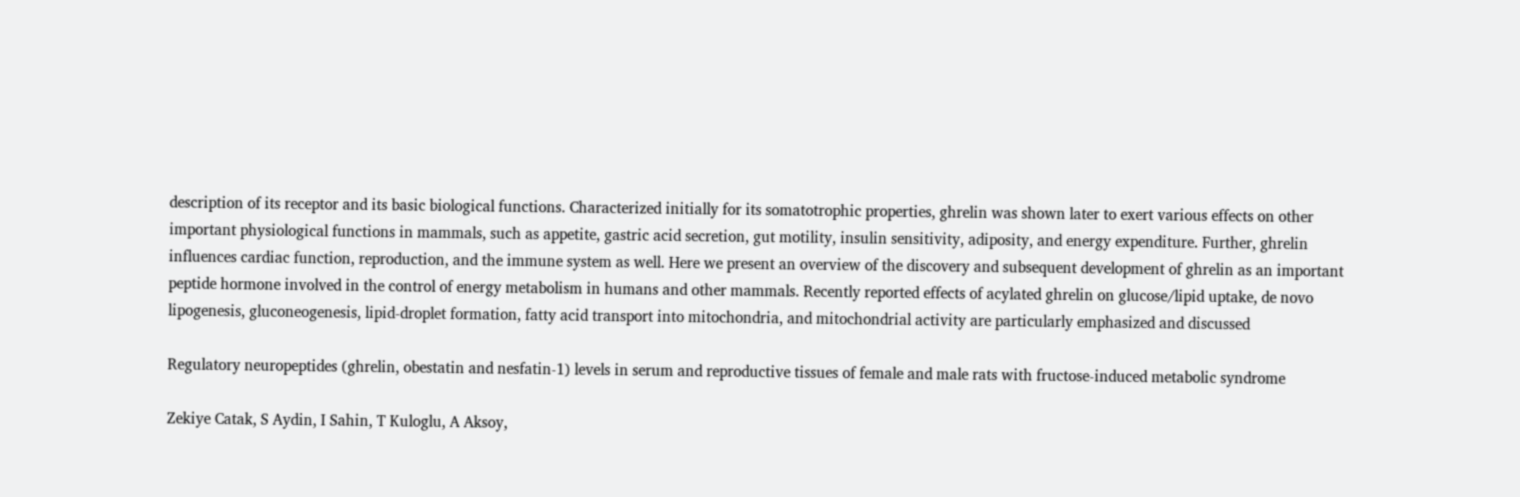description of its receptor and its basic biological functions. Characterized initially for its somatotrophic properties, ghrelin was shown later to exert various effects on other important physiological functions in mammals, such as appetite, gastric acid secretion, gut motility, insulin sensitivity, adiposity, and energy expenditure. Further, ghrelin influences cardiac function, reproduction, and the immune system as well. Here we present an overview of the discovery and subsequent development of ghrelin as an important peptide hormone involved in the control of energy metabolism in humans and other mammals. Recently reported effects of acylated ghrelin on glucose/lipid uptake, de novo lipogenesis, gluconeogenesis, lipid-droplet formation, fatty acid transport into mitochondria, and mitochondrial activity are particularly emphasized and discussed

Regulatory neuropeptides (ghrelin, obestatin and nesfatin-1) levels in serum and reproductive tissues of female and male rats with fructose-induced metabolic syndrome

Zekiye Catak, S Aydin, I Sahin, T Kuloglu, A Aksoy,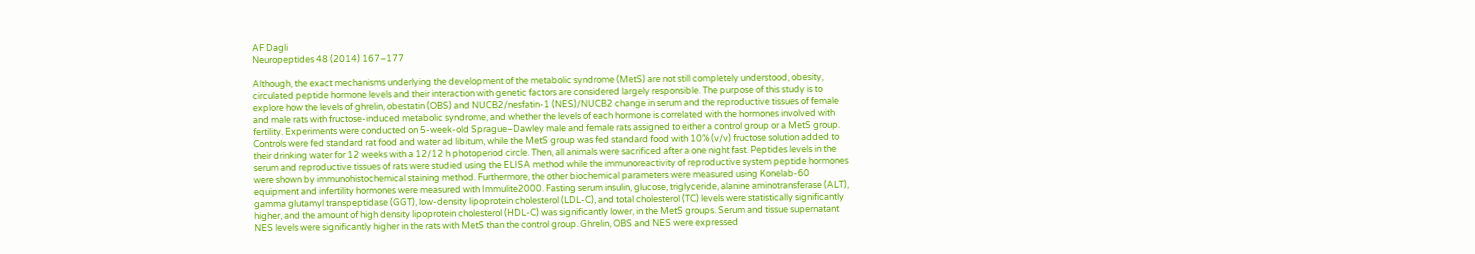AF Dagli
Neuropeptides 48 (2014) 167–177

Although, the exact mechanisms underlying the development of the metabolic syndrome (MetS) are not still completely understood, obesity, circulated peptide hormone levels and their interaction with genetic factors are considered largely responsible. The purpose of this study is to explore how the levels of ghrelin, obestatin (OBS) and NUCB2/nesfatin-1 (NES)/NUCB2 change in serum and the reproductive tissues of female and male rats with fructose-induced metabolic syndrome, and whether the levels of each hormone is correlated with the hormones involved with fertility. Experiments were conducted on 5-week-old Sprague–Dawley male and female rats assigned to either a control group or a MetS group. Controls were fed standard rat food and water ad libitum, while the MetS group was fed standard food with 10% (v/v) fructose solution added to their drinking water for 12 weeks with a 12/12 h photoperiod circle. Then, all animals were sacrificed after a one night fast. Peptides levels in the serum and reproductive tissues of rats were studied using the ELISA method while the immunoreactivity of reproductive system peptide hormones were shown by immunohistochemical staining method. Furthermore, the other biochemical parameters were measured using Konelab-60 equipment and infertility hormones were measured with Immulite2000. Fasting serum insulin, glucose, triglyceride, alanine aminotransferase (ALT), gamma glutamyl transpeptidase (GGT), low-density lipoprotein cholesterol (LDL-C), and total cholesterol (TC) levels were statistically significantly higher, and the amount of high density lipoprotein cholesterol (HDL-C) was significantly lower, in the MetS groups. Serum and tissue supernatant NES levels were significantly higher in the rats with MetS than the control group. Ghrelin, OBS and NES were expressed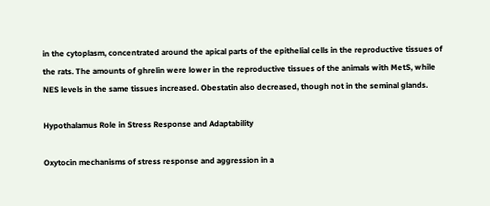in the cytoplasm, concentrated around the apical parts of the epithelial cells in the reproductive tissues of the rats. The amounts of ghrelin were lower in the reproductive tissues of the animals with MetS, while NES levels in the same tissues increased. Obestatin also decreased, though not in the seminal glands.

Hypothalamus Role in Stress Response and Adaptability

Oxytocin mechanisms of stress response and aggression in a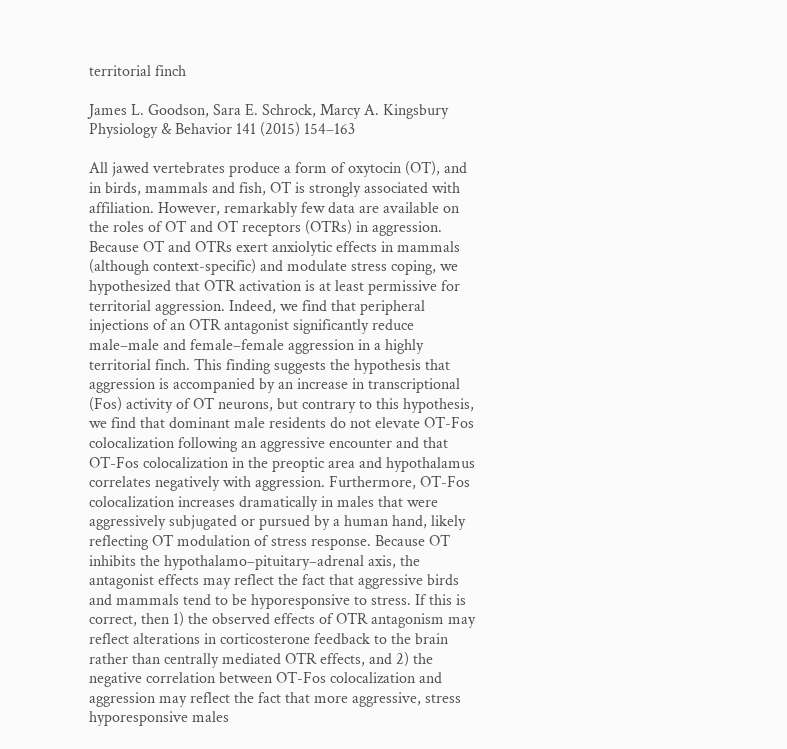territorial finch

James L. Goodson, Sara E. Schrock, Marcy A. Kingsbury
Physiology & Behavior 141 (2015) 154–163

All jawed vertebrates produce a form of oxytocin (OT), and in birds, mammals and fish, OT is strongly associated with affiliation. However, remarkably few data are available on the roles of OT and OT receptors (OTRs) in aggression. Because OT and OTRs exert anxiolytic effects in mammals (although context-specific) and modulate stress coping, we hypothesized that OTR activation is at least permissive for territorial aggression. Indeed, we find that peripheral injections of an OTR antagonist significantly reduce male–male and female–female aggression in a highly territorial finch. This finding suggests the hypothesis that aggression is accompanied by an increase in transcriptional (Fos) activity of OT neurons, but contrary to this hypothesis, we find that dominant male residents do not elevate OT-Fos colocalization following an aggressive encounter and that OT-Fos colocalization in the preoptic area and hypothalamus correlates negatively with aggression. Furthermore, OT-Fos colocalization increases dramatically in males that were aggressively subjugated or pursued by a human hand, likely reflecting OT modulation of stress response. Because OT inhibits the hypothalamo–pituitary–adrenal axis, the antagonist effects may reflect the fact that aggressive birds and mammals tend to be hyporesponsive to stress. If this is correct, then 1) the observed effects of OTR antagonism may reflect alterations in corticosterone feedback to the brain rather than centrally mediated OTR effects, and 2) the negative correlation between OT-Fos colocalization and aggression may reflect the fact that more aggressive, stress hyporesponsive males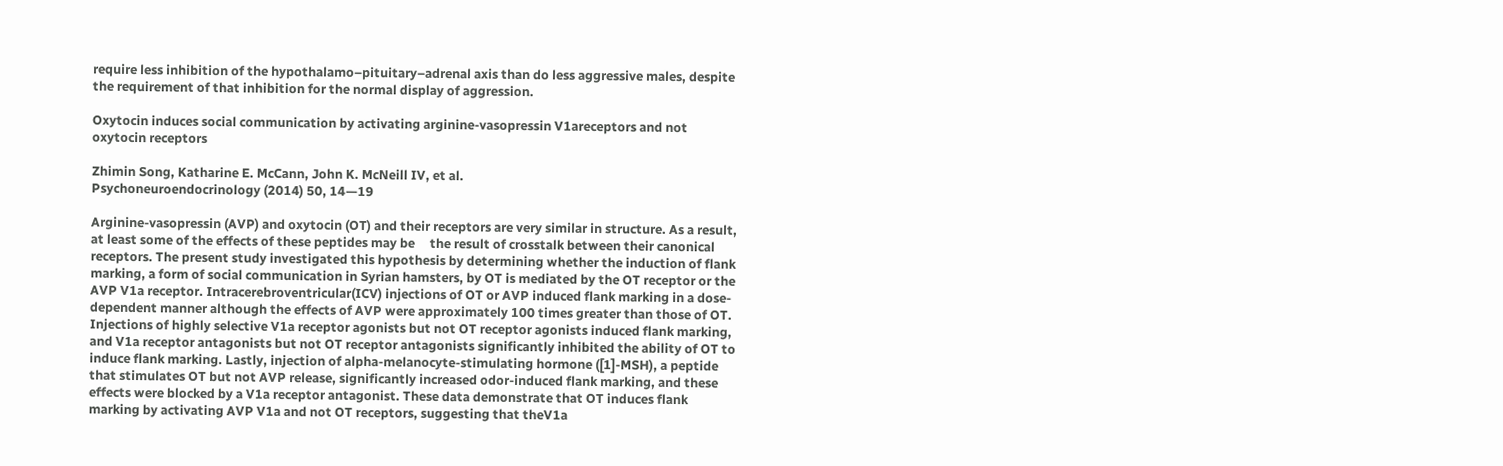require less inhibition of the hypothalamo–pituitary–adrenal axis than do less aggressive males, despite the requirement of that inhibition for the normal display of aggression.

Oxytocin induces social communication by activating arginine-vasopressin V1areceptors and not oxytocin receptors

Zhimin Song, Katharine E. McCann, John K. McNeill IV, et al.
Psychoneuroendocrinology (2014) 50, 14—19

Arginine-vasopressin (AVP) and oxytocin (OT) and their receptors are very similar in structure. As a result, at least some of the effects of these peptides may be     the result of crosstalk between their canonical receptors. The present study investigated this hypothesis by determining whether the induction of flank marking, a form of social communication in Syrian hamsters, by OT is mediated by the OT receptor or the AVP V1a receptor. Intracerebroventricular(ICV) injections of OT or AVP induced flank marking in a dose-dependent manner although the effects of AVP were approximately 100 times greater than those of OT. Injections of highly selective V1a receptor agonists but not OT receptor agonists induced flank marking, and V1a receptor antagonists but not OT receptor antagonists significantly inhibited the ability of OT to induce flank marking. Lastly, injection of alpha-melanocyte-stimulating hormone ([1]-MSH), a peptide that stimulates OT but not AVP release, significantly increased odor-induced flank marking, and these effects were blocked by a V1a receptor antagonist. These data demonstrate that OT induces flank marking by activating AVP V1a and not OT receptors, suggesting that theV1a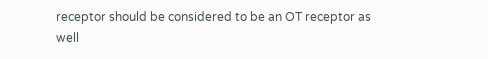receptor should be considered to be an OT receptor as well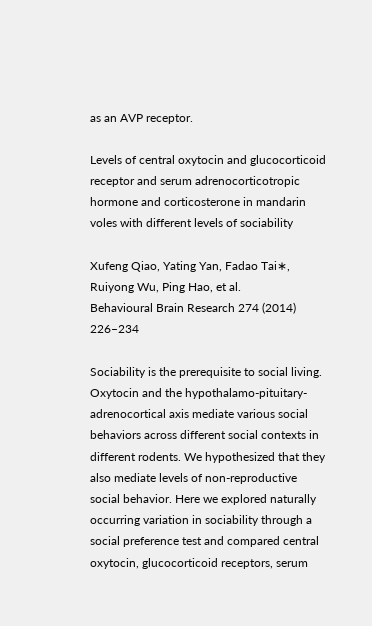as an AVP receptor.

Levels of central oxytocin and glucocorticoid receptor and serum adrenocorticotropic hormone and corticosterone in mandarin voles with different levels of sociability

Xufeng Qiao, Yating Yan, Fadao Tai∗, Ruiyong Wu, Ping Hao, et al.
Behavioural Brain Research 274 (2014) 226–234

Sociability is the prerequisite to social living. Oxytocin and the hypothalamo-pituitary-adrenocortical axis mediate various social behaviors across different social contexts in different rodents. We hypothesized that they also mediate levels of non-reproductive social behavior. Here we explored naturally occurring variation in sociability through a social preference test and compared central oxytocin, glucocorticoid receptors, serum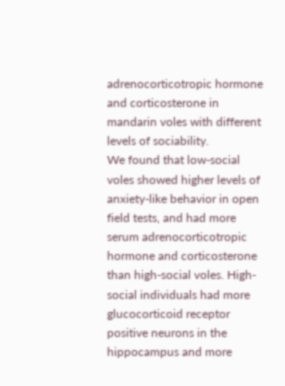adrenocorticotropic hormone and corticosterone in mandarin voles with different levels of sociability.
We found that low-social voles showed higher levels of anxiety-like behavior in open field tests, and had more serum adrenocorticotropic hormone and corticosterone than high-social voles. High-social individuals had more glucocorticoid receptor positive neurons in the hippocampus and more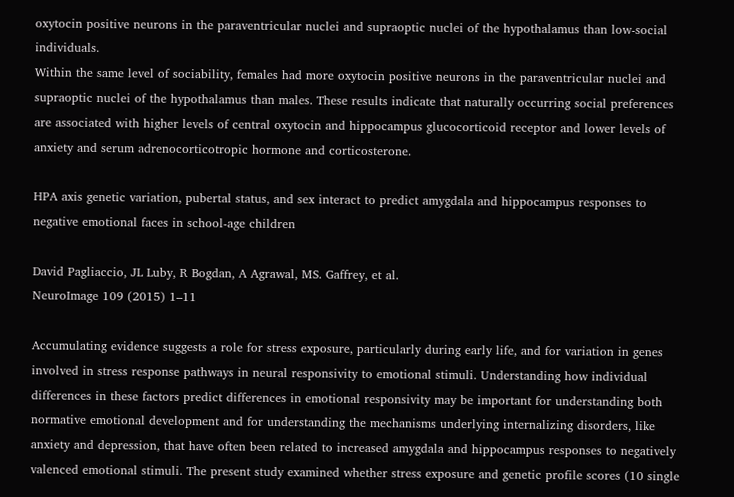oxytocin positive neurons in the paraventricular nuclei and supraoptic nuclei of the hypothalamus than low-social individuals.
Within the same level of sociability, females had more oxytocin positive neurons in the paraventricular nuclei and supraoptic nuclei of the hypothalamus than males. These results indicate that naturally occurring social preferences are associated with higher levels of central oxytocin and hippocampus glucocorticoid receptor and lower levels of anxiety and serum adrenocorticotropic hormone and corticosterone.

HPA axis genetic variation, pubertal status, and sex interact to predict amygdala and hippocampus responses to negative emotional faces in school-age children

David Pagliaccio, JL Luby, R Bogdan, A Agrawal, MS. Gaffrey, et al.
NeuroImage 109 (2015) 1–11

Accumulating evidence suggests a role for stress exposure, particularly during early life, and for variation in genes involved in stress response pathways in neural responsivity to emotional stimuli. Understanding how individual differences in these factors predict differences in emotional responsivity may be important for understanding both normative emotional development and for understanding the mechanisms underlying internalizing disorders, like anxiety and depression, that have often been related to increased amygdala and hippocampus responses to negatively valenced emotional stimuli. The present study examined whether stress exposure and genetic profile scores (10 single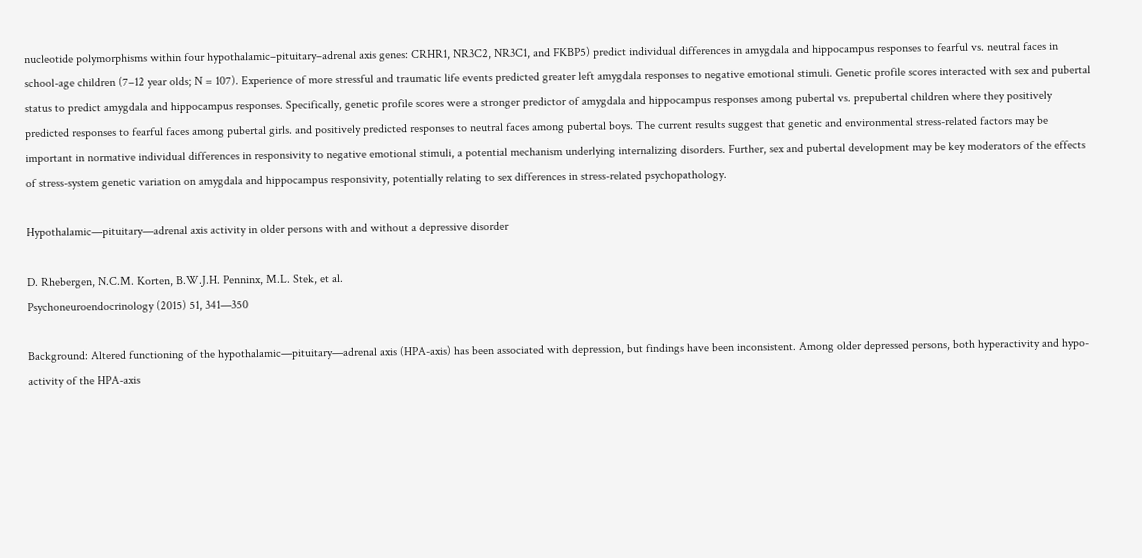nucleotide polymorphisms within four hypothalamic–pituitary–adrenal axis genes: CRHR1, NR3C2, NR3C1, and FKBP5) predict individual differences in amygdala and hippocampus responses to fearful vs. neutral faces in school-age children (7–12 year olds; N = 107). Experience of more stressful and traumatic life events predicted greater left amygdala responses to negative emotional stimuli. Genetic profile scores interacted with sex and pubertal status to predict amygdala and hippocampus responses. Specifically, genetic profile scores were a stronger predictor of amygdala and hippocampus responses among pubertal vs. prepubertal children where they positively predicted responses to fearful faces among pubertal girls. and positively predicted responses to neutral faces among pubertal boys. The current results suggest that genetic and environmental stress-related factors may be important in normative individual differences in responsivity to negative emotional stimuli, a potential mechanism underlying internalizing disorders. Further, sex and pubertal development may be key moderators of the effects of stress-system genetic variation on amygdala and hippocampus responsivity, potentially relating to sex differences in stress-related psychopathology.

Hypothalamic—pituitary—adrenal axis activity in older persons with and without a depressive disorder

D. Rhebergen, N.C.M. Korten, B.W.J.H. Penninx, M.L. Stek, et al.
Psychoneuroendocrinology (2015) 51, 341—350

Background: Altered functioning of the hypothalamic—pituitary—adrenal axis (HPA-axis) has been associated with depression, but findings have been inconsistent. Among older depressed persons, both hyperactivity and hypo-activity of the HPA-axis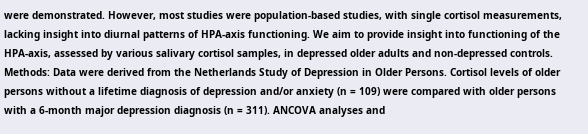were demonstrated. However, most studies were population-based studies, with single cortisol measurements, lacking insight into diurnal patterns of HPA-axis functioning. We aim to provide insight into functioning of the HPA-axis, assessed by various salivary cortisol samples, in depressed older adults and non-depressed controls.
Methods: Data were derived from the Netherlands Study of Depression in Older Persons. Cortisol levels of older persons without a lifetime diagnosis of depression and/or anxiety (n = 109) were compared with older persons with a 6-month major depression diagnosis (n = 311). ANCOVA analyses and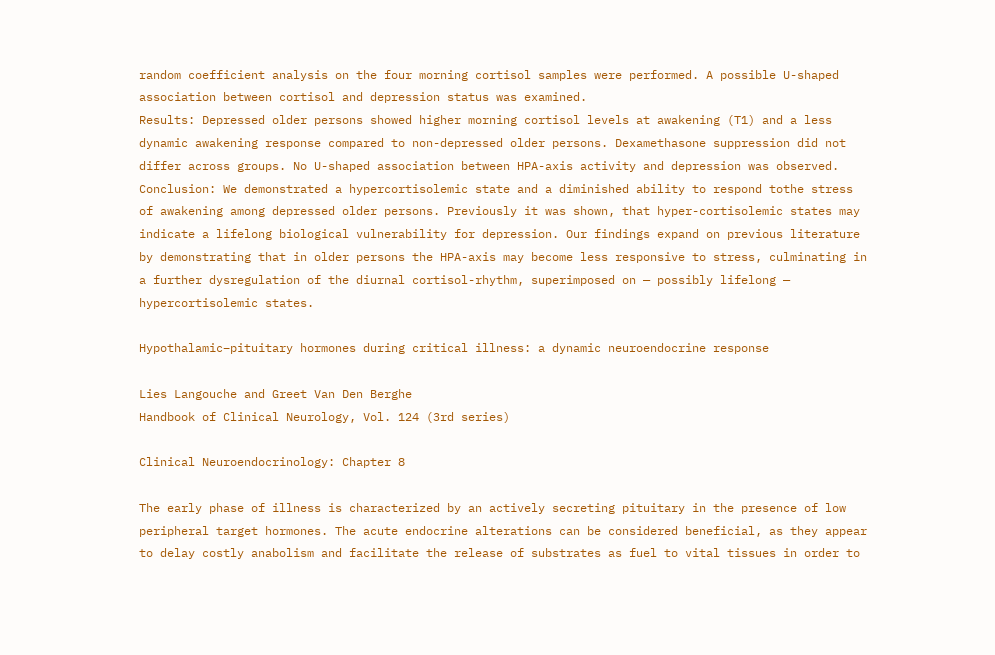random coefficient analysis on the four morning cortisol samples were performed. A possible U-shaped association between cortisol and depression status was examined.
Results: Depressed older persons showed higher morning cortisol levels at awakening (T1) and a less dynamic awakening response compared to non-depressed older persons. Dexamethasone suppression did not differ across groups. No U-shaped association between HPA-axis activity and depression was observed.
Conclusion: We demonstrated a hypercortisolemic state and a diminished ability to respond tothe stress of awakening among depressed older persons. Previously it was shown, that hyper-cortisolemic states may indicate a lifelong biological vulnerability for depression. Our findings expand on previous literature by demonstrating that in older persons the HPA-axis may become less responsive to stress, culminating in a further dysregulation of the diurnal cortisol-rhythm, superimposed on — possibly lifelong — hypercortisolemic states.

Hypothalamic–pituitary hormones during critical illness: a dynamic neuroendocrine response

Lies Langouche and Greet Van Den Berghe
Handbook of Clinical Neurology, Vol. 124 (3rd series)

Clinical Neuroendocrinology: Chapter 8

The early phase of illness is characterized by an actively secreting pituitary in the presence of low peripheral target hormones. The acute endocrine alterations can be considered beneficial, as they appear to delay costly anabolism and facilitate the release of substrates as fuel to vital tissues in order to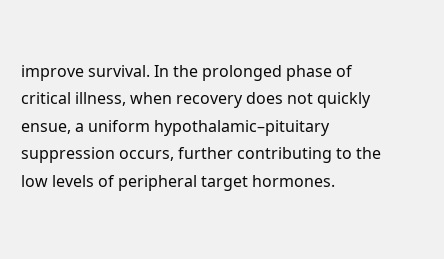improve survival. In the prolonged phase of critical illness, when recovery does not quickly ensue, a uniform hypothalamic–pituitary suppression occurs, further contributing to the low levels of peripheral target hormones.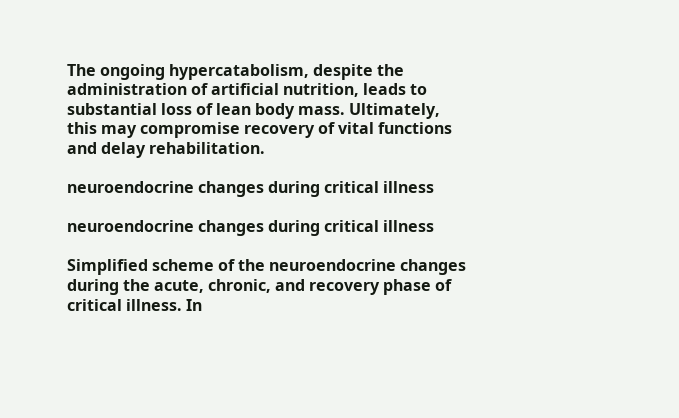The ongoing hypercatabolism, despite the administration of artificial nutrition, leads to substantial loss of lean body mass. Ultimately, this may compromise recovery of vital functions and delay rehabilitation.

neuroendocrine changes during critical illness

neuroendocrine changes during critical illness

Simplified scheme of the neuroendocrine changes during the acute, chronic, and recovery phase of critical illness. In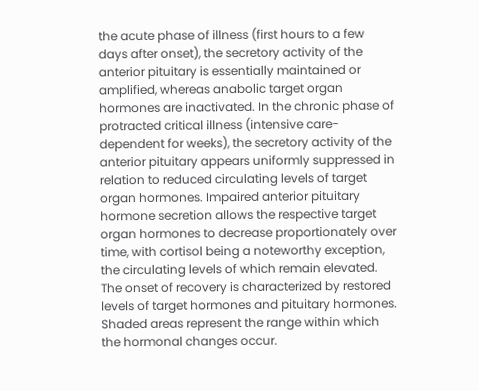the acute phase of illness (first hours to a few days after onset), the secretory activity of the anterior pituitary is essentially maintained or amplified, whereas anabolic target organ hormones are inactivated. In the chronic phase of protracted critical illness (intensive care-dependent for weeks), the secretory activity of the anterior pituitary appears uniformly suppressed in relation to reduced circulating levels of target organ hormones. Impaired anterior pituitary hormone secretion allows the respective target organ hormones to decrease proportionately over time, with cortisol being a noteworthy exception, the circulating levels of which remain elevated. The onset of recovery is characterized by restored levels of target hormones and pituitary hormones. Shaded areas represent the range within which the hormonal changes occur.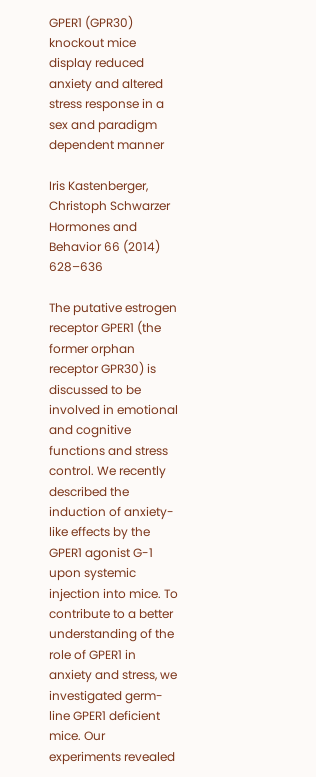GPER1 (GPR30) knockout mice display reduced anxiety and altered stress response in a sex and paradigm dependent manner

Iris Kastenberger, Christoph Schwarzer
Hormones and Behavior 66 (2014) 628–636

The putative estrogen receptor GPER1 (the former orphan receptor GPR30) is discussed to be involved in emotional and cognitive functions and stress control. We recently described the induction of anxiety-like effects by the GPER1 agonist G-1 upon systemic injection into mice. To contribute to a better understanding of the role of GPER1 in anxiety and stress, we investigated germ-line GPER1 deficient mice. Our experiments revealed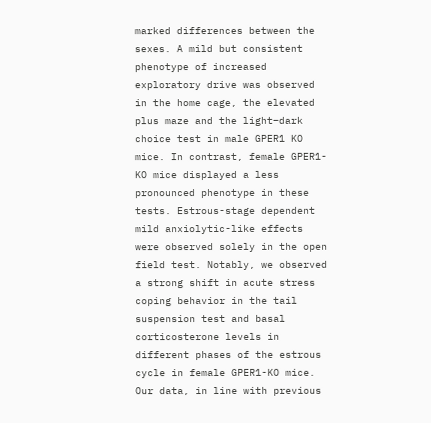marked differences between the sexes. A mild but consistent phenotype of increased exploratory drive was observed in the home cage, the elevated plus maze and the light–dark choice test in male GPER1 KO mice. In contrast, female GPER1-KO mice displayed a less pronounced phenotype in these tests. Estrous-stage dependent mild anxiolytic-like effects were observed solely in the open field test. Notably, we observed a strong shift in acute stress coping behavior in the tail suspension test and basal corticosterone levels in different phases of the estrous cycle in female GPER1-KO mice. Our data, in line with previous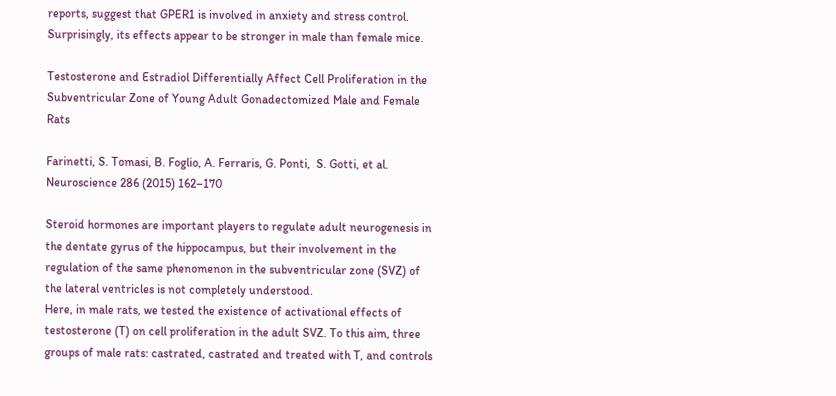reports, suggest that GPER1 is involved in anxiety and stress control. Surprisingly, its effects appear to be stronger in male than female mice.

Testosterone and Estradiol Differentially Affect Cell Proliferation in the Subventricular Zone of Young Adult Gonadectomized Male and Female Rats

Farinetti, S. Tomasi, B. Foglio, A. Ferraris, G. Ponti,  S. Gotti, et al.
Neuroscience 286 (2015) 162–170

Steroid hormones are important players to regulate adult neurogenesis in the dentate gyrus of the hippocampus, but their involvement in the regulation of the same phenomenon in the subventricular zone (SVZ) of the lateral ventricles is not completely understood.
Here, in male rats, we tested the existence of activational effects of testosterone (T) on cell proliferation in the adult SVZ. To this aim, three groups of male rats: castrated, castrated and treated with T, and controls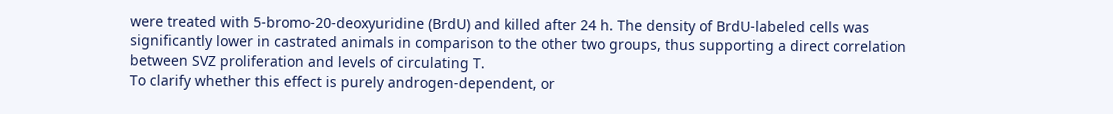were treated with 5-bromo-20-deoxyuridine (BrdU) and killed after 24 h. The density of BrdU-labeled cells was significantly lower in castrated animals in comparison to the other two groups, thus supporting a direct correlation between SVZ proliferation and levels of circulating T.
To clarify whether this effect is purely androgen-dependent, or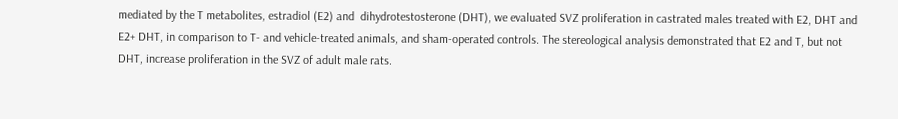mediated by the T metabolites, estradiol (E2) and  dihydrotestosterone (DHT), we evaluated SVZ proliferation in castrated males treated with E2, DHT and E2+ DHT, in comparison to T- and vehicle-treated animals, and sham-operated controls. The stereological analysis demonstrated that E2 and T, but not DHT, increase proliferation in the SVZ of adult male rats.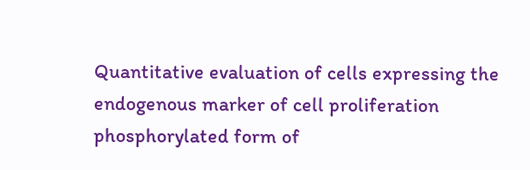Quantitative evaluation of cells expressing the endogenous marker of cell proliferation phosphorylated form of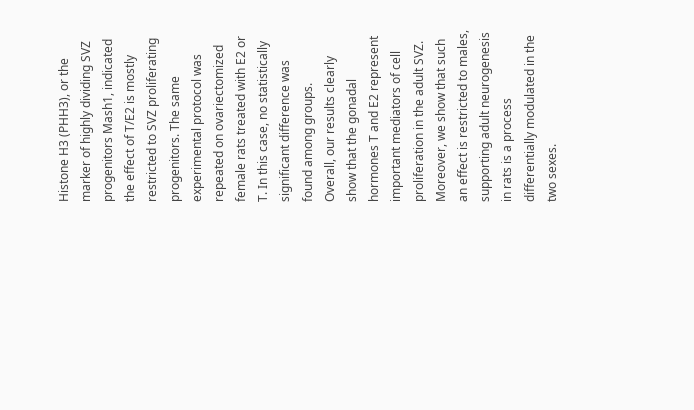Histone H3 (PHH3), or the marker of highly dividing SVZ progenitors Mash1, indicated the effect of T/E2 is mostly restricted to SVZ proliferating progenitors. The same experimental protocol was repeated on ovariectomized female rats treated with E2 or T. In this case, no statistically significant difference was found among groups.
Overall, our results clearly show that the gonadal hormones T and E2 represent important mediators of cell proliferation in the adult SVZ. Moreover, we show that such an effect is restricted to males, supporting adult neurogenesis in rats is a process differentially modulated in the two sexes.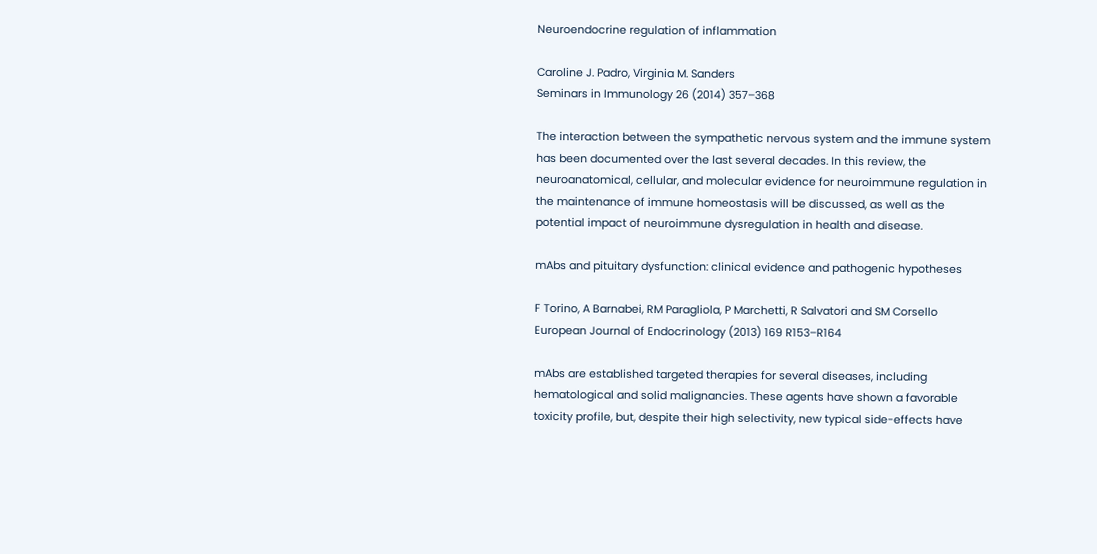Neuroendocrine regulation of inflammation

Caroline J. Padro, Virginia M. Sanders
Seminars in Immunology 26 (2014) 357–368

The interaction between the sympathetic nervous system and the immune system has been documented over the last several decades. In this review, the neuroanatomical, cellular, and molecular evidence for neuroimmune regulation in the maintenance of immune homeostasis will be discussed, as well as the potential impact of neuroimmune dysregulation in health and disease.

mAbs and pituitary dysfunction: clinical evidence and pathogenic hypotheses

F Torino, A Barnabei, RM Paragliola, P Marchetti, R Salvatori and SM Corsello
European Journal of Endocrinology (2013) 169 R153–R164

mAbs are established targeted therapies for several diseases, including hematological and solid malignancies. These agents have shown a favorable toxicity profile, but, despite their high selectivity, new typical side-effects have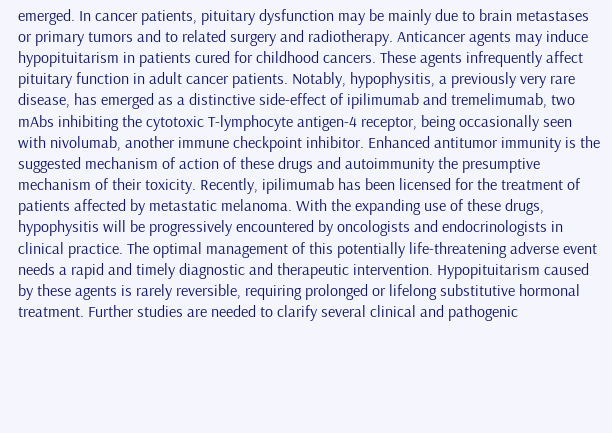emerged. In cancer patients, pituitary dysfunction may be mainly due to brain metastases or primary tumors and to related surgery and radiotherapy. Anticancer agents may induce hypopituitarism in patients cured for childhood cancers. These agents infrequently affect pituitary function in adult cancer patients. Notably, hypophysitis, a previously very rare disease, has emerged as a distinctive side-effect of ipilimumab and tremelimumab, two mAbs inhibiting the cytotoxic T-lymphocyte antigen-4 receptor, being occasionally seen with nivolumab, another immune checkpoint inhibitor. Enhanced antitumor immunity is the suggested mechanism of action of these drugs and autoimmunity the presumptive mechanism of their toxicity. Recently, ipilimumab has been licensed for the treatment of patients affected by metastatic melanoma. With the expanding use of these drugs, hypophysitis will be progressively encountered by oncologists and endocrinologists in clinical practice. The optimal management of this potentially life-threatening adverse event needs a rapid and timely diagnostic and therapeutic intervention. Hypopituitarism caused by these agents is rarely reversible, requiring prolonged or lifelong substitutive hormonal treatment. Further studies are needed to clarify several clinical and pathogenic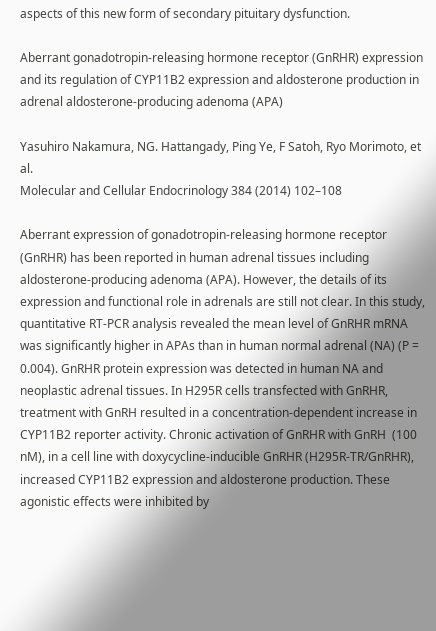aspects of this new form of secondary pituitary dysfunction.

Aberrant gonadotropin-releasing hormone receptor (GnRHR) expression and its regulation of CYP11B2 expression and aldosterone production in adrenal aldosterone-producing adenoma (APA)

Yasuhiro Nakamura, NG. Hattangady, Ping Ye, F Satoh, Ryo Morimoto, et al.
Molecular and Cellular Endocrinology 384 (2014) 102–108

Aberrant expression of gonadotropin-releasing hormone receptor (GnRHR) has been reported in human adrenal tissues including aldosterone-producing adenoma (APA). However, the details of its expression and functional role in adrenals are still not clear. In this study, quantitative RT-PCR analysis revealed the mean level of GnRHR mRNA was significantly higher in APAs than in human normal adrenal (NA) (P = 0.004). GnRHR protein expression was detected in human NA and neoplastic adrenal tissues. In H295R cells transfected with GnRHR, treatment with GnRH resulted in a concentration-dependent increase in CYP11B2 reporter activity. Chronic activation of GnRHR with GnRH  (100 nM), in a cell line with doxycycline-inducible GnRHR (H295R-TR/GnRHR), increased CYP11B2 expression and aldosterone production. These agonistic effects were inhibited by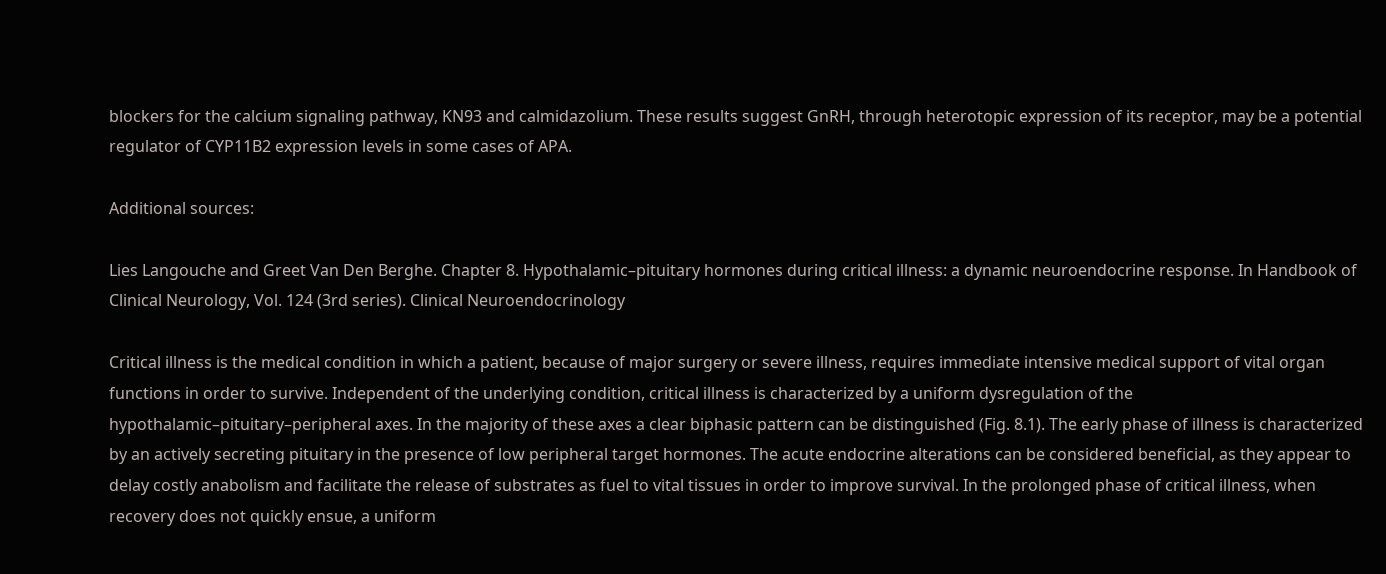blockers for the calcium signaling pathway, KN93 and calmidazolium. These results suggest GnRH, through heterotopic expression of its receptor, may be a potential regulator of CYP11B2 expression levels in some cases of APA.

Additional sources:

Lies Langouche and Greet Van Den Berghe. Chapter 8. Hypothalamic–pituitary hormones during critical illness: a dynamic neuroendocrine response. In Handbook of Clinical Neurology, Vol. 124 (3rd series). Clinical Neuroendocrinology

Critical illness is the medical condition in which a patient, because of major surgery or severe illness, requires immediate intensive medical support of vital organ functions in order to survive. Independent of the underlying condition, critical illness is characterized by a uniform dysregulation of the hypothalamic–pituitary–peripheral axes. In the majority of these axes a clear biphasic pattern can be distinguished (Fig. 8.1). The early phase of illness is characterized by an actively secreting pituitary in the presence of low peripheral target hormones. The acute endocrine alterations can be considered beneficial, as they appear to delay costly anabolism and facilitate the release of substrates as fuel to vital tissues in order to improve survival. In the prolonged phase of critical illness, when recovery does not quickly ensue, a uniform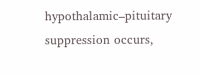hypothalamic–pituitary suppression occurs,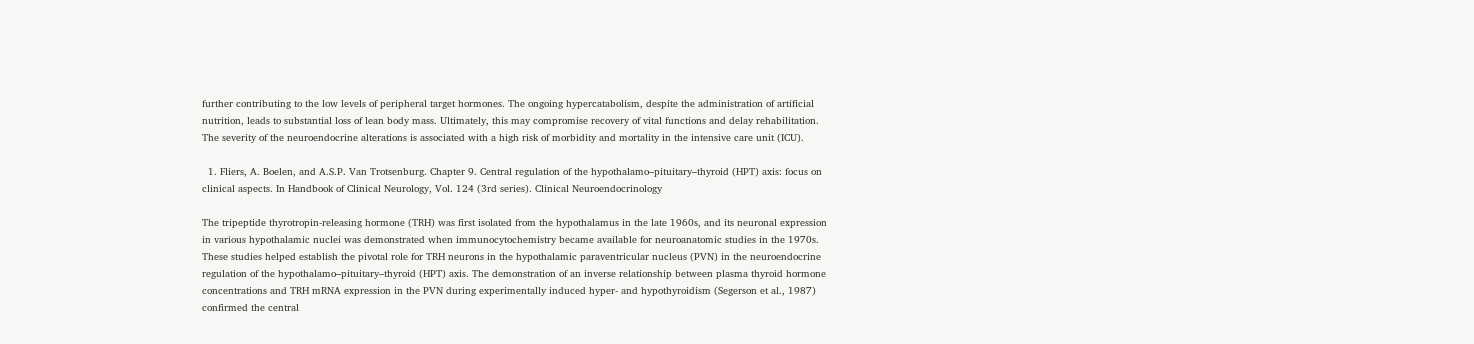further contributing to the low levels of peripheral target hormones. The ongoing hypercatabolism, despite the administration of artificial nutrition, leads to substantial loss of lean body mass. Ultimately, this may compromise recovery of vital functions and delay rehabilitation. The severity of the neuroendocrine alterations is associated with a high risk of morbidity and mortality in the intensive care unit (ICU).

  1. Fliers, A. Boelen, and A.S.P. Van Trotsenburg. Chapter 9. Central regulation of the hypothalamo–pituitary–thyroid (HPT) axis: focus on clinical aspects. In Handbook of Clinical Neurology, Vol. 124 (3rd series). Clinical Neuroendocrinology

The tripeptide thyrotropin-releasing hormone (TRH) was first isolated from the hypothalamus in the late 1960s, and its neuronal expression in various hypothalamic nuclei was demonstrated when immunocytochemistry became available for neuroanatomic studies in the 1970s. These studies helped establish the pivotal role for TRH neurons in the hypothalamic paraventricular nucleus (PVN) in the neuroendocrine regulation of the hypothalamo–pituitary–thyroid (HPT) axis. The demonstration of an inverse relationship between plasma thyroid hormone concentrations and TRH mRNA expression in the PVN during experimentally induced hyper- and hypothyroidism (Segerson et al., 1987) confirmed the central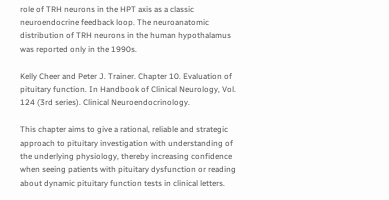role of TRH neurons in the HPT axis as a classic neuroendocrine feedback loop. The neuroanatomic distribution of TRH neurons in the human hypothalamus was reported only in the 1990s.

Kelly Cheer and Peter J. Trainer. Chapter 10. Evaluation of pituitary function. In Handbook of Clinical Neurology, Vol. 124 (3rd series). Clinical Neuroendocrinology.

This chapter aims to give a rational, reliable and strategic approach to pituitary investigation with understanding of the underlying physiology, thereby increasing confidence when seeing patients with pituitary dysfunction or reading about dynamic pituitary function tests in clinical letters.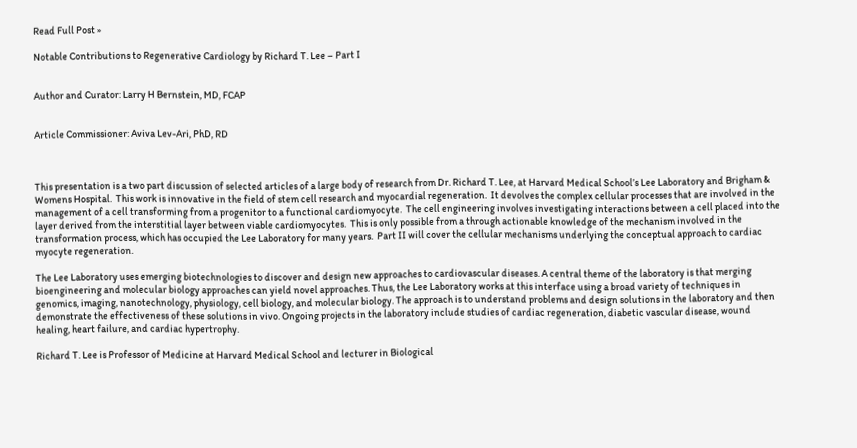Read Full Post »

Notable Contributions to Regenerative Cardiology by Richard T. Lee – Part I


Author and Curator: Larry H Bernstein, MD, FCAP


Article Commissioner: Aviva Lev-Ari, PhD, RD



This presentation is a two part discussion of selected articles of a large body of research from Dr. Richard T. Lee, at Harvard Medical School’s Lee Laboratory and Brigham & Womens Hospital.  This work is innovative in the field of stem cell research and myocardial regeneration.  It devolves the complex cellular processes that are involved in the management of a cell transforming from a progenitor to a functional cardiomyocyte.  The cell engineering involves investigating interactions between a cell placed into the layer derived from the interstitial layer between viable cardiomyocytes.  This is only possible from a through actionable knowledge of the mechanism involved in the transformation process, which has occupied the Lee Laboratory for many years.  Part II will cover the cellular mechanisms underlying the conceptual approach to cardiac myocyte regeneration.

The Lee Laboratory uses emerging biotechnologies to discover and design new approaches to cardiovascular diseases. A central theme of the laboratory is that merging bioengineering and molecular biology approaches can yield novel approaches. Thus, the Lee Laboratory works at this interface using a broad variety of techniques in genomics, imaging, nanotechnology, physiology, cell biology, and molecular biology. The approach is to understand problems and design solutions in the laboratory and then demonstrate the effectiveness of these solutions in vivo. Ongoing projects in the laboratory include studies of cardiac regeneration, diabetic vascular disease, wound healing, heart failure, and cardiac hypertrophy.

Richard T. Lee is Professor of Medicine at Harvard Medical School and lecturer in Biological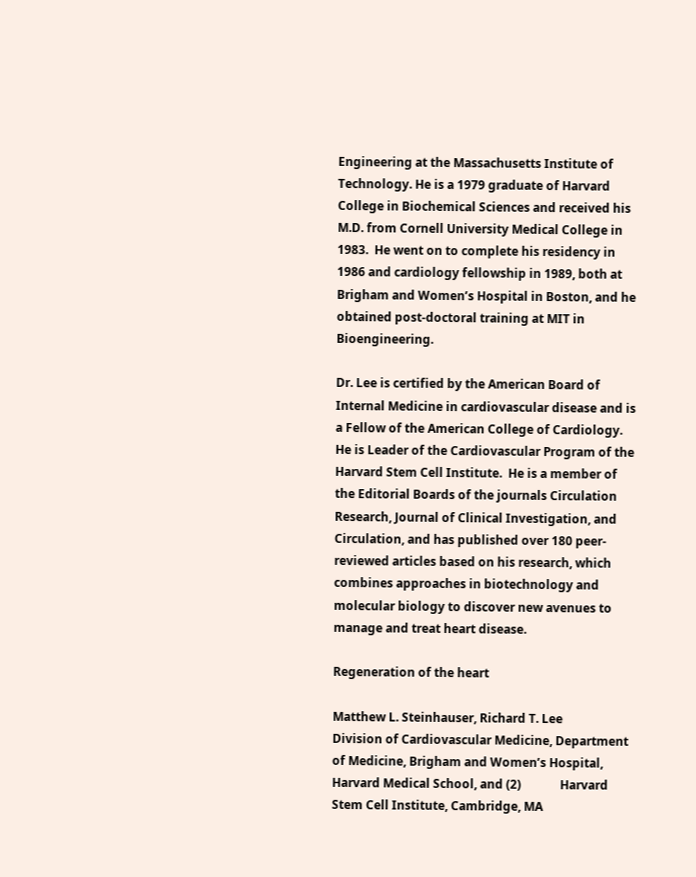Engineering at the Massachusetts Institute of Technology. He is a 1979 graduate of Harvard College in Biochemical Sciences and received his M.D. from Cornell University Medical College in 1983.  He went on to complete his residency in 1986 and cardiology fellowship in 1989, both at Brigham and Women’s Hospital in Boston, and he obtained post-doctoral training at MIT in Bioengineering.

Dr. Lee is certified by the American Board of Internal Medicine in cardiovascular disease and is a Fellow of the American College of Cardiology. He is Leader of the Cardiovascular Program of the Harvard Stem Cell Institute.  He is a member of the Editorial Boards of the journals Circulation Research, Journal of Clinical Investigation, and Circulation, and has published over 180 peer-reviewed articles based on his research, which combines approaches in biotechnology and molecular biology to discover new avenues to manage and treat heart disease.

Regeneration of the heart

Matthew L. Steinhauser, Richard T. Lee
Division of Cardiovascular Medicine, Department of Medicine, Brigham and Women’s Hospital, Harvard Medical School, and (2)             Harvard Stem Cell Institute, Cambridge, MA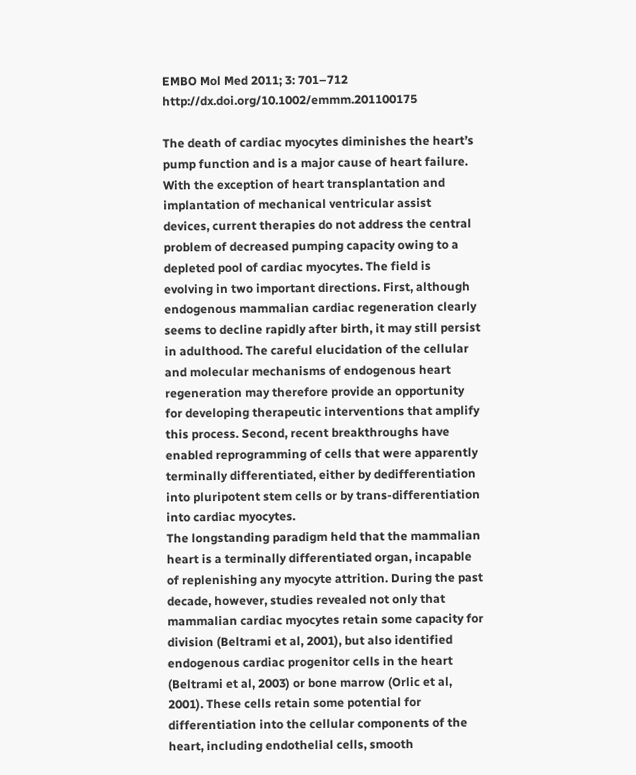EMBO Mol Med 2011; 3: 701–712   http://dx.doi.org/10.1002/emmm.201100175

The death of cardiac myocytes diminishes the heart’s pump function and is a major cause of heart failure. With the exception of heart transplantation and implantation of mechanical ventricular assist devices, current therapies do not address the central problem of decreased pumping capacity owing to a depleted pool of cardiac myocytes. The field is evolving in two important directions. First, although endogenous mammalian cardiac regeneration clearly seems to decline rapidly after birth, it may still persist in adulthood. The careful elucidation of the cellular and molecular mechanisms of endogenous heart regeneration may therefore provide an opportunity for developing therapeutic interventions that amplify this process. Second, recent breakthroughs have enabled reprogramming of cells that were apparently terminally differentiated, either by dedifferentiation into pluripotent stem cells or by trans-differentiation into cardiac myocytes.
The longstanding paradigm held that the mammalian heart is a terminally differentiated organ, incapable of replenishing any myocyte attrition. During the past decade, however, studies revealed not only that mammalian cardiac myocytes retain some capacity for division (Beltrami et al, 2001), but also identified endogenous cardiac progenitor cells in the heart (Beltrami et al, 2003) or bone marrow (Orlic et al, 2001). These cells retain some potential for differentiation into the cellular components of the heart, including endothelial cells, smooth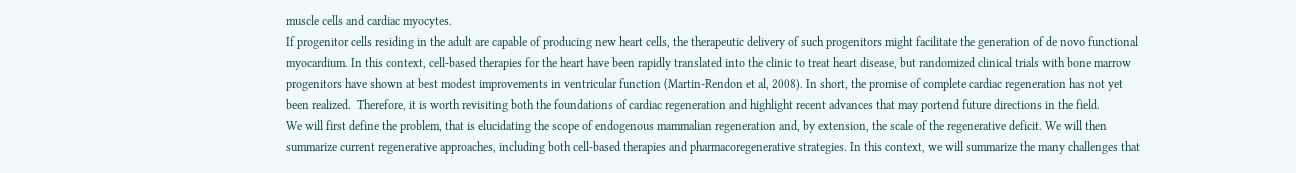muscle cells and cardiac myocytes.
If progenitor cells residing in the adult are capable of producing new heart cells, the therapeutic delivery of such progenitors might facilitate the generation of de novo functional myocardium. In this context, cell-based therapies for the heart have been rapidly translated into the clinic to treat heart disease, but randomized clinical trials with bone marrow progenitors have shown at best modest improvements in ventricular function (Martin-Rendon et al, 2008). In short, the promise of complete cardiac regeneration has not yet been realized.  Therefore, it is worth revisiting both the foundations of cardiac regeneration and highlight recent advances that may portend future directions in the field.
We will first define the problem, that is elucidating the scope of endogenous mammalian regeneration and, by extension, the scale of the regenerative deficit. We will then summarize current regenerative approaches, including both cell-based therapies and pharmacoregenerative strategies. In this context, we will summarize the many challenges that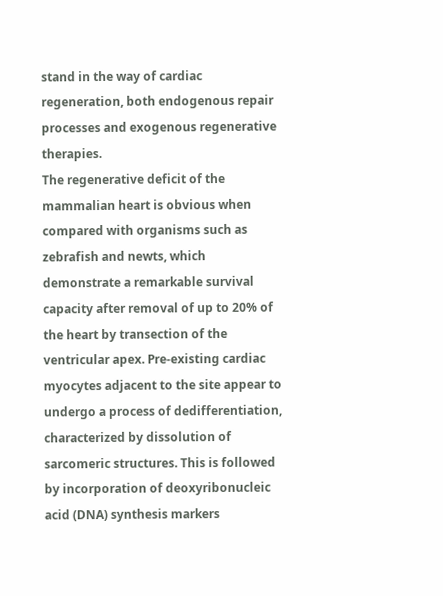stand in the way of cardiac regeneration, both endogenous repair processes and exogenous regenerative therapies.
The regenerative deficit of the mammalian heart is obvious when compared with organisms such as zebrafish and newts, which demonstrate a remarkable survival capacity after removal of up to 20% of the heart by transection of the ventricular apex. Pre-existing cardiac myocytes adjacent to the site appear to undergo a process of dedifferentiation, characterized by dissolution of sarcomeric structures. This is followed by incorporation of deoxyribonucleic acid (DNA) synthesis markers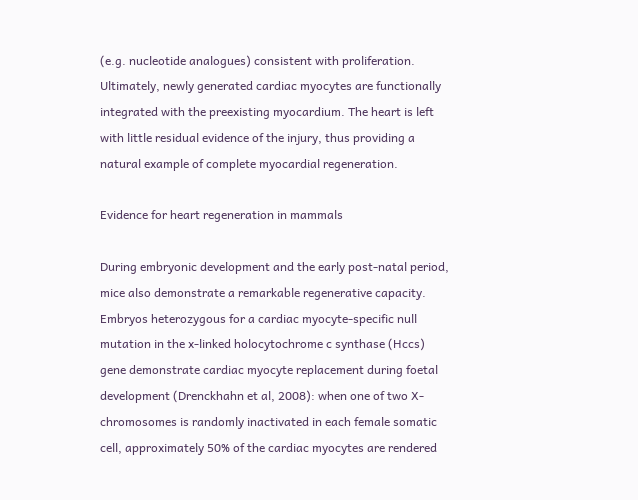(e.g. nucleotide analogues) consistent with proliferation. Ultimately, newly generated cardiac myocytes are functionally integrated with the preexisting myocardium. The heart is left with little residual evidence of the injury, thus providing a natural example of complete myocardial regeneration.

Evidence for heart regeneration in mammals

During embryonic development and the early post-natal period, mice also demonstrate a remarkable regenerative capacity. Embryos heterozygous for a cardiac myocyte-specific null mutation in the x-linked holocytochrome c synthase (Hccs) gene demonstrate cardiac myocyte replacement during foetal development (Drenckhahn et al, 2008): when one of two X-chromosomes is randomly inactivated in each female somatic cell, approximately 50% of the cardiac myocytes are rendered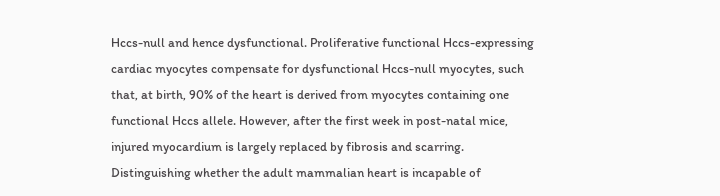Hccs-null and hence dysfunctional. Proliferative functional Hccs-expressing cardiac myocytes compensate for dysfunctional Hccs-null myocytes, such that, at birth, 90% of the heart is derived from myocytes containing one functional Hccs allele. However, after the first week in post-natal mice, injured myocardium is largely replaced by fibrosis and scarring.  Distinguishing whether the adult mammalian heart is incapable of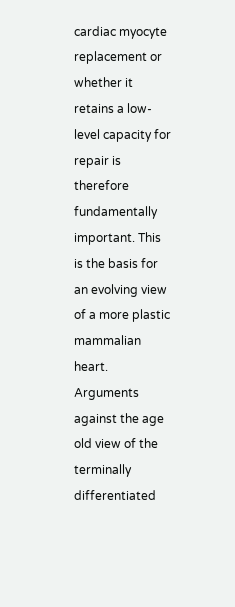cardiac myocyte replacement or whether it retains a low-level capacity for repair is therefore fundamentally important. This is the basis for an evolving view of a more plastic mammalian heart.
Arguments against the age old view of the terminally differentiated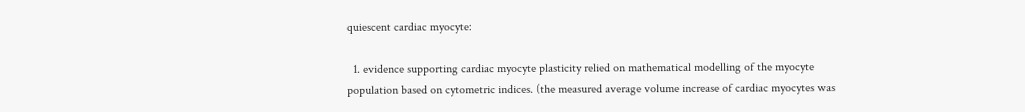quiescent cardiac myocyte:

  1. evidence supporting cardiac myocyte plasticity relied on mathematical modelling of the myocyte population based on cytometric indices. (the measured average volume increase of cardiac myocytes was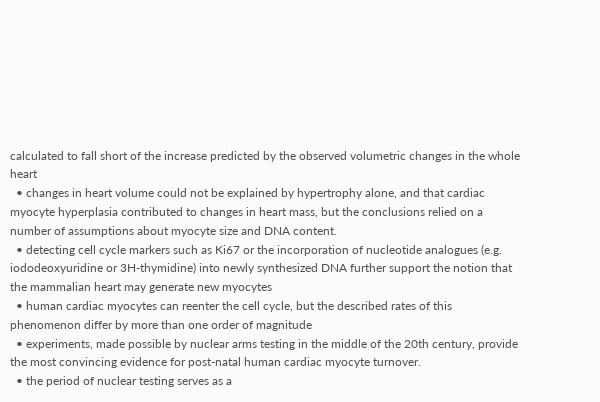calculated to fall short of the increase predicted by the observed volumetric changes in the whole heart
  • changes in heart volume could not be explained by hypertrophy alone, and that cardiac myocyte hyperplasia contributed to changes in heart mass, but the conclusions relied on a number of assumptions about myocyte size and DNA content.
  • detecting cell cycle markers such as Ki67 or the incorporation of nucleotide analogues (e.g. iododeoxyuridine or 3H-thymidine) into newly synthesized DNA further support the notion that the mammalian heart may generate new myocytes
  • human cardiac myocytes can reenter the cell cycle, but the described rates of this phenomenon differ by more than one order of magnitude
  • experiments, made possible by nuclear arms testing in the middle of the 20th century, provide the most convincing evidence for post-natal human cardiac myocyte turnover.
  • the period of nuclear testing serves as a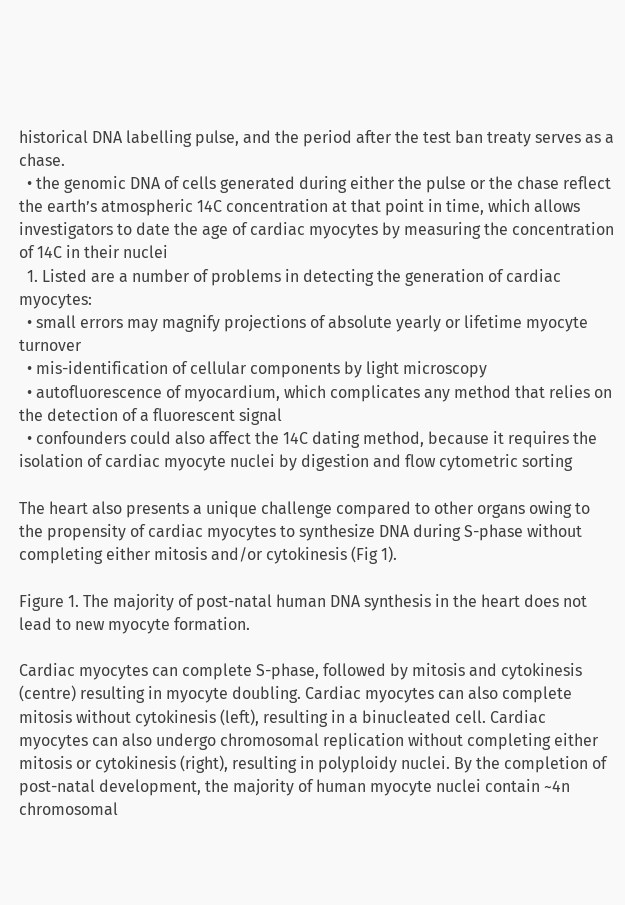historical DNA labelling pulse, and the period after the test ban treaty serves as a chase.
  • the genomic DNA of cells generated during either the pulse or the chase reflect the earth’s atmospheric 14C concentration at that point in time, which allows investigators to date the age of cardiac myocytes by measuring the concentration of 14C in their nuclei
  1. Listed are a number of problems in detecting the generation of cardiac myocytes:
  • small errors may magnify projections of absolute yearly or lifetime myocyte turnover
  • mis-identification of cellular components by light microscopy
  • autofluorescence of myocardium, which complicates any method that relies on the detection of a fluorescent signal
  • confounders could also affect the 14C dating method, because it requires the isolation of cardiac myocyte nuclei by digestion and flow cytometric sorting

The heart also presents a unique challenge compared to other organs owing to the propensity of cardiac myocytes to synthesize DNA during S-phase without completing either mitosis and/or cytokinesis (Fig 1).

Figure 1. The majority of post-natal human DNA synthesis in the heart does not lead to new myocyte formation.

Cardiac myocytes can complete S-phase, followed by mitosis and cytokinesis (centre) resulting in myocyte doubling. Cardiac myocytes can also complete mitosis without cytokinesis (left), resulting in a binucleated cell. Cardiac myocytes can also undergo chromosomal replication without completing either mitosis or cytokinesis (right), resulting in polyploidy nuclei. By the completion of post-natal development, the majority of human myocyte nuclei contain ~4n chromosomal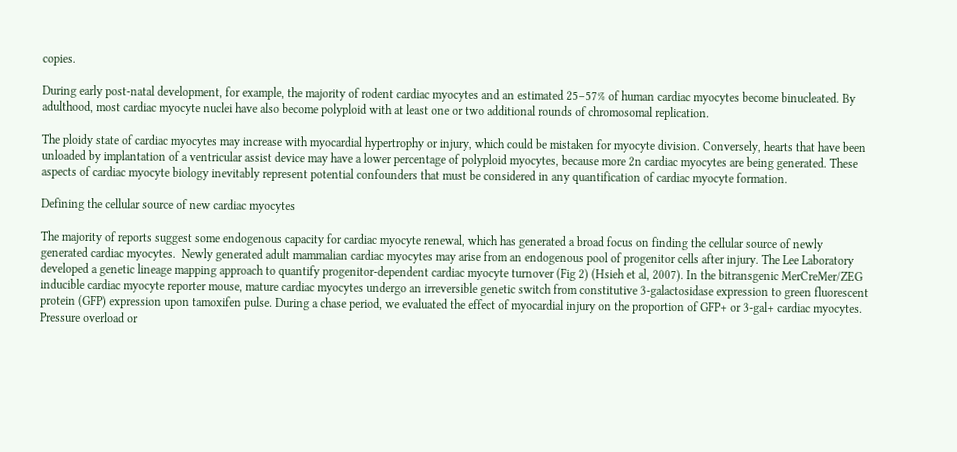copies.

During early post-natal development, for example, the majority of rodent cardiac myocytes and an estimated 25–57% of human cardiac myocytes become binucleated. By adulthood, most cardiac myocyte nuclei have also become polyploid with at least one or two additional rounds of chromosomal replication.

The ploidy state of cardiac myocytes may increase with myocardial hypertrophy or injury, which could be mistaken for myocyte division. Conversely, hearts that have been unloaded by implantation of a ventricular assist device may have a lower percentage of polyploid myocytes, because more 2n cardiac myocytes are being generated. These aspects of cardiac myocyte biology inevitably represent potential confounders that must be considered in any quantification of cardiac myocyte formation.

Defining the cellular source of new cardiac myocytes

The majority of reports suggest some endogenous capacity for cardiac myocyte renewal, which has generated a broad focus on finding the cellular source of newly generated cardiac myocytes.  Newly generated adult mammalian cardiac myocytes may arise from an endogenous pool of progenitor cells after injury. The Lee Laboratory developed a genetic lineage mapping approach to quantify progenitor-dependent cardiac myocyte turnover (Fig 2) (Hsieh et al, 2007). In the bitransgenic MerCreMer/ZEG inducible cardiac myocyte reporter mouse, mature cardiac myocytes undergo an irreversible genetic switch from constitutive 3-galactosidase expression to green fluorescent protein (GFP) expression upon tamoxifen pulse. During a chase period, we evaluated the effect of myocardial injury on the proportion of GFP+ or 3-gal+ cardiac myocytes. Pressure overload or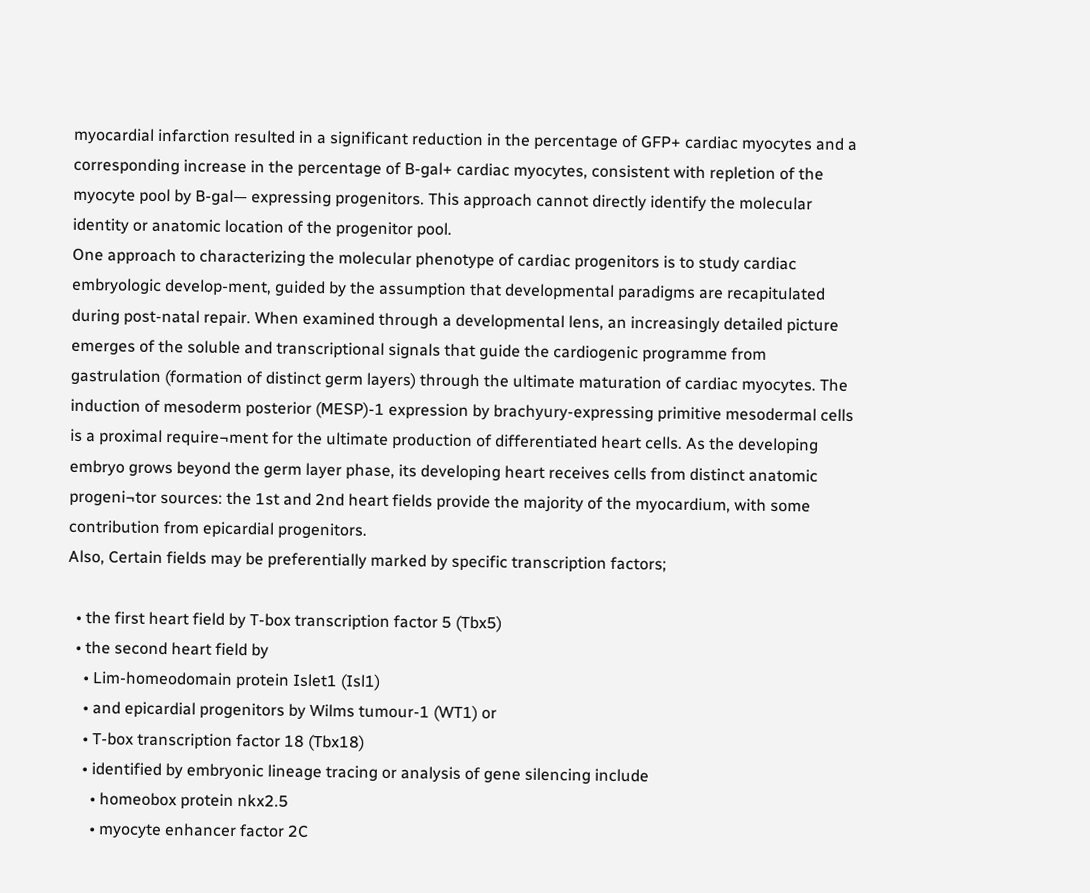myocardial infarction resulted in a significant reduction in the percentage of GFP+ cardiac myocytes and a corresponding increase in the percentage of B-gal+ cardiac myocytes, consistent with repletion of the myocyte pool by B-gal— expressing progenitors. This approach cannot directly identify the molecular identity or anatomic location of the progenitor pool.
One approach to characterizing the molecular phenotype of cardiac progenitors is to study cardiac embryologic develop-ment, guided by the assumption that developmental paradigms are recapitulated during post-natal repair. When examined through a developmental lens, an increasingly detailed picture emerges of the soluble and transcriptional signals that guide the cardiogenic programme from gastrulation (formation of distinct germ layers) through the ultimate maturation of cardiac myocytes. The induction of mesoderm posterior (MESP)-1 expression by brachyury-expressing primitive mesodermal cells is a proximal require¬ment for the ultimate production of differentiated heart cells. As the developing embryo grows beyond the germ layer phase, its developing heart receives cells from distinct anatomic progeni¬tor sources: the 1st and 2nd heart fields provide the majority of the myocardium, with some contribution from epicardial progenitors.
Also, Certain fields may be preferentially marked by specific transcription factors;

  • the first heart field by T-box transcription factor 5 (Tbx5)
  • the second heart field by
    • Lim-homeodomain protein Islet1 (Isl1)
    • and epicardial progenitors by Wilms tumour-1 (WT1) or
    • T-box transcription factor 18 (Tbx18)
    • identified by embryonic lineage tracing or analysis of gene silencing include
      • homeobox protein nkx2.5
      • myocyte enhancer factor 2C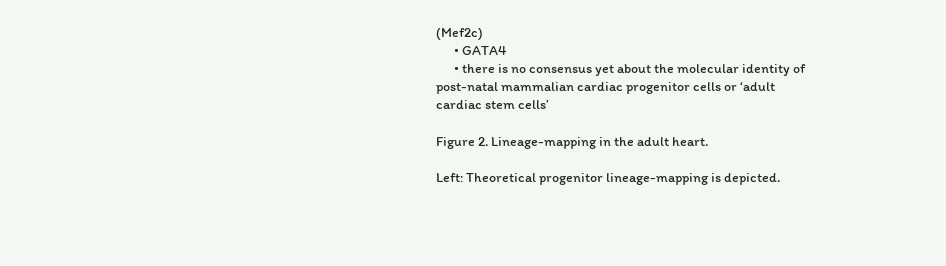(Mef2c)
      • GATA4
      • there is no consensus yet about the molecular identity of post-natal mammalian cardiac progenitor cells or ‘adult cardiac stem cells’

Figure 2. Lineage-mapping in the adult heart.

Left: Theoretical progenitor lineage-mapping is depicted.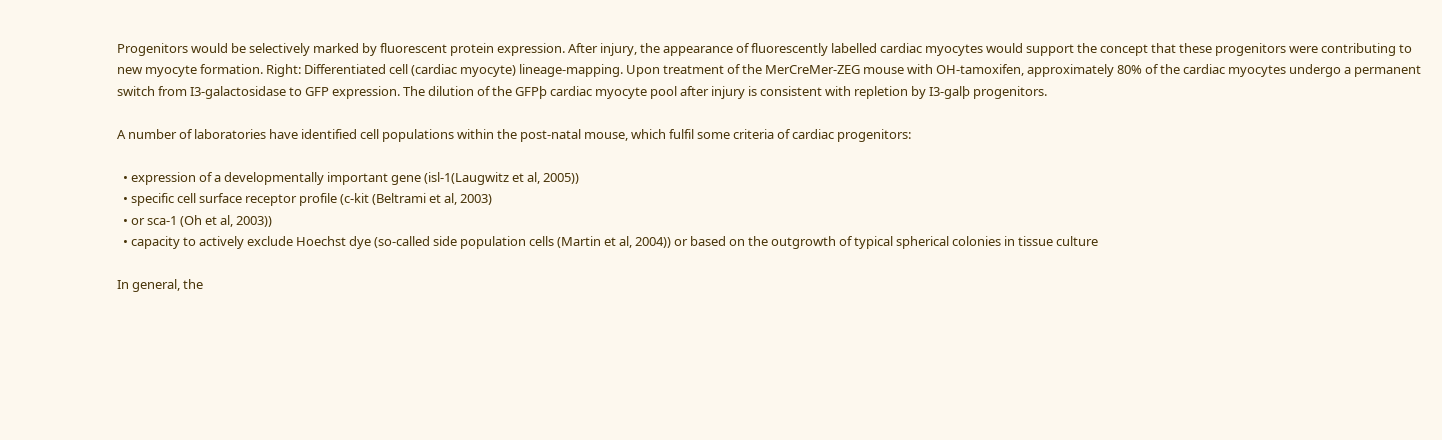Progenitors would be selectively marked by fluorescent protein expression. After injury, the appearance of fluorescently labelled cardiac myocytes would support the concept that these progenitors were contributing to new myocyte formation. Right: Differentiated cell (cardiac myocyte) lineage-mapping. Upon treatment of the MerCreMer-ZEG mouse with OH-tamoxifen, approximately 80% of the cardiac myocytes undergo a permanent switch from I3-galactosidase to GFP expression. The dilution of the GFPþ cardiac myocyte pool after injury is consistent with repletion by I3-galþ progenitors.

A number of laboratories have identified cell populations within the post-natal mouse, which fulfil some criteria of cardiac progenitors:

  • expression of a developmentally important gene (isl-1(Laugwitz et al, 2005))
  • specific cell surface receptor profile (c-kit (Beltrami et al, 2003)
  • or sca-1 (Oh et al, 2003))
  • capacity to actively exclude Hoechst dye (so-called side population cells (Martin et al, 2004)) or based on the outgrowth of typical spherical colonies in tissue culture

In general, the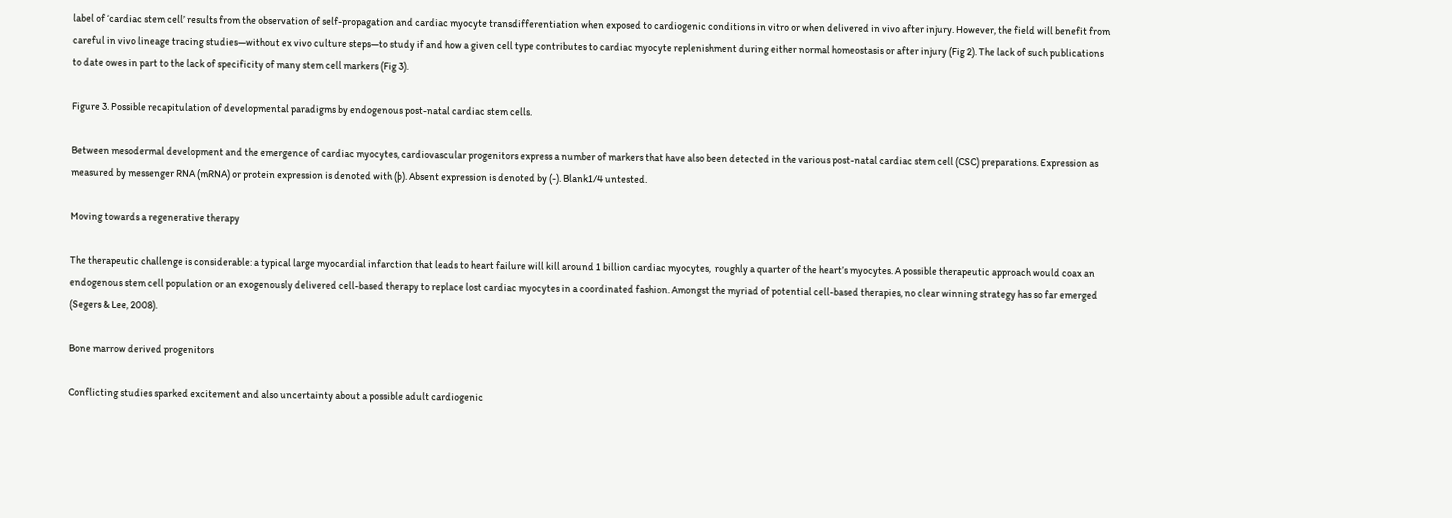label of ‘cardiac stem cell’ results from the observation of self-propagation and cardiac myocyte transdifferentiation when exposed to cardiogenic conditions in vitro or when delivered in vivo after injury. However, the field will benefit from careful in vivo lineage tracing studies—without ex vivo culture steps—to study if and how a given cell type contributes to cardiac myocyte replenishment during either normal homeostasis or after injury (Fig 2). The lack of such publications to date owes in part to the lack of specificity of many stem cell markers (Fig 3).

Figure 3. Possible recapitulation of developmental paradigms by endogenous post-natal cardiac stem cells.

Between mesodermal development and the emergence of cardiac myocytes, cardiovascular progenitors express a number of markers that have also been detected in the various post-natal cardiac stem cell (CSC) preparations. Expression as measured by messenger RNA (mRNA) or protein expression is denoted with (þ). Absent expression is denoted by (-). Blank1/4 untested.

Moving towards a regenerative therapy

The therapeutic challenge is considerable: a typical large myocardial infarction that leads to heart failure will kill around 1 billion cardiac myocytes,  roughly a quarter of the heart’s myocytes. A possible therapeutic approach would coax an endogenous stem cell population or an exogenously delivered cell-based therapy to replace lost cardiac myocytes in a coordinated fashion. Amongst the myriad of potential cell-based therapies, no clear winning strategy has so far emerged (Segers & Lee, 2008).

Bone marrow derived progenitors

Conflicting studies sparked excitement and also uncertainty about a possible adult cardiogenic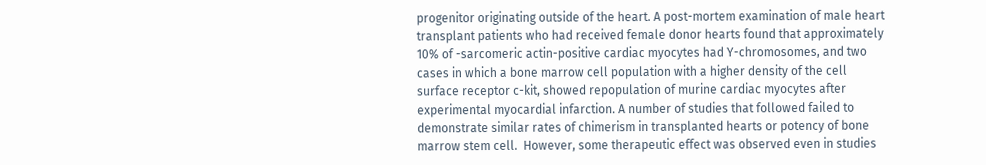progenitor originating outside of the heart. A post-mortem examination of male heart transplant patients who had received female donor hearts found that approximately 10% of -sarcomeric actin-positive cardiac myocytes had Y-chromosomes, and two cases in which a bone marrow cell population with a higher density of the cell surface receptor c-kit, showed repopulation of murine cardiac myocytes after experimental myocardial infarction. A number of studies that followed failed to demonstrate similar rates of chimerism in transplanted hearts or potency of bone marrow stem cell.  However, some therapeutic effect was observed even in studies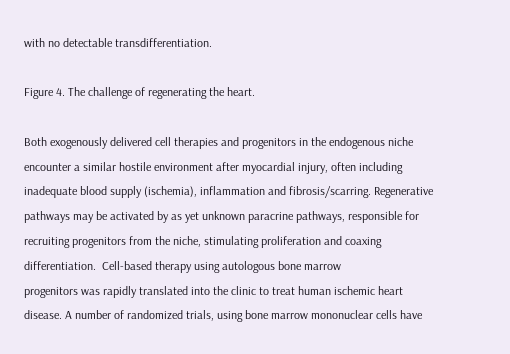with no detectable transdifferentiation.

Figure 4. The challenge of regenerating the heart.

Both exogenously delivered cell therapies and progenitors in the endogenous niche encounter a similar hostile environment after myocardial injury, often including inadequate blood supply (ischemia), inflammation and fibrosis/scarring. Regenerative pathways may be activated by as yet unknown paracrine pathways, responsible for recruiting progenitors from the niche, stimulating proliferation and coaxing differentiation.  Cell-based therapy using autologous bone marrow
progenitors was rapidly translated into the clinic to treat human ischemic heart disease. A number of randomized trials, using bone marrow mononuclear cells have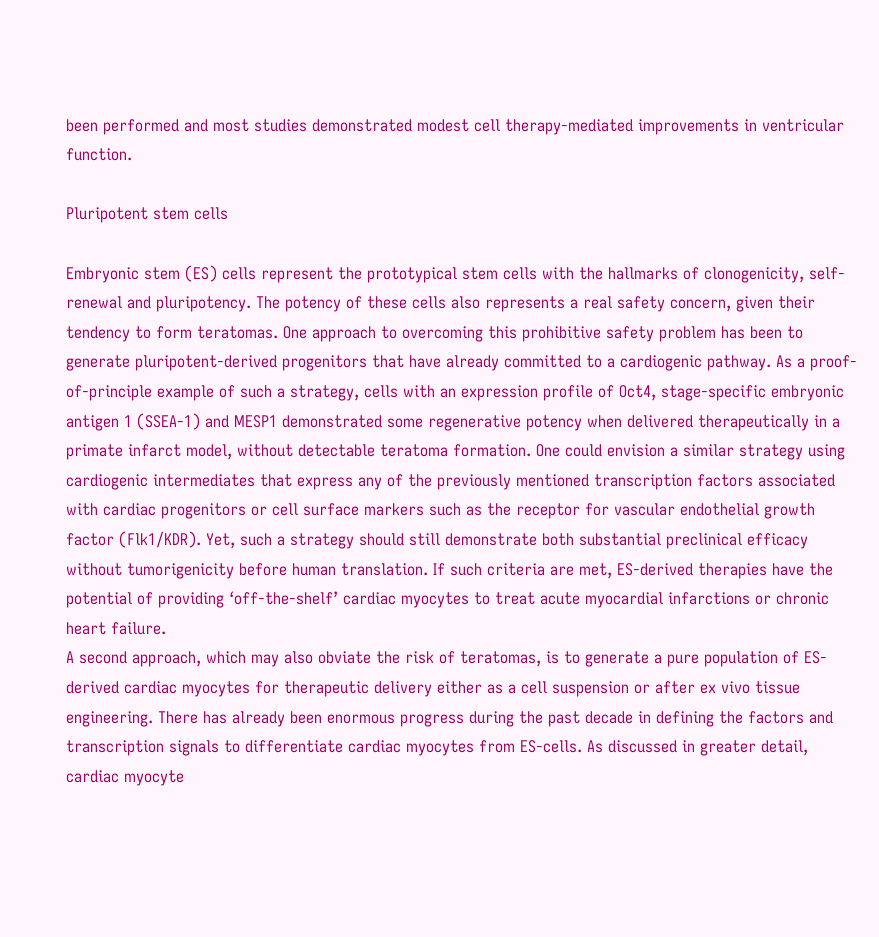been performed and most studies demonstrated modest cell therapy-mediated improvements in ventricular function.

Pluripotent stem cells

Embryonic stem (ES) cells represent the prototypical stem cells with the hallmarks of clonogenicity, self-renewal and pluripotency. The potency of these cells also represents a real safety concern, given their tendency to form teratomas. One approach to overcoming this prohibitive safety problem has been to generate pluripotent-derived progenitors that have already committed to a cardiogenic pathway. As a proof-of-principle example of such a strategy, cells with an expression profile of Oct4, stage-specific embryonic antigen 1 (SSEA-1) and MESP1 demonstrated some regenerative potency when delivered therapeutically in a primate infarct model, without detectable teratoma formation. One could envision a similar strategy using cardiogenic intermediates that express any of the previously mentioned transcription factors associated with cardiac progenitors or cell surface markers such as the receptor for vascular endothelial growth factor (Flk1/KDR). Yet, such a strategy should still demonstrate both substantial preclinical efficacy without tumorigenicity before human translation. If such criteria are met, ES-derived therapies have the potential of providing ‘off-the-shelf’ cardiac myocytes to treat acute myocardial infarctions or chronic heart failure.
A second approach, which may also obviate the risk of teratomas, is to generate a pure population of ES-derived cardiac myocytes for therapeutic delivery either as a cell suspension or after ex vivo tissue engineering. There has already been enormous progress during the past decade in defining the factors and transcription signals to differentiate cardiac myocytes from ES-cells. As discussed in greater detail, cardiac myocyte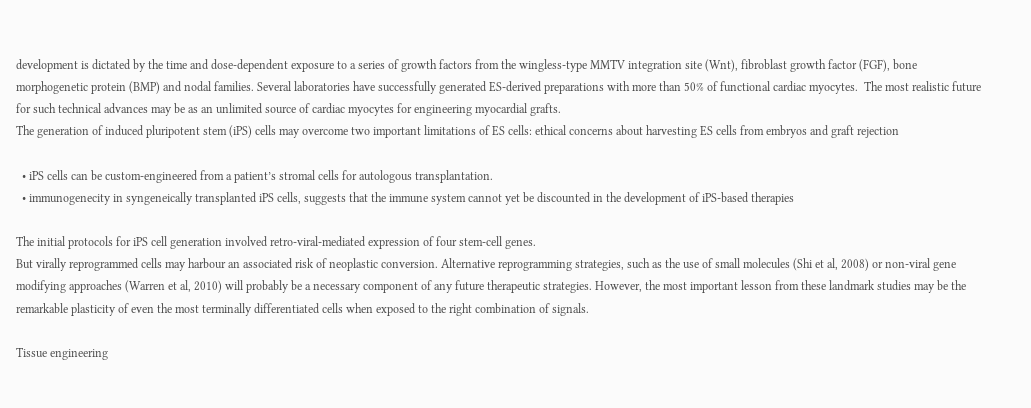development is dictated by the time and dose-dependent exposure to a series of growth factors from the wingless-type MMTV integration site (Wnt), fibroblast growth factor (FGF), bone morphogenetic protein (BMP) and nodal families. Several laboratories have successfully generated ES-derived preparations with more than 50% of functional cardiac myocytes.  The most realistic future for such technical advances may be as an unlimited source of cardiac myocytes for engineering myocardial grafts.
The generation of induced pluripotent stem (iPS) cells may overcome two important limitations of ES cells: ethical concerns about harvesting ES cells from embryos and graft rejection

  • iPS cells can be custom-engineered from a patient’s stromal cells for autologous transplantation.
  • immunogenecity in syngeneically transplanted iPS cells, suggests that the immune system cannot yet be discounted in the development of iPS-based therapies

The initial protocols for iPS cell generation involved retro-viral-mediated expression of four stem-cell genes.
But virally reprogrammed cells may harbour an associated risk of neoplastic conversion. Alternative reprogramming strategies, such as the use of small molecules (Shi et al, 2008) or non-viral gene modifying approaches (Warren et al, 2010) will probably be a necessary component of any future therapeutic strategies. However, the most important lesson from these landmark studies may be the remarkable plasticity of even the most terminally differentiated cells when exposed to the right combination of signals.

Tissue engineering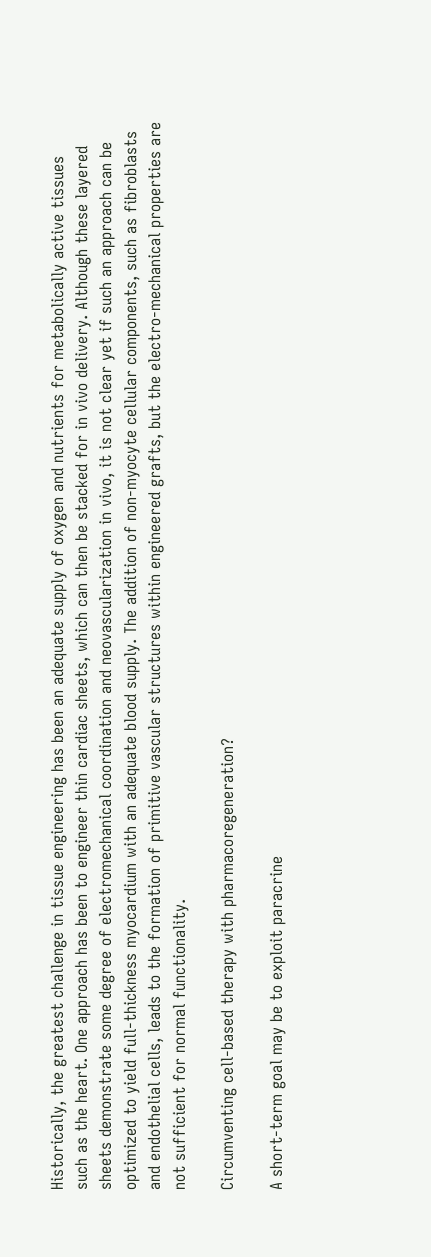Historically, the greatest challenge in tissue engineering has been an adequate supply of oxygen and nutrients for metabolically active tissues such as the heart. One approach has been to engineer thin cardiac sheets, which can then be stacked for in vivo delivery. Although these layered sheets demonstrate some degree of electromechanical coordination and neovascularization in vivo, it is not clear yet if such an approach can be optimized to yield full-thickness myocardium with an adequate blood supply. The addition of non-myocyte cellular components, such as fibroblasts and endothelial cells, leads to the formation of primitive vascular structures within engineered grafts, but the electro-mechanical properties are not sufficient for normal functionality.

Circumventing cell-based therapy with pharmacoregeneration?

A short-term goal may be to exploit paracrine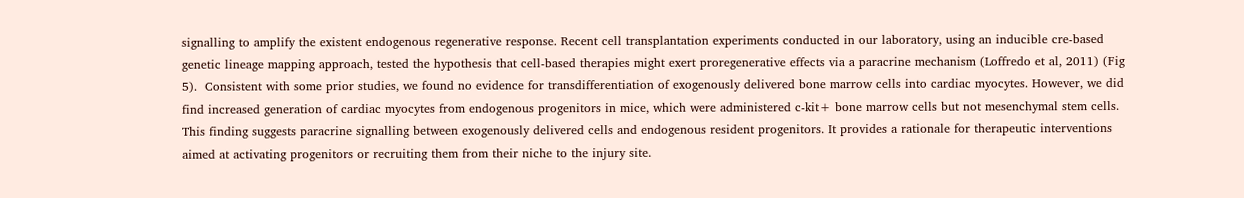signalling to amplify the existent endogenous regenerative response. Recent cell transplantation experiments conducted in our laboratory, using an inducible cre-based genetic lineage mapping approach, tested the hypothesis that cell-based therapies might exert proregenerative effects via a paracrine mechanism (Loffredo et al, 2011) (Fig 5).  Consistent with some prior studies, we found no evidence for transdifferentiation of exogenously delivered bone marrow cells into cardiac myocytes. However, we did find increased generation of cardiac myocytes from endogenous progenitors in mice, which were administered c-kit+ bone marrow cells but not mesenchymal stem cells. This finding suggests paracrine signalling between exogenously delivered cells and endogenous resident progenitors. It provides a rationale for therapeutic interventions aimed at activating progenitors or recruiting them from their niche to the injury site.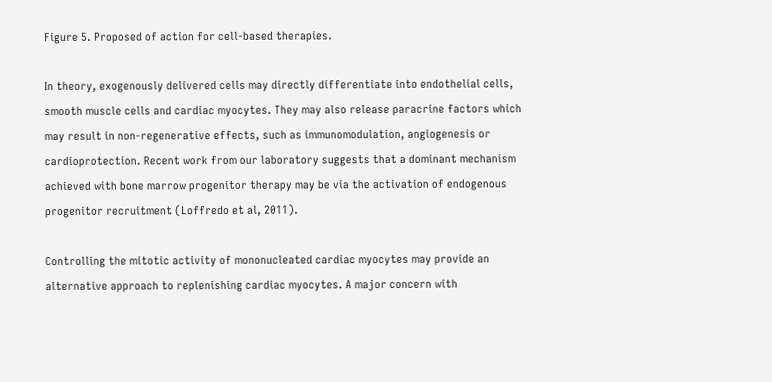Figure 5. Proposed of action for cell-based therapies.

In theory, exogenously delivered cells may directly differentiate into endothelial cells, smooth muscle cells and cardiac myocytes. They may also release paracrine factors which may result in non-regenerative effects, such as immunomodulation, angiogenesis or cardioprotection. Recent work from our laboratory suggests that a dominant mechanism achieved with bone marrow progenitor therapy may be via the activation of endogenous progenitor recruitment (Loffredo et al, 2011).

Controlling the mitotic activity of mononucleated cardiac myocytes may provide an alternative approach to replenishing cardiac myocytes. A major concern with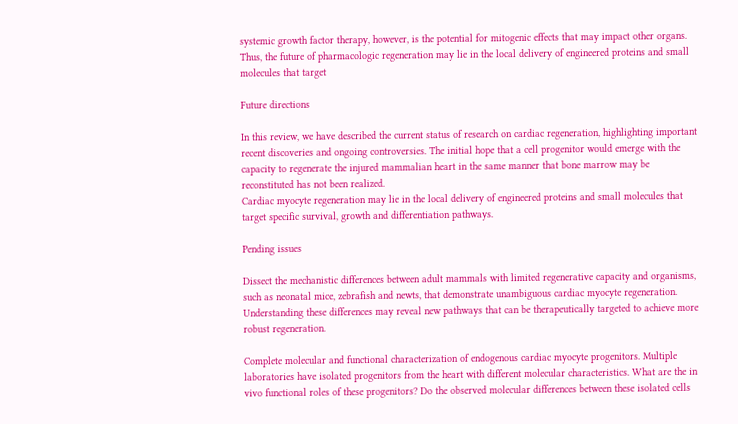systemic growth factor therapy, however, is the potential for mitogenic effects that may impact other organs. Thus, the future of pharmacologic regeneration may lie in the local delivery of engineered proteins and small molecules that target

Future directions

In this review, we have described the current status of research on cardiac regeneration, highlighting important recent discoveries and ongoing controversies. The initial hope that a cell progenitor would emerge with the capacity to regenerate the injured mammalian heart in the same manner that bone marrow may be reconstituted has not been realized.
Cardiac myocyte regeneration may lie in the local delivery of engineered proteins and small molecules that target specific survival, growth and differentiation pathways.

Pending issues

Dissect the mechanistic differences between adult mammals with limited regenerative capacity and organisms, such as neonatal mice, zebrafish and newts, that demonstrate unambiguous cardiac myocyte regeneration. Understanding these differences may reveal new pathways that can be therapeutically targeted to achieve more robust regeneration.

Complete molecular and functional characterization of endogenous cardiac myocyte progenitors. Multiple laboratories have isolated progenitors from the heart with different molecular characteristics. What are the in vivo functional roles of these progenitors? Do the observed molecular differences between these isolated cells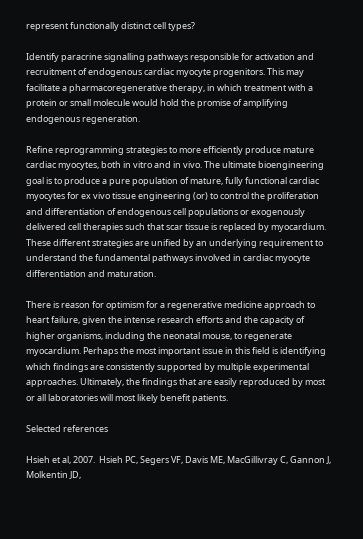represent functionally distinct cell types?

Identify paracrine signalling pathways responsible for activation and recruitment of endogenous cardiac myocyte progenitors. This may facilitate a pharmacoregenerative therapy, in which treatment with a protein or small molecule would hold the promise of amplifying endogenous regeneration.

Refine reprogramming strategies to more efficiently produce mature cardiac myocytes, both in vitro and in vivo. The ultimate bioengineering goal is to produce a pure population of mature, fully functional cardiac myocytes for ex vivo tissue engineering (or) to control the proliferation and differentiation of endogenous cell populations or exogenously delivered cell therapies such that scar tissue is replaced by myocardium. These different strategies are unified by an underlying requirement to understand the fundamental pathways involved in cardiac myocyte differentiation and maturation.

There is reason for optimism for a regenerative medicine approach to heart failure, given the intense research efforts and the capacity of higher organisms, including the neonatal mouse, to regenerate myocardium. Perhaps the most important issue in this field is identifying which findings are consistently supported by multiple experimental approaches. Ultimately, the findings that are easily reproduced by most or all laboratories will most likely benefit patients.

Selected references

Hsieh et al, 2007.  Hsieh PC, Segers VF, Davis ME, MacGillivray C, Gannon J, Molkentin JD,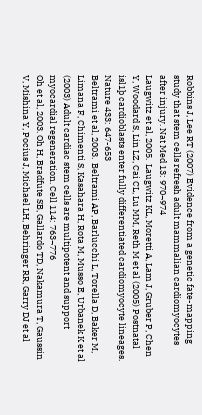Robbins J, Lee RT (2007) Evidence from a genetic fate-mapping study that stem cells refresh adult mammalian cardiomyocytes after injury. Nat Med 13: 970¬974
Laugwitz et al, 2005.  Laugwitz KL, Moretti A, Lam J, Gruber P, Chen Y, Woodard S, Lin LZ, Cai CL, Lu MM, Reth M et al (2005) Postnatal isl1þ cardioblasts enter fully differentiated cardiomyocyte lineages. Nature 433: 647-653
Beltrami et al, 2003.  Beltrami AP, Barlucchi L, Torella D, Baker M, Limana F, Chimenti S, Kasahara H, Rota M, Musso E, Urbanek K et al (2003) Adult cardiac stem cells are multipotent and support myocardial regeneration. Cell 114: 763¬776
Oh et al, 2003. Oh H, Bradfute SB, Gallardo TD, Nakamura T, Gaussin V, Mishina Y, Pocius J, Michael LH, Behringer RR, Garry DJ et al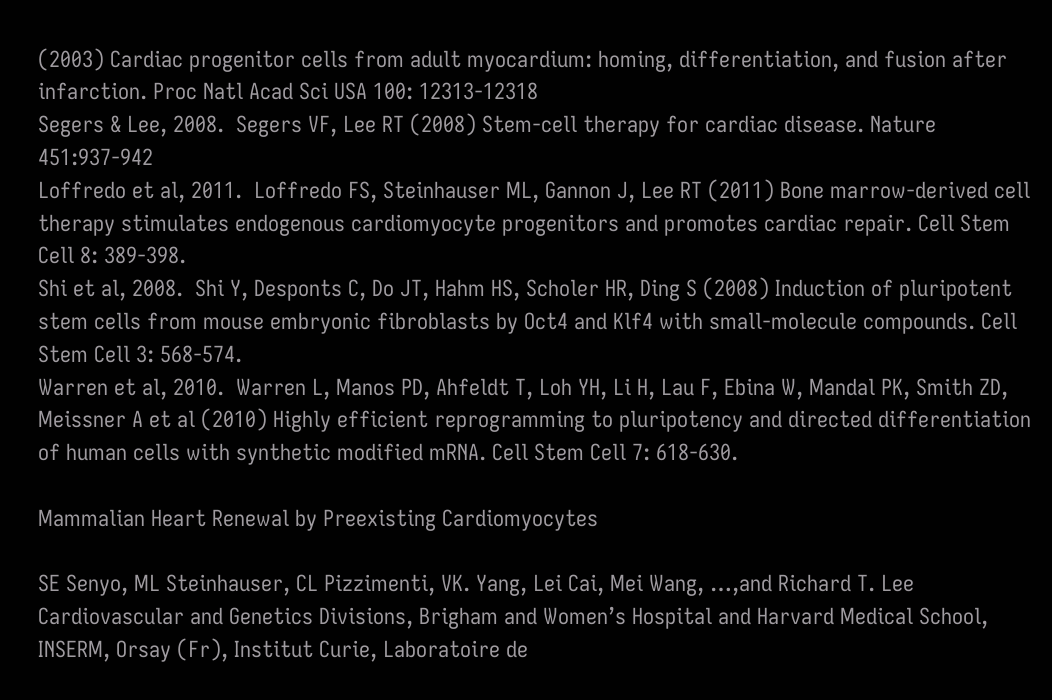(2003) Cardiac progenitor cells from adult myocardium: homing, differentiation, and fusion after infarction. Proc Natl Acad Sci USA 100: 12313-12318
Segers & Lee, 2008.  Segers VF, Lee RT (2008) Stem-cell therapy for cardiac disease. Nature 451:937-942
Loffredo et al, 2011.  Loffredo FS, Steinhauser ML, Gannon J, Lee RT (2011) Bone marrow-derived cell therapy stimulates endogenous cardiomyocyte progenitors and promotes cardiac repair. Cell Stem Cell 8: 389-398.
Shi et al, 2008.  Shi Y, Desponts C, Do JT, Hahm HS, Scholer HR, Ding S (2008) Induction of pluripotent stem cells from mouse embryonic fibroblasts by Oct4 and Klf4 with small-molecule compounds. Cell Stem Cell 3: 568-574.
Warren et al, 2010.  Warren L, Manos PD, Ahfeldt T, Loh YH, Li H, Lau F, Ebina W, Mandal PK, Smith ZD, Meissner A et al (2010) Highly efficient reprogramming to pluripotency and directed differentiation of human cells with synthetic modified mRNA. Cell Stem Cell 7: 618-630.

Mammalian Heart Renewal by Preexisting Cardiomyocytes

SE Senyo, ML Steinhauser, CL Pizzimenti, VK. Yang, Lei Cai, Mei Wang, …,and Richard T. Lee
Cardiovascular and Genetics Divisions, Brigham and Women’s Hospital and Harvard Medical School,
INSERM, Orsay (Fr), Institut Curie, Laboratoire de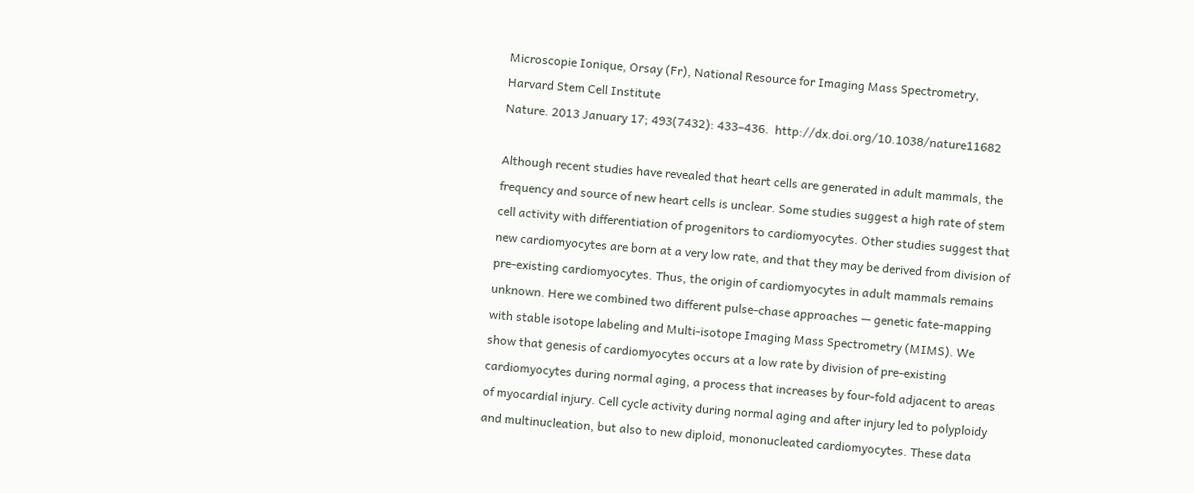Microscopie Ionique, Orsay (Fr), National Resource for Imaging Mass Spectrometry, Harvard Stem Cell Institute
Nature. 2013 January 17; 493(7432): 433–436.  http://dx.doi.org/10.1038/nature11682

Although recent studies have revealed that heart cells are generated in adult mammals, the frequency and source of new heart cells is unclear. Some studies suggest a high rate of stem cell activity with differentiation of progenitors to cardiomyocytes. Other studies suggest that new cardiomyocytes are born at a very low rate, and that they may be derived from division of pre-existing cardiomyocytes. Thus, the origin of cardiomyocytes in adult mammals remains unknown. Here we combined two different pulse-chase approaches — genetic fate-mapping with stable isotope labeling and Multi-isotope Imaging Mass Spectrometry (MIMS). We show that genesis of cardiomyocytes occurs at a low rate by division of pre-existing cardiomyocytes during normal aging, a process that increases by four-fold adjacent to areas of myocardial injury. Cell cycle activity during normal aging and after injury led to polyploidy and multinucleation, but also to new diploid, mononucleated cardiomyocytes. These data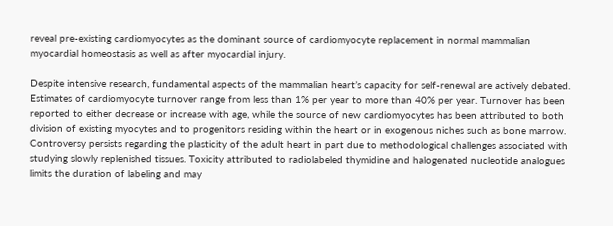reveal pre-existing cardiomyocytes as the dominant source of cardiomyocyte replacement in normal mammalian myocardial homeostasis as well as after myocardial injury.

Despite intensive research, fundamental aspects of the mammalian heart’s capacity for self-renewal are actively debated. Estimates of cardiomyocyte turnover range from less than 1% per year to more than 40% per year. Turnover has been reported to either decrease or increase with age, while the source of new cardiomyocytes has been attributed to both division of existing myocytes and to progenitors residing within the heart or in exogenous niches such as bone marrow. Controversy persists regarding the plasticity of the adult heart in part due to methodological challenges associated with studying slowly replenished tissues. Toxicity attributed to radiolabeled thymidine and halogenated nucleotide analogues limits the duration of labeling and may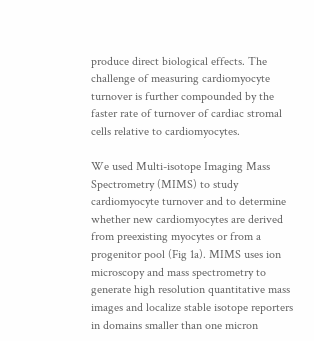produce direct biological effects. The challenge of measuring cardiomyocyte turnover is further compounded by the faster rate of turnover of cardiac stromal cells relative to cardiomyocytes.

We used Multi-isotope Imaging Mass Spectrometry (MIMS) to study cardiomyocyte turnover and to determine whether new cardiomyocytes are derived from preexisting myocytes or from a progenitor pool (Fig 1a). MIMS uses ion microscopy and mass spectrometry to generate high resolution quantitative mass images and localize stable isotope reporters in domains smaller than one micron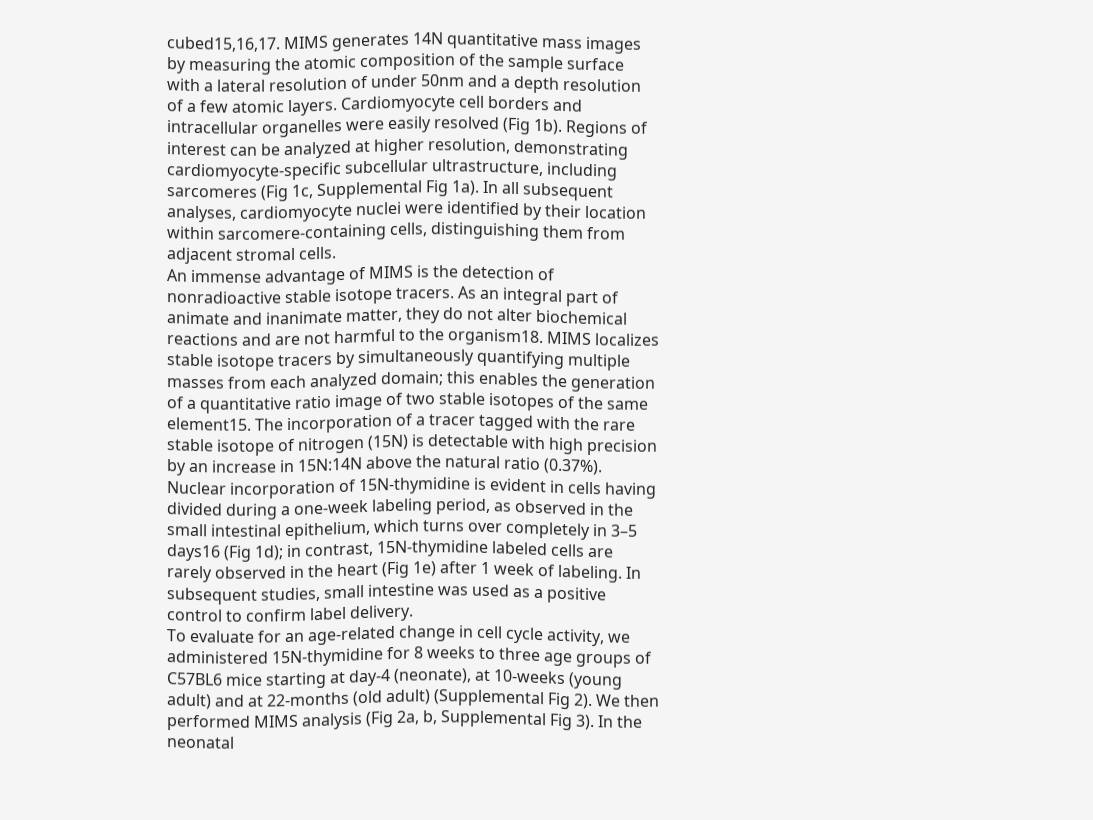cubed15,16,17. MIMS generates 14N quantitative mass images by measuring the atomic composition of the sample surface with a lateral resolution of under 50nm and a depth resolution of a few atomic layers. Cardiomyocyte cell borders and intracellular organelles were easily resolved (Fig 1b). Regions of interest can be analyzed at higher resolution, demonstrating cardiomyocyte-specific subcellular ultrastructure, including sarcomeres (Fig 1c, Supplemental Fig 1a). In all subsequent analyses, cardiomyocyte nuclei were identified by their location within sarcomere-containing cells, distinguishing them from adjacent stromal cells.
An immense advantage of MIMS is the detection of nonradioactive stable isotope tracers. As an integral part of animate and inanimate matter, they do not alter biochemical reactions and are not harmful to the organism18. MIMS localizes stable isotope tracers by simultaneously quantifying multiple masses from each analyzed domain; this enables the generation of a quantitative ratio image of two stable isotopes of the same element15. The incorporation of a tracer tagged with the rare stable isotope of nitrogen (15N) is detectable with high precision by an increase in 15N:14N above the natural ratio (0.37%). Nuclear incorporation of 15N-thymidine is evident in cells having divided during a one-week labeling period, as observed in the small intestinal epithelium, which turns over completely in 3–5 days16 (Fig 1d); in contrast, 15N-thymidine labeled cells are rarely observed in the heart (Fig 1e) after 1 week of labeling. In subsequent studies, small intestine was used as a positive control to confirm label delivery.
To evaluate for an age-related change in cell cycle activity, we administered 15N-thymidine for 8 weeks to three age groups of C57BL6 mice starting at day-4 (neonate), at 10-weeks (young adult) and at 22-months (old adult) (Supplemental Fig 2). We then performed MIMS analysis (Fig 2a, b, Supplemental Fig 3). In the neonatal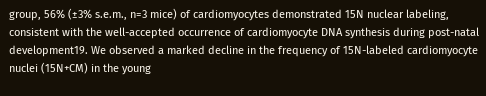group, 56% (±3% s.e.m., n=3 mice) of cardiomyocytes demonstrated 15N nuclear labeling, consistent with the well-accepted occurrence of cardiomyocyte DNA synthesis during post-natal development19. We observed a marked decline in the frequency of 15N-labeled cardiomyocyte nuclei (15N+CM) in the young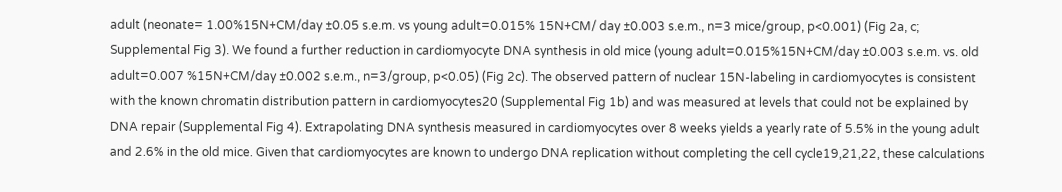adult (neonate= 1.00%15N+CM/day ±0.05 s.e.m. vs young adult=0.015% 15N+CM/ day ±0.003 s.e.m., n=3 mice/group, p<0.001) (Fig 2a, c; Supplemental Fig 3). We found a further reduction in cardiomyocyte DNA synthesis in old mice (young adult=0.015%15N+CM/day ±0.003 s.e.m. vs. old adult=0.007 %15N+CM/day ±0.002 s.e.m., n=3/group, p<0.05) (Fig 2c). The observed pattern of nuclear 15N-labeling in cardiomyocytes is consistent with the known chromatin distribution pattern in cardiomyocytes20 (Supplemental Fig 1b) and was measured at levels that could not be explained by DNA repair (Supplemental Fig 4). Extrapolating DNA synthesis measured in cardiomyocytes over 8 weeks yields a yearly rate of 5.5% in the young adult and 2.6% in the old mice. Given that cardiomyocytes are known to undergo DNA replication without completing the cell cycle19,21,22, these calculations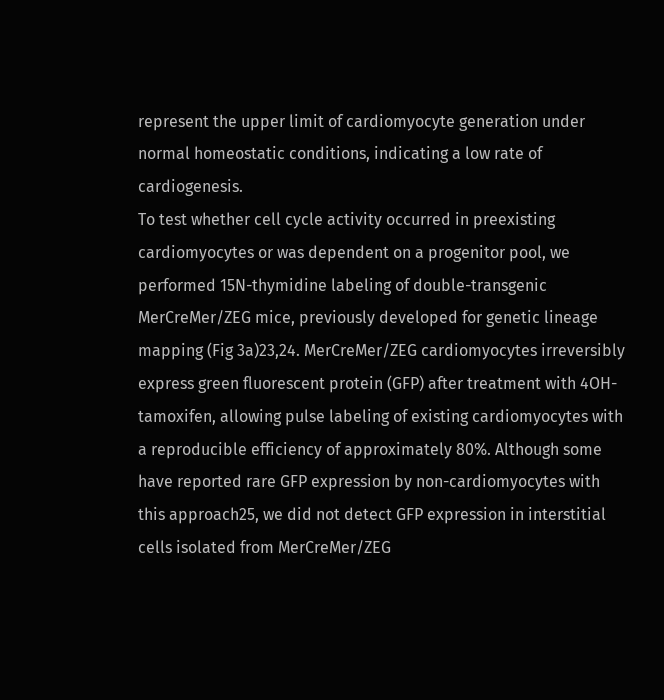represent the upper limit of cardiomyocyte generation under normal homeostatic conditions, indicating a low rate of cardiogenesis.
To test whether cell cycle activity occurred in preexisting cardiomyocytes or was dependent on a progenitor pool, we performed 15N-thymidine labeling of double-transgenic MerCreMer/ZEG mice, previously developed for genetic lineage mapping (Fig 3a)23,24. MerCreMer/ZEG cardiomyocytes irreversibly express green fluorescent protein (GFP) after treatment with 4OH-tamoxifen, allowing pulse labeling of existing cardiomyocytes with a reproducible efficiency of approximately 80%. Although some have reported rare GFP expression by non-cardiomyocytes with this approach25, we did not detect GFP expression in interstitial cells isolated from MerCreMer/ZEG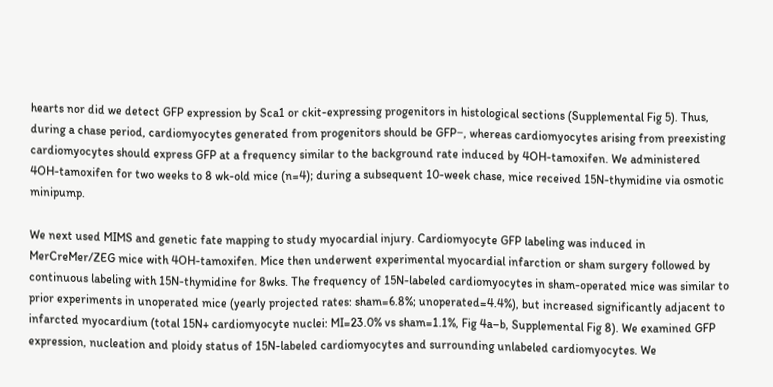hearts nor did we detect GFP expression by Sca1 or ckit-expressing progenitors in histological sections (Supplemental Fig 5). Thus, during a chase period, cardiomyocytes generated from progenitors should be GFP−, whereas cardiomyocytes arising from preexisting cardiomyocytes should express GFP at a frequency similar to the background rate induced by 4OH-tamoxifen. We administered 4OH-tamoxifen for two weeks to 8 wk-old mice (n=4); during a subsequent 10-week chase, mice received 15N-thymidine via osmotic minipump.

We next used MIMS and genetic fate mapping to study myocardial injury. Cardiomyocyte GFP labeling was induced in MerCreMer/ZEG mice with 4OH-tamoxifen. Mice then underwent experimental myocardial infarction or sham surgery followed by continuous labeling with 15N-thymidine for 8wks. The frequency of 15N-labeled cardiomyocytes in sham-operated mice was similar to prior experiments in unoperated mice (yearly projected rates: sham=6.8%; unoperated=4.4%), but increased significantly adjacent to infarcted myocardium (total 15N+ cardiomyocyte nuclei: MI=23.0% vs sham=1.1%, Fig 4a–b, Supplemental Fig 8). We examined GFP expression, nucleation and ploidy status of 15N-labeled cardiomyocytes and surrounding unlabeled cardiomyocytes. We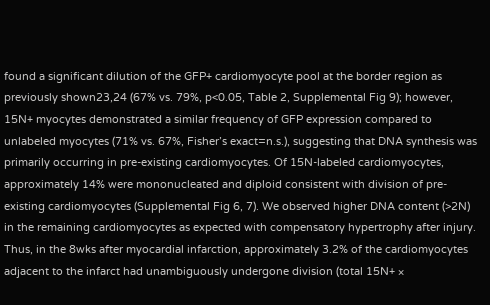found a significant dilution of the GFP+ cardiomyocyte pool at the border region as previously shown23,24 (67% vs. 79%, p<0.05, Table 2, Supplemental Fig 9); however, 15N+ myocytes demonstrated a similar frequency of GFP expression compared to unlabeled myocytes (71% vs. 67%, Fisher’s exact=n.s.), suggesting that DNA synthesis was primarily occurring in pre-existing cardiomyocytes. Of 15N-labeled cardiomyocytes, approximately 14% were mononucleated and diploid consistent with division of pre-existing cardiomyocytes (Supplemental Fig 6, 7). We observed higher DNA content (>2N) in the remaining cardiomyocytes as expected with compensatory hypertrophy after injury. Thus, in the 8wks after myocardial infarction, approximately 3.2% of the cardiomyocytes adjacent to the infarct had unambiguously undergone division (total 15N+ ×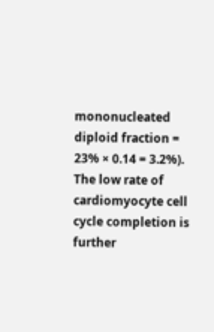mononucleated diploid fraction = 23% × 0.14 = 3.2%). The low rate of cardiomyocyte cell cycle completion is further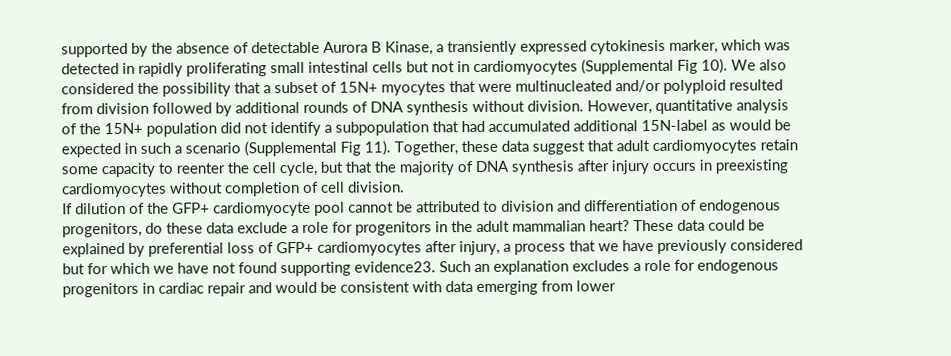supported by the absence of detectable Aurora B Kinase, a transiently expressed cytokinesis marker, which was detected in rapidly proliferating small intestinal cells but not in cardiomyocytes (Supplemental Fig 10). We also considered the possibility that a subset of 15N+ myocytes that were multinucleated and/or polyploid resulted from division followed by additional rounds of DNA synthesis without division. However, quantitative analysis of the 15N+ population did not identify a subpopulation that had accumulated additional 15N-label as would be expected in such a scenario (Supplemental Fig 11). Together, these data suggest that adult cardiomyocytes retain some capacity to reenter the cell cycle, but that the majority of DNA synthesis after injury occurs in preexisting cardiomyocytes without completion of cell division.
If dilution of the GFP+ cardiomyocyte pool cannot be attributed to division and differentiation of endogenous progenitors, do these data exclude a role for progenitors in the adult mammalian heart? These data could be explained by preferential loss of GFP+ cardiomyocytes after injury, a process that we have previously considered but for which we have not found supporting evidence23. Such an explanation excludes a role for endogenous progenitors in cardiac repair and would be consistent with data emerging from lower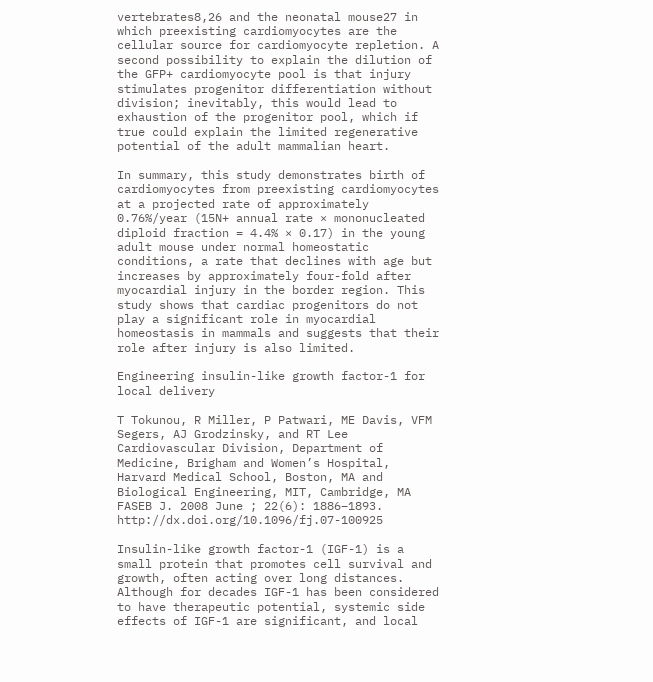vertebrates8,26 and the neonatal mouse27 in which preexisting cardiomyocytes are the cellular source for cardiomyocyte repletion. A second possibility to explain the dilution of the GFP+ cardiomyocyte pool is that injury stimulates progenitor differentiation without division; inevitably, this would lead to exhaustion of the progenitor pool, which if true could explain the limited regenerative potential of the adult mammalian heart.

In summary, this study demonstrates birth of cardiomyocytes from preexisting cardiomyocytes at a projected rate of approximately 0.76%/year (15N+ annual rate × mononucleated diploid fraction = 4.4% × 0.17) in the young adult mouse under normal homeostatic conditions, a rate that declines with age but increases by approximately four-fold after myocardial injury in the border region. This study shows that cardiac progenitors do not play a significant role in myocardial homeostasis in mammals and suggests that their role after injury is also limited.

Engineering insulin-like growth factor-1 for local delivery

T Tokunou, R Miller, P Patwari, ME Davis, VFM Segers, AJ Grodzinsky, and RT Lee
Cardiovascular Division, Department of Medicine, Brigham and Women’s Hospital, Harvard Medical School, Boston, MA and Biological Engineering, MIT, Cambridge, MA
FASEB J. 2008 June ; 22(6): 1886–1893.   http://dx.doi.org/10.1096/fj.07-100925

Insulin-like growth factor-1 (IGF-1) is a small protein that promotes cell survival and growth, often acting over long distances. Although for decades IGF-1 has been considered to have therapeutic potential, systemic side effects of IGF-1 are significant, and local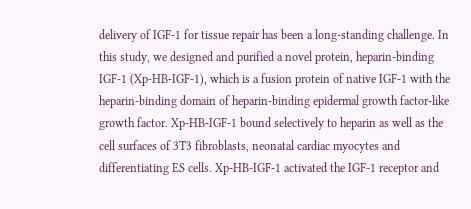delivery of IGF-1 for tissue repair has been a long-standing challenge. In this study, we designed and purified a novel protein, heparin-binding IGF-1 (Xp-HB-IGF-1), which is a fusion protein of native IGF-1 with the heparin-binding domain of heparin-binding epidermal growth factor-like growth factor. Xp-HB-IGF-1 bound selectively to heparin as well as the cell surfaces of 3T3 fibroblasts, neonatal cardiac myocytes and differentiating ES cells. Xp-HB-IGF-1 activated the IGF-1 receptor and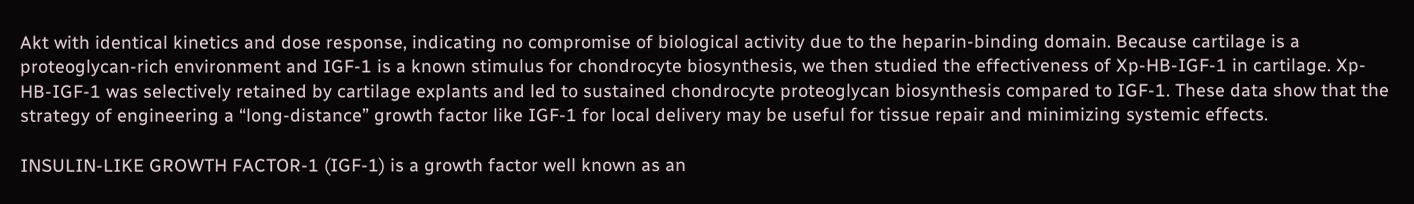Akt with identical kinetics and dose response, indicating no compromise of biological activity due to the heparin-binding domain. Because cartilage is a proteoglycan-rich environment and IGF-1 is a known stimulus for chondrocyte biosynthesis, we then studied the effectiveness of Xp-HB-IGF-1 in cartilage. Xp-HB-IGF-1 was selectively retained by cartilage explants and led to sustained chondrocyte proteoglycan biosynthesis compared to IGF-1. These data show that the strategy of engineering a “long-distance” growth factor like IGF-1 for local delivery may be useful for tissue repair and minimizing systemic effects.

INSULIN-LIKE GROWTH FACTOR-1 (IGF-1) is a growth factor well known as an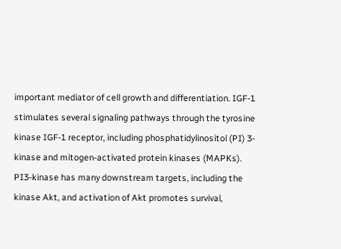important mediator of cell growth and differentiation. IGF-1 stimulates several signaling pathways through the tyrosine kinase IGF-1 receptor, including phosphatidylinositol (PI) 3-kinase and mitogen-activated protein kinases (MAPKs). PI3-kinase has many downstream targets, including the kinase Akt, and activation of Akt promotes survival,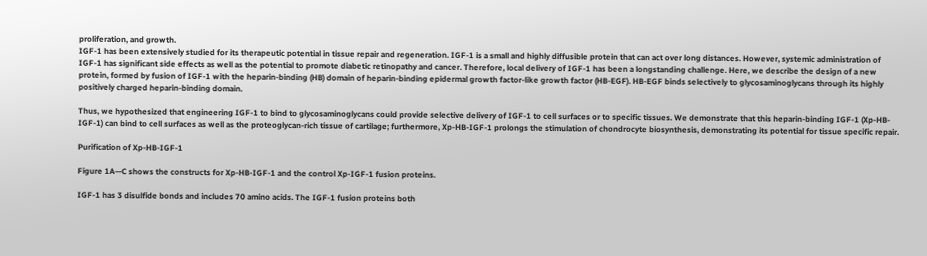proliferation, and growth.
IGF-1 has been extensively studied for its therapeutic potential in tissue repair and regeneration. IGF-1 is a small and highly diffusible protein that can act over long distances. However, systemic administration of IGF-1 has significant side effects as well as the potential to promote diabetic retinopathy and cancer. Therefore, local delivery of IGF-1 has been a longstanding challenge. Here, we describe the design of a new protein, formed by fusion of IGF-1 with the heparin-binding (HB) domain of heparin-binding epidermal growth factor-like growth factor (HB-EGF). HB-EGF binds selectively to glycosaminoglycans through its highly positively charged heparin-binding domain.

Thus, we hypothesized that engineering IGF-1 to bind to glycosaminoglycans could provide selective delivery of IGF-1 to cell surfaces or to specific tissues. We demonstrate that this heparin-binding IGF-1 (Xp-HB-IGF-1) can bind to cell surfaces as well as the proteoglycan-rich tissue of cartilage; furthermore, Xp-HB-IGF-1 prolongs the stimulation of chondrocyte biosynthesis, demonstrating its potential for tissue specific repair.

Purification of Xp-HB-IGF-1

Figure 1A—C shows the constructs for Xp-HB-IGF-1 and the control Xp-IGF-1 fusion proteins.

IGF-1 has 3 disulfide bonds and includes 70 amino acids. The IGF-1 fusion proteins both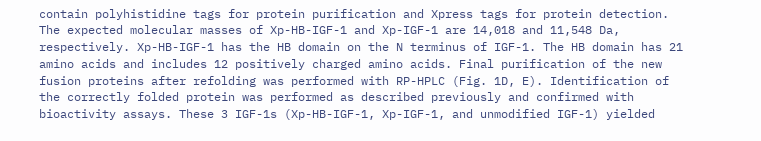contain polyhistidine tags for protein purification and Xpress tags for protein detection. The expected molecular masses of Xp-HB-IGF-1 and Xp-IGF-1 are 14,018 and 11,548 Da, respectively. Xp-HB-IGF-1 has the HB domain on the N terminus of IGF-1. The HB domain has 21 amino acids and includes 12 positively charged amino acids. Final purification of the new fusion proteins after refolding was performed with RP-HPLC (Fig. 1D, E). Identification of the correctly folded protein was performed as described previously and confirmed with bioactivity assays. These 3 IGF-1s (Xp-HB-IGF-1, Xp-IGF-1, and unmodified IGF-1) yielded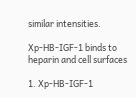similar intensities.

Xp-HB-IGF-1 binds to heparin and cell surfaces

1. Xp-HB-IGF-1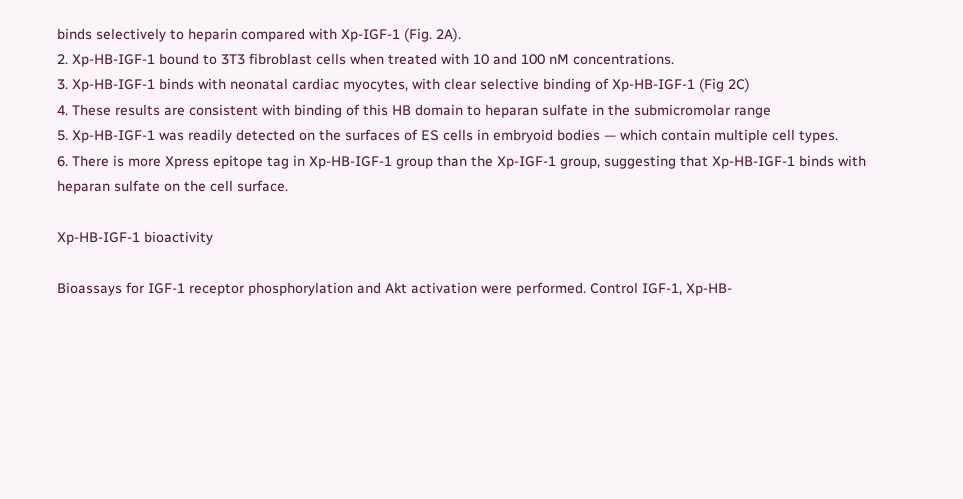binds selectively to heparin compared with Xp-IGF-1 (Fig. 2A).
2. Xp-HB-IGF-1 bound to 3T3 fibroblast cells when treated with 10 and 100 nM concentrations.
3. Xp-HB-IGF-1 binds with neonatal cardiac myocytes, with clear selective binding of Xp-HB-IGF-1 (Fig 2C)
4. These results are consistent with binding of this HB domain to heparan sulfate in the submicromolar range
5. Xp-HB-IGF-1 was readily detected on the surfaces of ES cells in embryoid bodies — which contain multiple cell types.
6. There is more Xpress epitope tag in Xp-HB-IGF-1 group than the Xp-IGF-1 group, suggesting that Xp-HB-IGF-1 binds with heparan sulfate on the cell surface.

Xp-HB-IGF-1 bioactivity

Bioassays for IGF-1 receptor phosphorylation and Akt activation were performed. Control IGF-1, Xp-HB-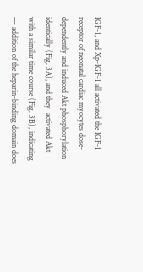IGF-1, and Xp-IGF-1 all activated the IGF-1 receptor of neonatal cardiac myocytes dose-dependently and induced Akt phosphorylation identically (Fig. 3A), and they  activated Akt with a similar time course (Fig. 3B), indicating — addition of the heparin-binding domain does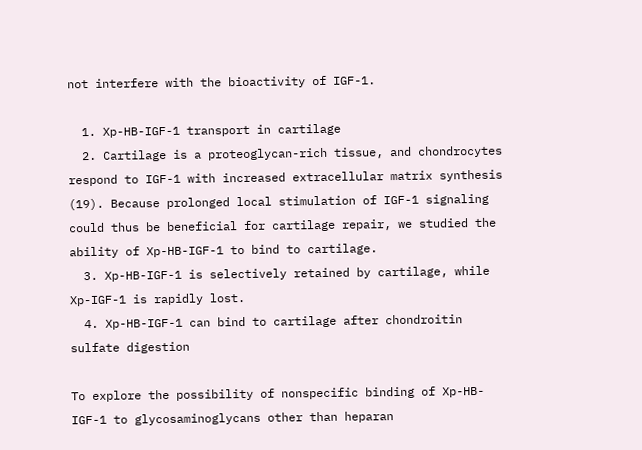not interfere with the bioactivity of IGF-1.

  1. Xp-HB-IGF-1 transport in cartilage
  2. Cartilage is a proteoglycan-rich tissue, and chondrocytes respond to IGF-1 with increased extracellular matrix synthesis (19). Because prolonged local stimulation of IGF-1 signaling could thus be beneficial for cartilage repair, we studied the ability of Xp-HB-IGF-1 to bind to cartilage.
  3. Xp-HB-IGF-1 is selectively retained by cartilage, while Xp-IGF-1 is rapidly lost.
  4. Xp-HB-IGF-1 can bind to cartilage after chondroitin sulfate digestion

To explore the possibility of nonspecific binding of Xp-HB-IGF-1 to glycosaminoglycans other than heparan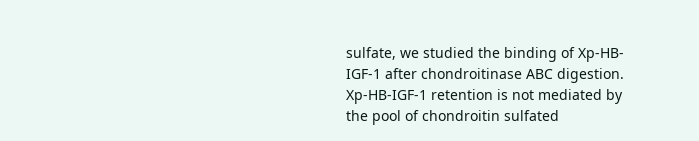sulfate, we studied the binding of Xp-HB-IGF-1 after chondroitinase ABC digestion.
Xp-HB-IGF-1 retention is not mediated by the pool of chondroitin sulfated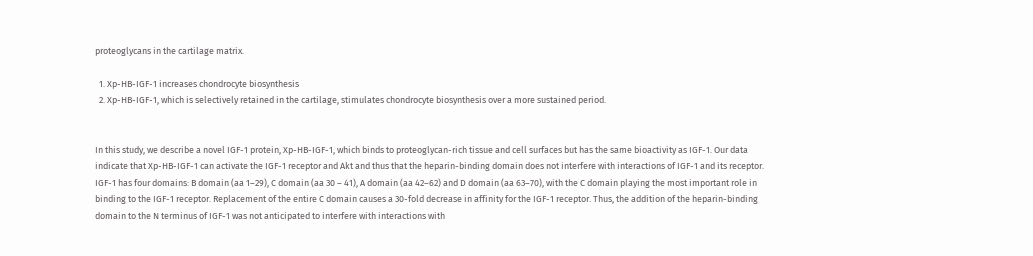proteoglycans in the cartilage matrix.

  1. Xp-HB-IGF-1 increases chondrocyte biosynthesis
  2. Xp-HB-IGF-1, which is selectively retained in the cartilage, stimulates chondrocyte biosynthesis over a more sustained period.


In this study, we describe a novel IGF-1 protein, Xp-HB-IGF-1, which binds to proteoglycan-rich tissue and cell surfaces but has the same bioactivity as IGF-1. Our data indicate that Xp-HB-IGF-1 can activate the IGF-1 receptor and Akt and thus that the heparin-binding domain does not interfere with interactions of IGF-1 and its receptor. IGF-1 has four domains: B domain (aa 1–29), C domain (aa 30 – 41), A domain (aa 42–62) and D domain (aa 63–70), with the C domain playing the most important role in binding to the IGF-1 receptor. Replacement of the entire C domain causes a 30-fold decrease in affinity for the IGF-1 receptor. Thus, the addition of the heparin-binding domain to the N terminus of IGF-1 was not anticipated to interfere with interactions with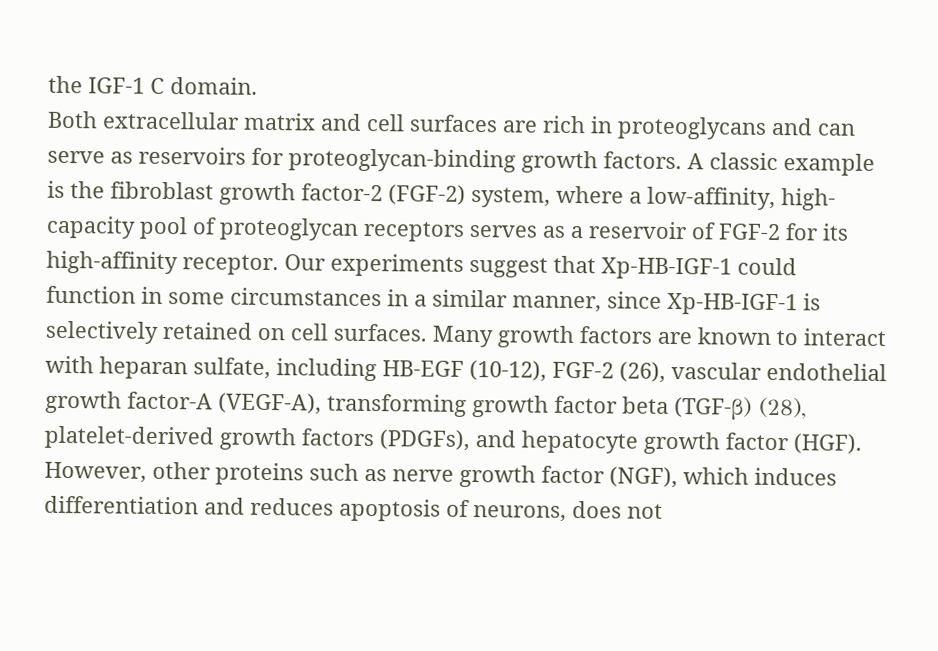the IGF-1 C domain.
Both extracellular matrix and cell surfaces are rich in proteoglycans and can serve as reservoirs for proteoglycan-binding growth factors. A classic example is the fibroblast growth factor-2 (FGF-2) system, where a low-affinity, high-capacity pool of proteoglycan receptors serves as a reservoir of FGF-2 for its high-affinity receptor. Our experiments suggest that Xp-HB-IGF-1 could function in some circumstances in a similar manner, since Xp-HB-IGF-1 is selectively retained on cell surfaces. Many growth factors are known to interact with heparan sulfate, including HB-EGF (10-12), FGF-2 (26), vascular endothelial growth factor-A (VEGF-A), transforming growth factor beta (TGF-β) (28), platelet-derived growth factors (PDGFs), and hepatocyte growth factor (HGF). However, other proteins such as nerve growth factor (NGF), which induces differentiation and reduces apoptosis of neurons, does not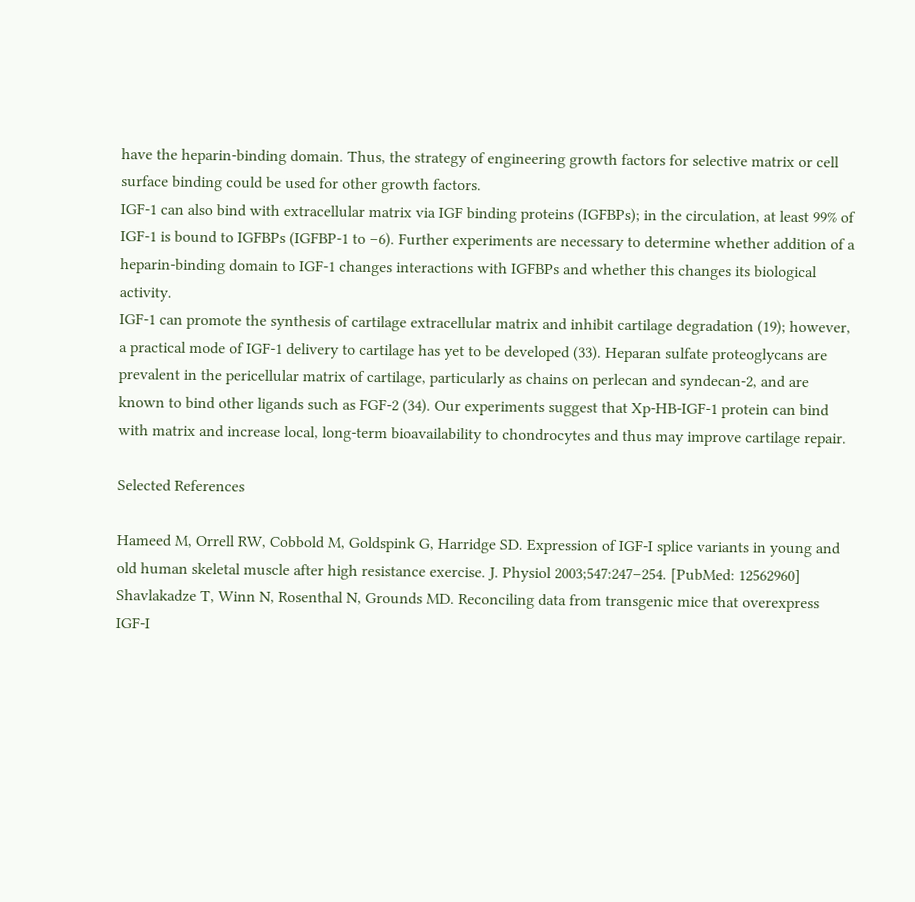have the heparin-binding domain. Thus, the strategy of engineering growth factors for selective matrix or cell surface binding could be used for other growth factors.
IGF-1 can also bind with extracellular matrix via IGF binding proteins (IGFBPs); in the circulation, at least 99% of IGF-1 is bound to IGFBPs (IGFBP-1 to −6). Further experiments are necessary to determine whether addition of a heparin-binding domain to IGF-1 changes interactions with IGFBPs and whether this changes its biological activity.
IGF-1 can promote the synthesis of cartilage extracellular matrix and inhibit cartilage degradation (19); however, a practical mode of IGF-1 delivery to cartilage has yet to be developed (33). Heparan sulfate proteoglycans are prevalent in the pericellular matrix of cartilage, particularly as chains on perlecan and syndecan-2, and are known to bind other ligands such as FGF-2 (34). Our experiments suggest that Xp-HB-IGF-1 protein can bind with matrix and increase local, long-term bioavailability to chondrocytes and thus may improve cartilage repair.

Selected References

Hameed M, Orrell RW, Cobbold M, Goldspink G, Harridge SD. Expression of IGF-I splice variants in young and old human skeletal muscle after high resistance exercise. J. Physiol 2003;547:247–254. [PubMed: 12562960]
Shavlakadze T, Winn N, Rosenthal N, Grounds MD. Reconciling data from transgenic mice that overexpress IGF-I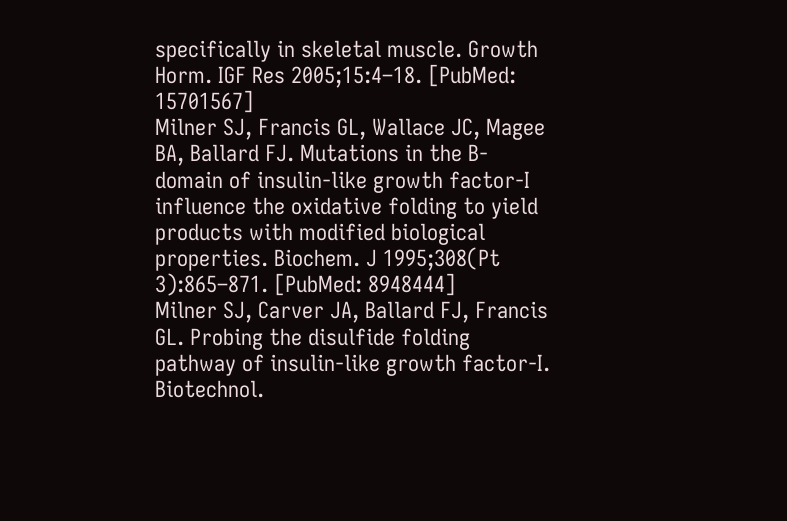specifically in skeletal muscle. Growth Horm. IGF Res 2005;15:4–18. [PubMed: 15701567]
Milner SJ, Francis GL, Wallace JC, Magee BA, Ballard FJ. Mutations in the B-domain of insulin-like growth factor-I influence the oxidative folding to yield products with modified biological properties. Biochem. J 1995;308(Pt 3):865–871. [PubMed: 8948444]
Milner SJ, Carver JA, Ballard FJ, Francis GL. Probing the disulfide folding pathway of insulin-like growth factor-I. Biotechnol.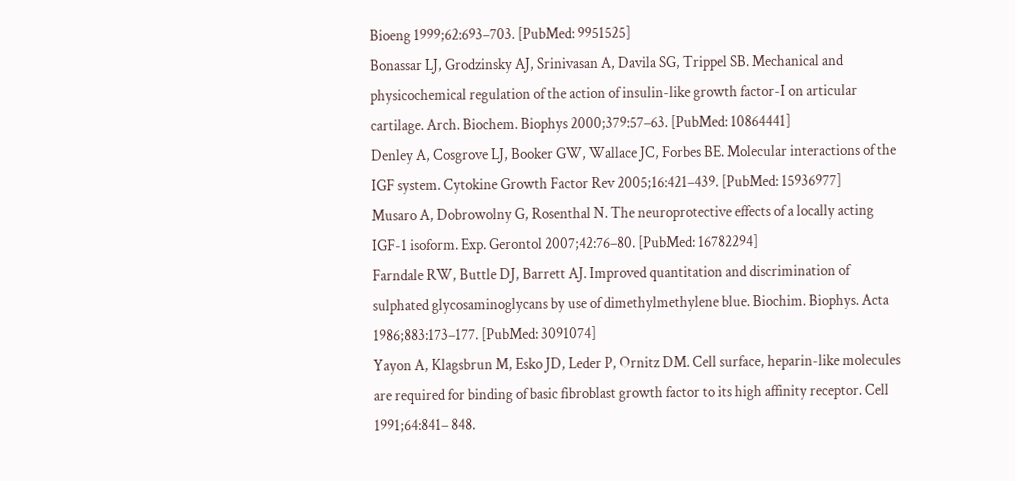Bioeng 1999;62:693–703. [PubMed: 9951525]
Bonassar LJ, Grodzinsky AJ, Srinivasan A, Davila SG, Trippel SB. Mechanical and physicochemical regulation of the action of insulin-like growth factor-I on articular cartilage. Arch. Biochem. Biophys 2000;379:57–63. [PubMed: 10864441]
Denley A, Cosgrove LJ, Booker GW, Wallace JC, Forbes BE. Molecular interactions of the IGF system. Cytokine Growth Factor Rev 2005;16:421–439. [PubMed: 15936977]
Musaro A, Dobrowolny G, Rosenthal N. The neuroprotective effects of a locally acting IGF-1 isoform. Exp. Gerontol 2007;42:76–80. [PubMed: 16782294]
Farndale RW, Buttle DJ, Barrett AJ. Improved quantitation and discrimination of sulphated glycosaminoglycans by use of dimethylmethylene blue. Biochim. Biophys. Acta 1986;883:173–177. [PubMed: 3091074]
Yayon A, Klagsbrun M, Esko JD, Leder P, Ornitz DM. Cell surface, heparin-like molecules are required for binding of basic fibroblast growth factor to its high affinity receptor. Cell 1991;64:841– 848.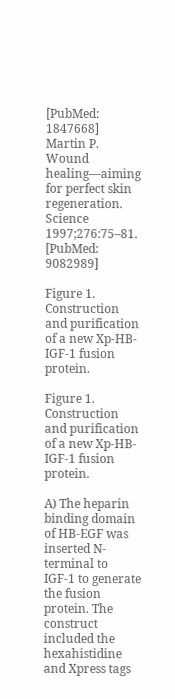[PubMed: 1847668]
Martin P. Wound healing—aiming for perfect skin regeneration. Science 1997;276:75–81. [PubMed: 9082989]

Figure 1.  Construction and purification of a new Xp-HB-IGF-1 fusion protein.

Figure 1.  Construction and purification of a new Xp-HB-IGF-1 fusion protein.

A) The heparin binding domain of HB-EGF was inserted N-terminal to IGF-1 to generate the fusion protein. The construct included the hexahistidine and Xpress tags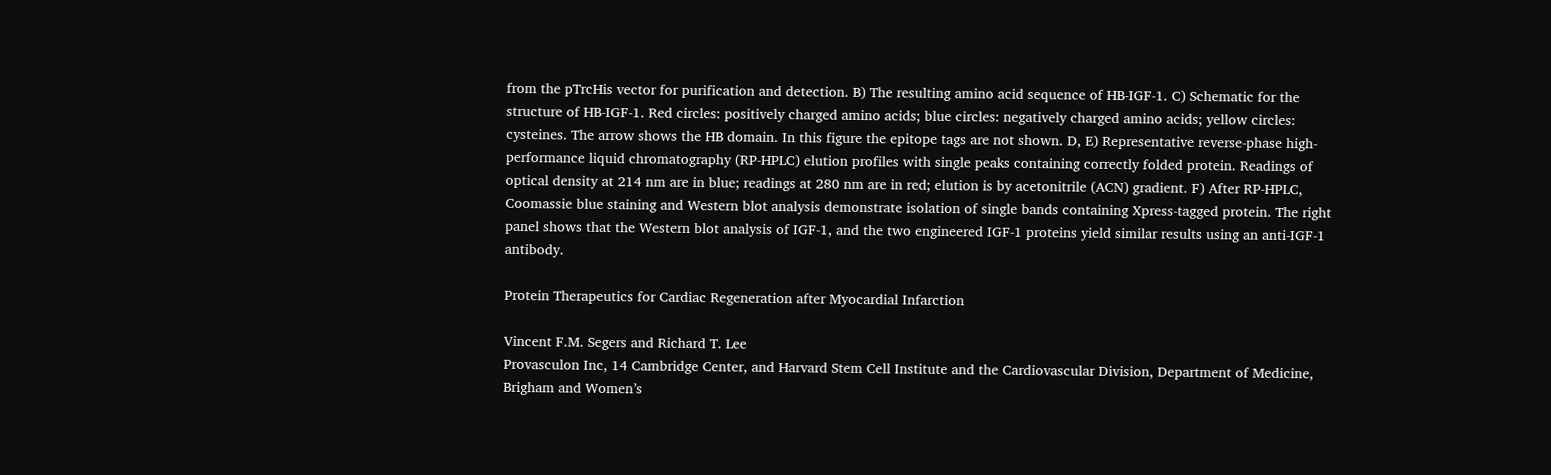from the pTrcHis vector for purification and detection. B) The resulting amino acid sequence of HB-IGF-1. C) Schematic for the structure of HB-IGF-1. Red circles: positively charged amino acids; blue circles: negatively charged amino acids; yellow circles: cysteines. The arrow shows the HB domain. In this figure the epitope tags are not shown. D, E) Representative reverse-phase high-performance liquid chromatography (RP-HPLC) elution profiles with single peaks containing correctly folded protein. Readings of optical density at 214 nm are in blue; readings at 280 nm are in red; elution is by acetonitrile (ACN) gradient. F) After RP-HPLC, Coomassie blue staining and Western blot analysis demonstrate isolation of single bands containing Xpress-tagged protein. The right panel shows that the Western blot analysis of IGF-1, and the two engineered IGF-1 proteins yield similar results using an anti-IGF-1 antibody.

Protein Therapeutics for Cardiac Regeneration after Myocardial Infarction

Vincent F.M. Segers and Richard T. Lee
Provasculon Inc, 14 Cambridge Center, and Harvard Stem Cell Institute and the Cardiovascular Division, Department of Medicine, Brigham and Women’s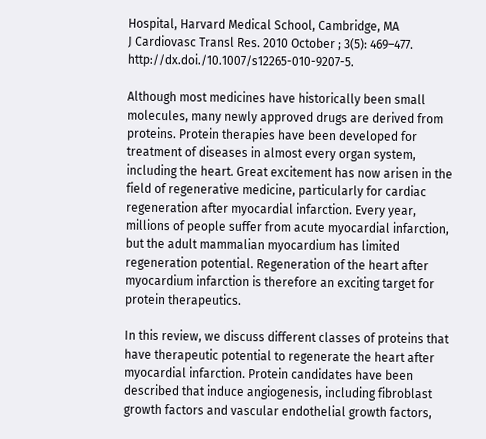Hospital, Harvard Medical School, Cambridge, MA
J Cardiovasc Transl Res. 2010 October ; 3(5): 469–477.   http://dx.doi./10.1007/s12265-010-9207-5.

Although most medicines have historically been small molecules, many newly approved drugs are derived from proteins. Protein therapies have been developed for treatment of diseases in almost every organ system, including the heart. Great excitement has now arisen in the field of regenerative medicine, particularly for cardiac regeneration after myocardial infarction. Every year, millions of people suffer from acute myocardial infarction, but the adult mammalian myocardium has limited regeneration potential. Regeneration of the heart after myocardium infarction is therefore an exciting target for protein therapeutics.

In this review, we discuss different classes of proteins that have therapeutic potential to regenerate the heart after myocardial infarction. Protein candidates have been described that induce angiogenesis, including fibroblast growth factors and vascular endothelial growth factors,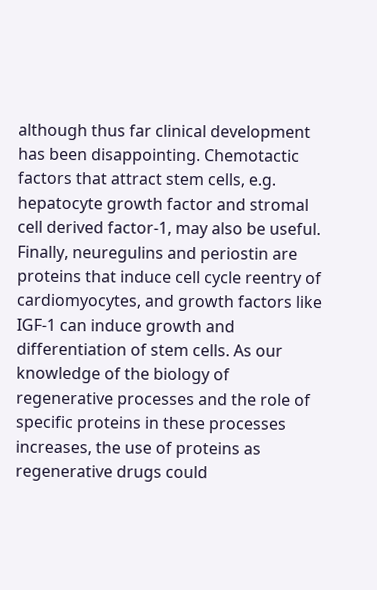although thus far clinical development has been disappointing. Chemotactic factors that attract stem cells, e.g. hepatocyte growth factor and stromal cell derived factor-1, may also be useful. Finally, neuregulins and periostin are proteins that induce cell cycle reentry of cardiomyocytes, and growth factors like IGF-1 can induce growth and differentiation of stem cells. As our knowledge of the biology of regenerative processes and the role of specific proteins in these processes increases, the use of proteins as regenerative drugs could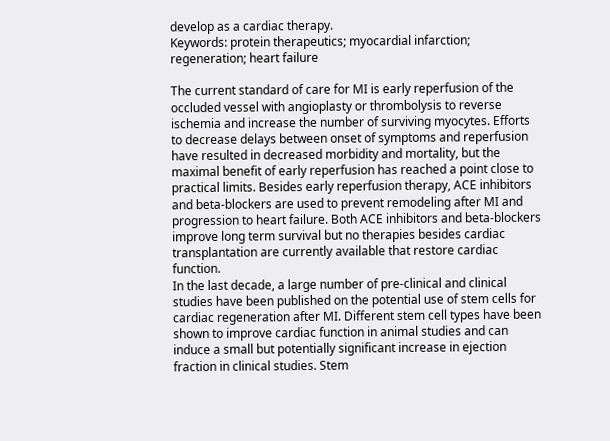develop as a cardiac therapy.
Keywords: protein therapeutics; myocardial infarction; regeneration; heart failure

The current standard of care for MI is early reperfusion of the occluded vessel with angioplasty or thrombolysis to reverse ischemia and increase the number of surviving myocytes. Efforts to decrease delays between onset of symptoms and reperfusion have resulted in decreased morbidity and mortality, but the maximal benefit of early reperfusion has reached a point close to practical limits. Besides early reperfusion therapy, ACE inhibitors and beta-blockers are used to prevent remodeling after MI and progression to heart failure. Both ACE inhibitors and beta-blockers improve long term survival but no therapies besides cardiac transplantation are currently available that restore cardiac function.
In the last decade, a large number of pre-clinical and clinical studies have been published on the potential use of stem cells for cardiac regeneration after MI. Different stem cell types have been shown to improve cardiac function in animal studies and can induce a small but potentially significant increase in ejection fraction in clinical studies. Stem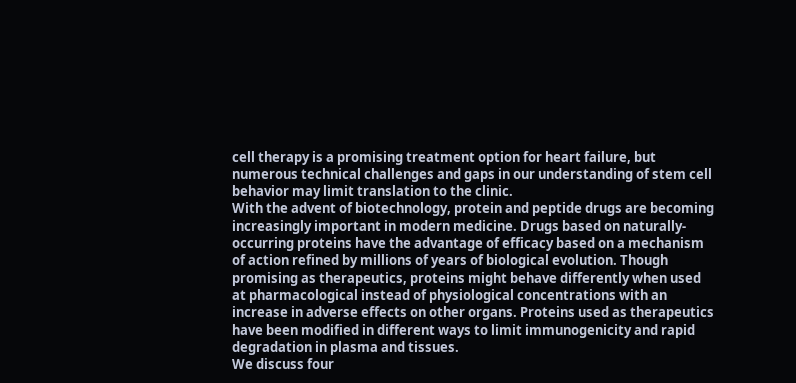cell therapy is a promising treatment option for heart failure, but numerous technical challenges and gaps in our understanding of stem cell behavior may limit translation to the clinic.
With the advent of biotechnology, protein and peptide drugs are becoming increasingly important in modern medicine. Drugs based on naturally-occurring proteins have the advantage of efficacy based on a mechanism of action refined by millions of years of biological evolution. Though promising as therapeutics, proteins might behave differently when used at pharmacological instead of physiological concentrations with an increase in adverse effects on other organs. Proteins used as therapeutics have been modified in different ways to limit immunogenicity and rapid degradation in plasma and tissues.
We discuss four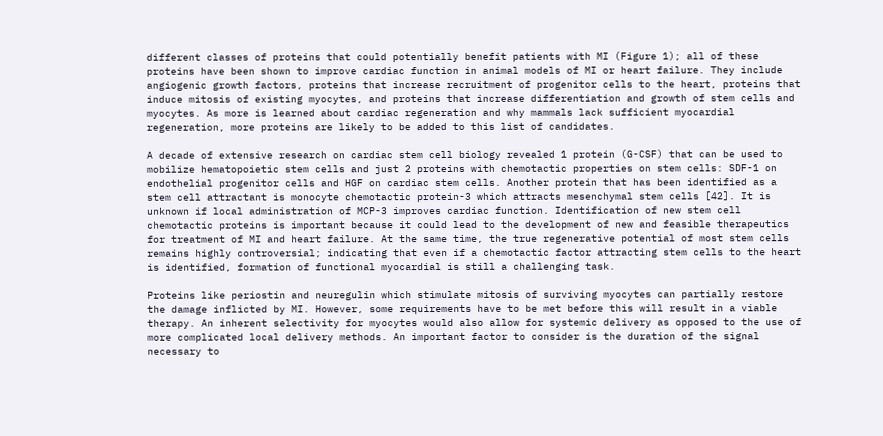different classes of proteins that could potentially benefit patients with MI (Figure 1); all of these proteins have been shown to improve cardiac function in animal models of MI or heart failure. They include angiogenic growth factors, proteins that increase recruitment of progenitor cells to the heart, proteins that induce mitosis of existing myocytes, and proteins that increase differentiation and growth of stem cells and myocytes. As more is learned about cardiac regeneration and why mammals lack sufficient myocardial regeneration, more proteins are likely to be added to this list of candidates.

A decade of extensive research on cardiac stem cell biology revealed 1 protein (G-CSF) that can be used to mobilize hematopoietic stem cells and just 2 proteins with chemotactic properties on stem cells: SDF-1 on endothelial progenitor cells and HGF on cardiac stem cells. Another protein that has been identified as a stem cell attractant is monocyte chemotactic protein-3 which attracts mesenchymal stem cells [42]. It is unknown if local administration of MCP-3 improves cardiac function. Identification of new stem cell chemotactic proteins is important because it could lead to the development of new and feasible therapeutics for treatment of MI and heart failure. At the same time, the true regenerative potential of most stem cells remains highly controversial; indicating that even if a chemotactic factor attracting stem cells to the heart is identified, formation of functional myocardial is still a challenging task.

Proteins like periostin and neuregulin which stimulate mitosis of surviving myocytes can partially restore the damage inflicted by MI. However, some requirements have to be met before this will result in a viable therapy. An inherent selectivity for myocytes would also allow for systemic delivery as opposed to the use of more complicated local delivery methods. An important factor to consider is the duration of the signal necessary to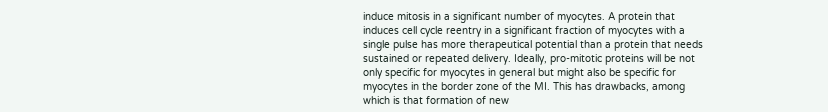induce mitosis in a significant number of myocytes. A protein that induces cell cycle reentry in a significant fraction of myocytes with a single pulse has more therapeutical potential than a protein that needs sustained or repeated delivery. Ideally, pro-mitotic proteins will be not only specific for myocytes in general but might also be specific for myocytes in the border zone of the MI. This has drawbacks, among which is that formation of new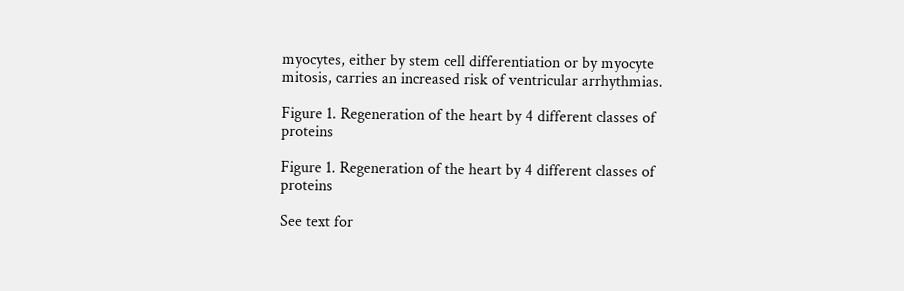myocytes, either by stem cell differentiation or by myocyte mitosis, carries an increased risk of ventricular arrhythmias.

Figure 1. Regeneration of the heart by 4 different classes of proteins

Figure 1. Regeneration of the heart by 4 different classes of proteins

See text for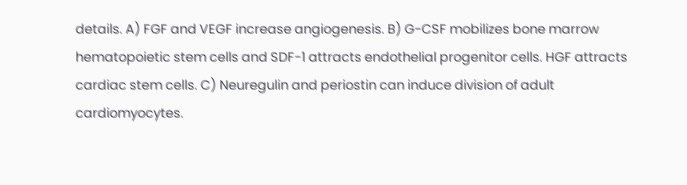details. A) FGF and VEGF increase angiogenesis. B) G-CSF mobilizes bone marrow hematopoietic stem cells and SDF-1 attracts endothelial progenitor cells. HGF attracts cardiac stem cells. C) Neuregulin and periostin can induce division of adult cardiomyocytes.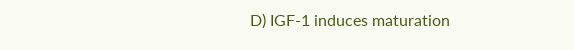D) IGF-1 induces maturation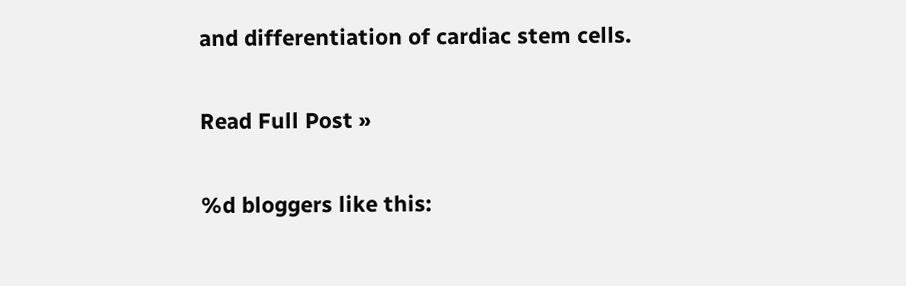and differentiation of cardiac stem cells.

Read Full Post »

%d bloggers like this: